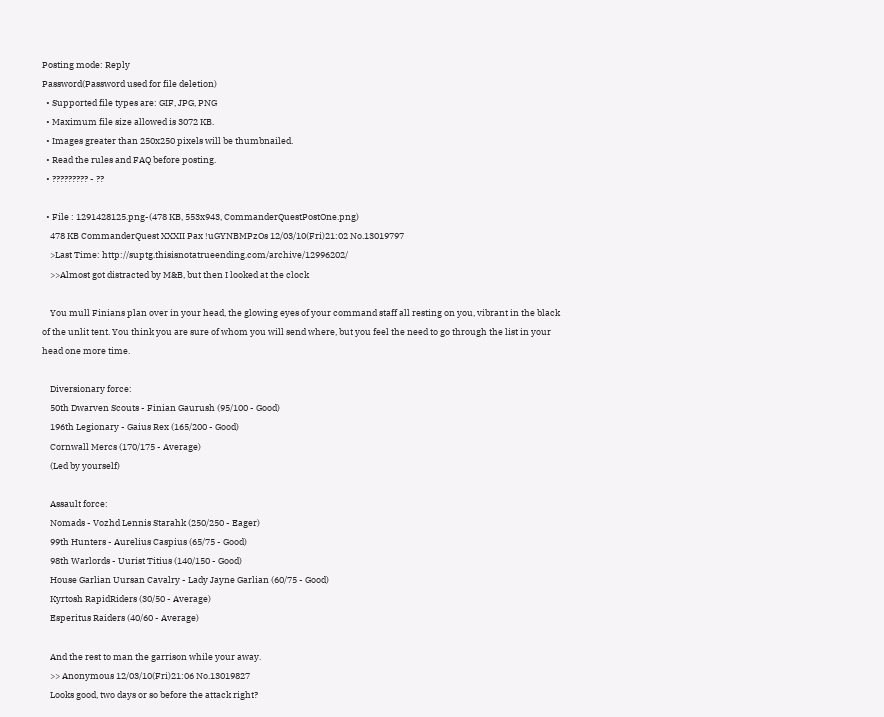Posting mode: Reply
Password(Password used for file deletion)
  • Supported file types are: GIF, JPG, PNG
  • Maximum file size allowed is 3072 KB.
  • Images greater than 250x250 pixels will be thumbnailed.
  • Read the rules and FAQ before posting.
  • ????????? - ??

  • File : 1291428125.png-(478 KB, 553x943, CommanderQuestPostOne.png)
    478 KB CommanderQuest XXXII Pax !uGYNBMPzOs 12/03/10(Fri)21:02 No.13019797
    >Last Time: http://suptg.thisisnotatrueending.com/archive/12996202/
    >>Almost got distracted by M&B, but then I looked at the clock

    You mull Finians plan over in your head, the glowing eyes of your command staff all resting on you, vibrant in the black of the unlit tent. You think you are sure of whom you will send where, but you feel the need to go through the list in your head one more time.

    Diversionary force:
    50th Dwarven Scouts - Finian Gaurush (95/100 - Good)
    196th Legionary - Gaius Rex (165/200 - Good)
    Cornwall Mercs (170/175 - Average)
    (Led by yourself)

    Assault force:
    Nomads - Vozhd Lennis Starahk (250/250 - Eager)
    99th Hunters - Aurelius Caspius (65/75 - Good)
    98th Warlords - Uurist Titius (140/150 - Good)
    House Garlian Uursan Cavalry - Lady Jayne Garlian (60/75 - Good)
    Kyrtosh RapidRiders (30/50 - Average)
    Esperitus Raiders (40/60 - Average)

    And the rest to man the garrison while your away.
    >> Anonymous 12/03/10(Fri)21:06 No.13019827
    Looks good, two days or so before the attack right?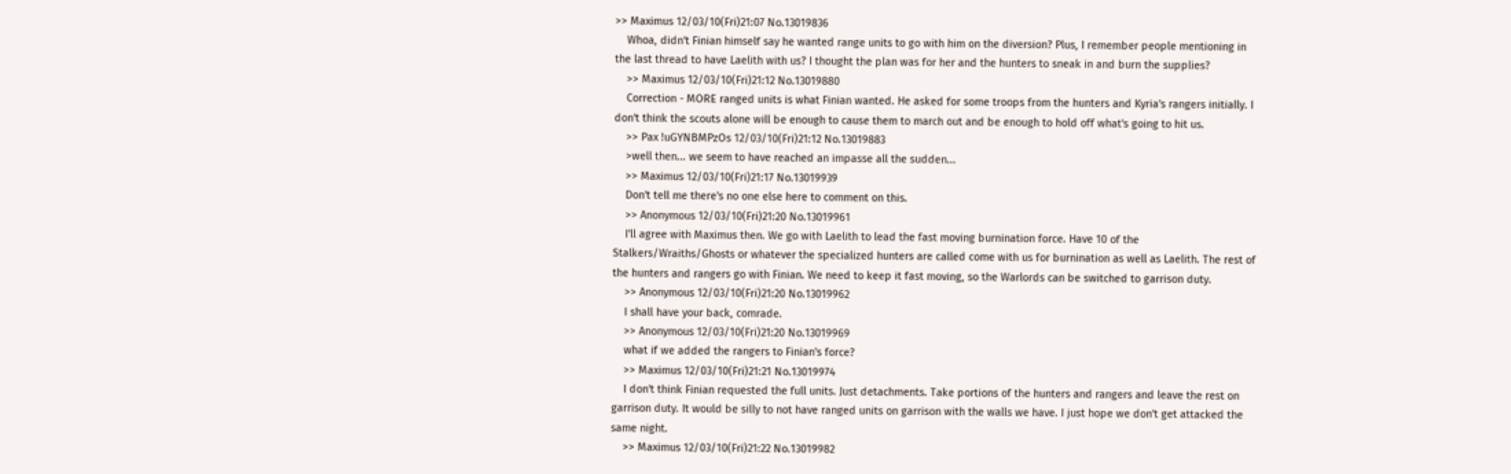>> Maximus 12/03/10(Fri)21:07 No.13019836
    Whoa, didn't Finian himself say he wanted range units to go with him on the diversion? Plus, I remember people mentioning in the last thread to have Laelith with us? I thought the plan was for her and the hunters to sneak in and burn the supplies?
    >> Maximus 12/03/10(Fri)21:12 No.13019880
    Correction - MORE ranged units is what Finian wanted. He asked for some troops from the hunters and Kyria's rangers initially. I don't think the scouts alone will be enough to cause them to march out and be enough to hold off what's going to hit us.
    >> Pax !uGYNBMPzOs 12/03/10(Fri)21:12 No.13019883
    >well then... we seem to have reached an impasse all the sudden...
    >> Maximus 12/03/10(Fri)21:17 No.13019939
    Don't tell me there's no one else here to comment on this.
    >> Anonymous 12/03/10(Fri)21:20 No.13019961
    I'll agree with Maximus then. We go with Laelith to lead the fast moving burnination force. Have 10 of the Stalkers/Wraiths/Ghosts or whatever the specialized hunters are called come with us for burnination as well as Laelith. The rest of the hunters and rangers go with Finian. We need to keep it fast moving, so the Warlords can be switched to garrison duty.
    >> Anonymous 12/03/10(Fri)21:20 No.13019962
    I shall have your back, comrade.
    >> Anonymous 12/03/10(Fri)21:20 No.13019969
    what if we added the rangers to Finian's force?
    >> Maximus 12/03/10(Fri)21:21 No.13019974
    I don't think Finian requested the full units. Just detachments. Take portions of the hunters and rangers and leave the rest on garrison duty. It would be silly to not have ranged units on garrison with the walls we have. I just hope we don't get attacked the same night.
    >> Maximus 12/03/10(Fri)21:22 No.13019982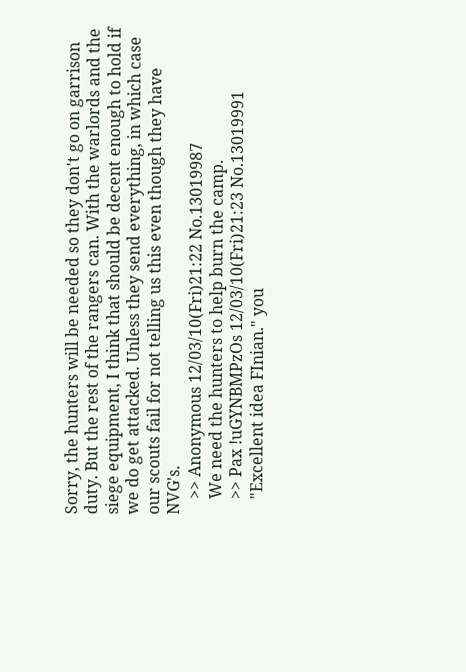Sorry, the hunters will be needed so they don't go on garrison duty. But the rest of the rangers can. With the warlords and the siege equipment, I think that should be decent enough to hold if we do get attacked. Unless they send everything, in which case our scouts fail for not telling us this even though they have NVG's.
    >> Anonymous 12/03/10(Fri)21:22 No.13019987
    We need the hunters to help burn the camp.
    >> Pax !uGYNBMPzOs 12/03/10(Fri)21:23 No.13019991
    "Excellent idea FInian." you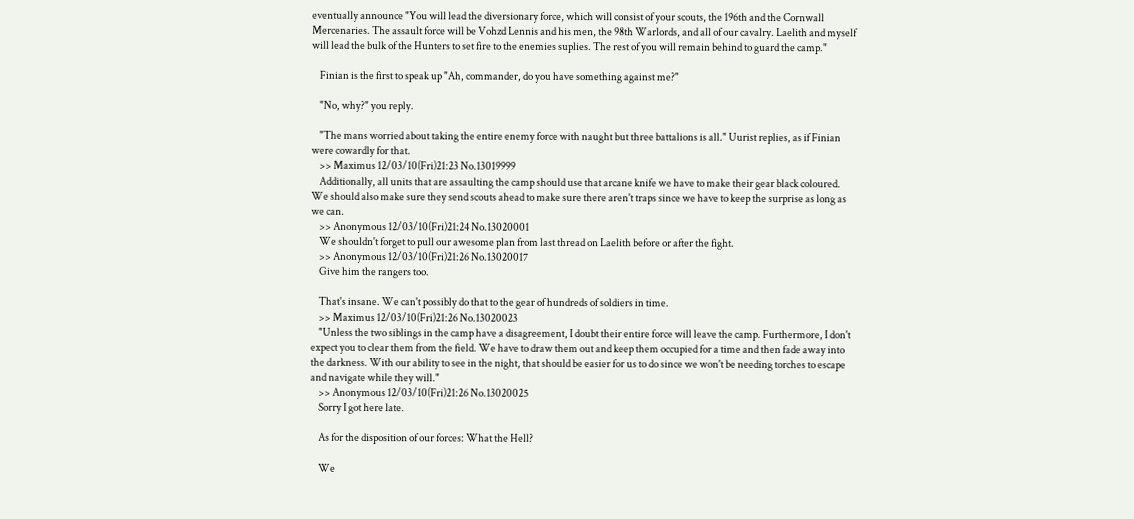eventually announce "You will lead the diversionary force, which will consist of your scouts, the 196th and the Cornwall Mercenaries. The assault force will be Vohzd Lennis and his men, the 98th Warlords, and all of our cavalry. Laelith and myself will lead the bulk of the Hunters to set fire to the enemies suplies. The rest of you will remain behind to guard the camp."

    Finian is the first to speak up "Ah, commander, do you have something against me?"

    "No, why?" you reply.

    "The mans worried about taking the entire enemy force with naught but three battalions is all." Uurist replies, as if Finian were cowardly for that.
    >> Maximus 12/03/10(Fri)21:23 No.13019999
    Additionally, all units that are assaulting the camp should use that arcane knife we have to make their gear black coloured. We should also make sure they send scouts ahead to make sure there aren't traps since we have to keep the surprise as long as we can.
    >> Anonymous 12/03/10(Fri)21:24 No.13020001
    We shouldn't forget to pull our awesome plan from last thread on Laelith before or after the fight.
    >> Anonymous 12/03/10(Fri)21:26 No.13020017
    Give him the rangers too.

    That's insane. We can't possibly do that to the gear of hundreds of soldiers in time.
    >> Maximus 12/03/10(Fri)21:26 No.13020023
    "Unless the two siblings in the camp have a disagreement, I doubt their entire force will leave the camp. Furthermore, I don't expect you to clear them from the field. We have to draw them out and keep them occupied for a time and then fade away into the darkness. With our ability to see in the night, that should be easier for us to do since we won't be needing torches to escape and navigate while they will."
    >> Anonymous 12/03/10(Fri)21:26 No.13020025
    Sorry I got here late.

    As for the disposition of our forces: What the Hell?

    We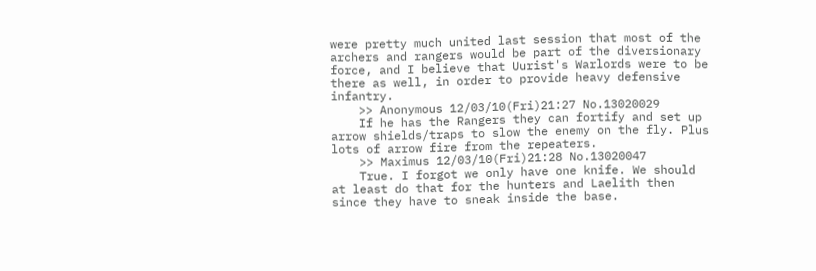were pretty much united last session that most of the archers and rangers would be part of the diversionary force, and I believe that Uurist's Warlords were to be there as well, in order to provide heavy defensive infantry.
    >> Anonymous 12/03/10(Fri)21:27 No.13020029
    If he has the Rangers they can fortify and set up arrow shields/traps to slow the enemy on the fly. Plus lots of arrow fire from the repeaters.
    >> Maximus 12/03/10(Fri)21:28 No.13020047
    True. I forgot we only have one knife. We should at least do that for the hunters and Laelith then since they have to sneak inside the base.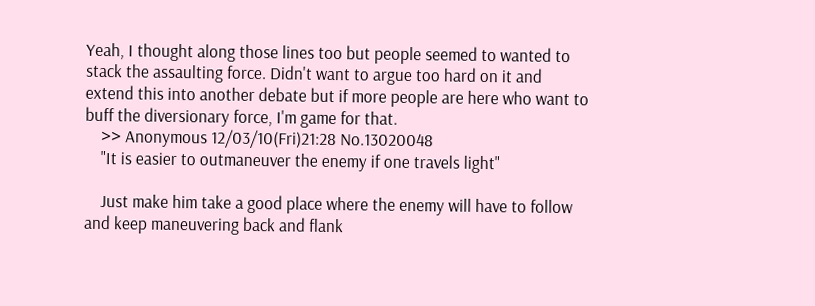Yeah, I thought along those lines too but people seemed to wanted to stack the assaulting force. Didn't want to argue too hard on it and extend this into another debate but if more people are here who want to buff the diversionary force, I'm game for that.
    >> Anonymous 12/03/10(Fri)21:28 No.13020048
    "It is easier to outmaneuver the enemy if one travels light"

    Just make him take a good place where the enemy will have to follow and keep maneuvering back and flank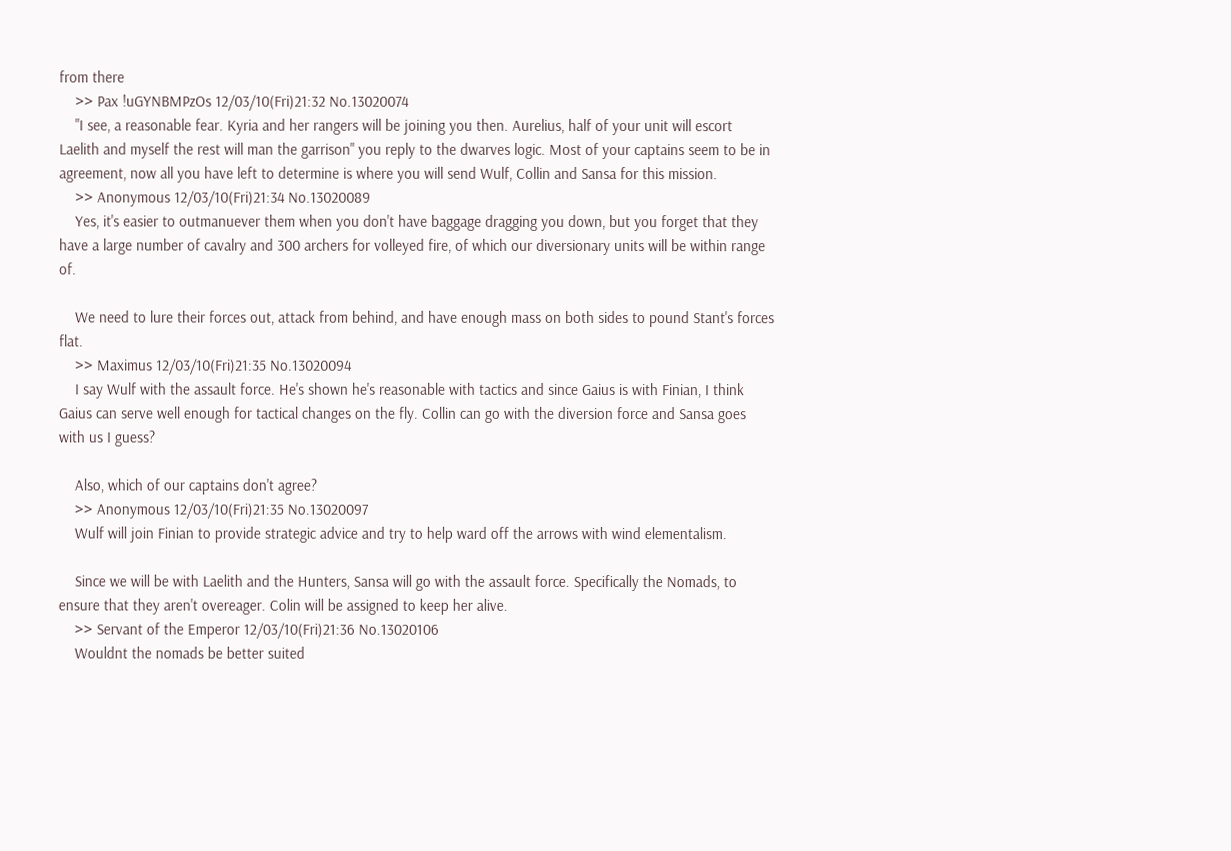from there
    >> Pax !uGYNBMPzOs 12/03/10(Fri)21:32 No.13020074
    "I see, a reasonable fear. Kyria and her rangers will be joining you then. Aurelius, half of your unit will escort Laelith and myself the rest will man the garrison" you reply to the dwarves logic. Most of your captains seem to be in agreement, now all you have left to determine is where you will send Wulf, Collin and Sansa for this mission.
    >> Anonymous 12/03/10(Fri)21:34 No.13020089
    Yes, it's easier to outmanuever them when you don't have baggage dragging you down, but you forget that they have a large number of cavalry and 300 archers for volleyed fire, of which our diversionary units will be within range of.

    We need to lure their forces out, attack from behind, and have enough mass on both sides to pound Stant's forces flat.
    >> Maximus 12/03/10(Fri)21:35 No.13020094
    I say Wulf with the assault force. He's shown he's reasonable with tactics and since Gaius is with Finian, I think Gaius can serve well enough for tactical changes on the fly. Collin can go with the diversion force and Sansa goes with us I guess?

    Also, which of our captains don't agree?
    >> Anonymous 12/03/10(Fri)21:35 No.13020097
    Wulf will join Finian to provide strategic advice and try to help ward off the arrows with wind elementalism.

    Since we will be with Laelith and the Hunters, Sansa will go with the assault force. Specifically the Nomads, to ensure that they aren't overeager. Colin will be assigned to keep her alive.
    >> Servant of the Emperor 12/03/10(Fri)21:36 No.13020106
    Wouldnt the nomads be better suited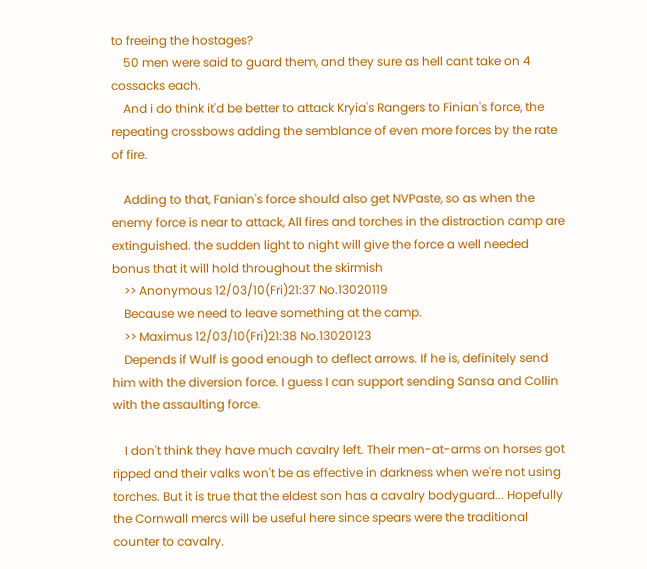to freeing the hostages?
    50 men were said to guard them, and they sure as hell cant take on 4 cossacks each.
    And i do think it'd be better to attack Kryia's Rangers to Finian's force, the repeating crossbows adding the semblance of even more forces by the rate of fire.

    Adding to that, Fanian's force should also get NVPaste, so as when the enemy force is near to attack, All fires and torches in the distraction camp are extinguished. the sudden light to night will give the force a well needed bonus that it will hold throughout the skirmish
    >> Anonymous 12/03/10(Fri)21:37 No.13020119
    Because we need to leave something at the camp.
    >> Maximus 12/03/10(Fri)21:38 No.13020123
    Depends if Wulf is good enough to deflect arrows. If he is, definitely send him with the diversion force. I guess I can support sending Sansa and Collin with the assaulting force.

    I don't think they have much cavalry left. Their men-at-arms on horses got ripped and their valks won't be as effective in darkness when we're not using torches. But it is true that the eldest son has a cavalry bodyguard... Hopefully the Cornwall mercs will be useful here since spears were the traditional counter to cavalry.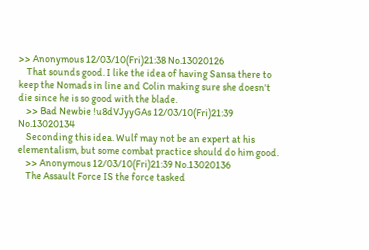>> Anonymous 12/03/10(Fri)21:38 No.13020126
    That sounds good. I like the idea of having Sansa there to keep the Nomads in line and Colin making sure she doesn't die since he is so good with the blade.
    >> Bad Newbie !u8dVJyyGAs 12/03/10(Fri)21:39 No.13020134
    Seconding this idea. Wulf may not be an expert at his elementalism, but some combat practice should do him good.
    >> Anonymous 12/03/10(Fri)21:39 No.13020136
    The Assault Force IS the force tasked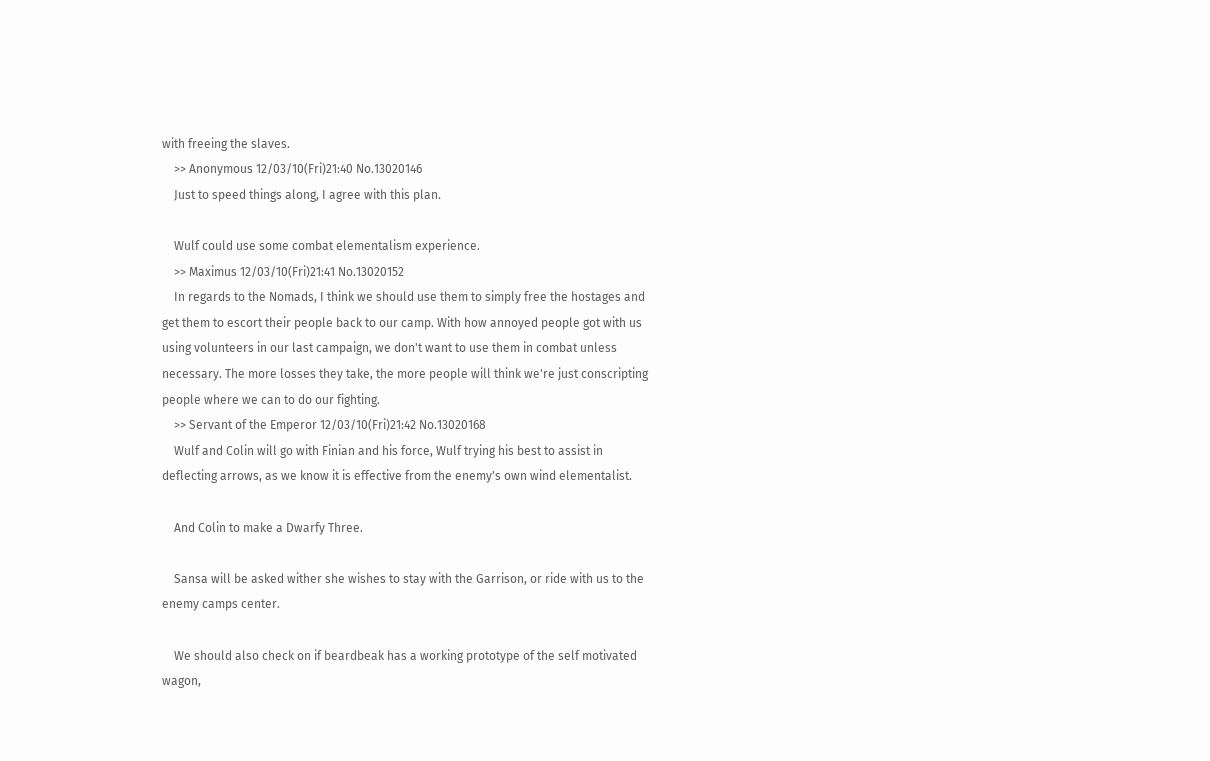with freeing the slaves.
    >> Anonymous 12/03/10(Fri)21:40 No.13020146
    Just to speed things along, I agree with this plan.

    Wulf could use some combat elementalism experience.
    >> Maximus 12/03/10(Fri)21:41 No.13020152
    In regards to the Nomads, I think we should use them to simply free the hostages and get them to escort their people back to our camp. With how annoyed people got with us using volunteers in our last campaign, we don't want to use them in combat unless necessary. The more losses they take, the more people will think we're just conscripting people where we can to do our fighting.
    >> Servant of the Emperor 12/03/10(Fri)21:42 No.13020168
    Wulf and Colin will go with Finian and his force, Wulf trying his best to assist in deflecting arrows, as we know it is effective from the enemy's own wind elementalist.

    And Colin to make a Dwarfy Three.

    Sansa will be asked wither she wishes to stay with the Garrison, or ride with us to the enemy camps center.

    We should also check on if beardbeak has a working prototype of the self motivated wagon,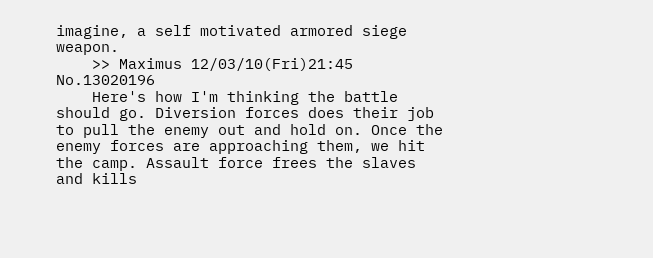imagine, a self motivated armored siege weapon.
    >> Maximus 12/03/10(Fri)21:45 No.13020196
    Here's how I'm thinking the battle should go. Diversion forces does their job to pull the enemy out and hold on. Once the enemy forces are approaching them, we hit the camp. Assault force frees the slaves and kills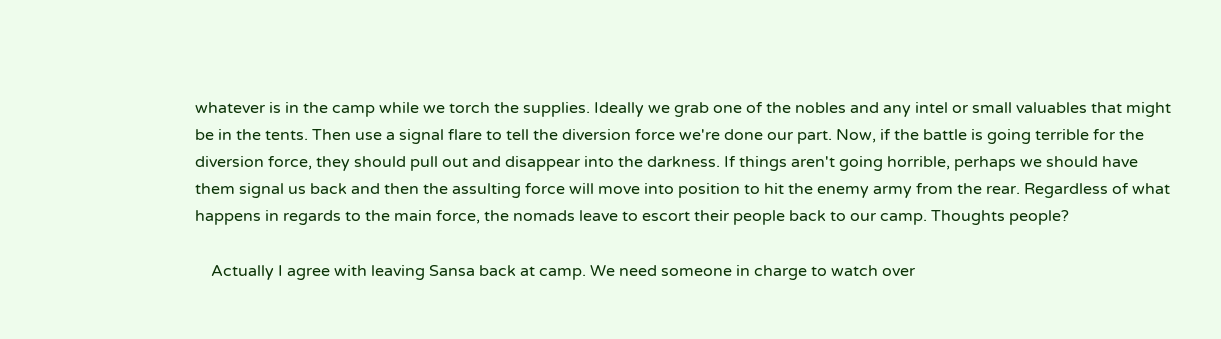whatever is in the camp while we torch the supplies. Ideally we grab one of the nobles and any intel or small valuables that might be in the tents. Then use a signal flare to tell the diversion force we're done our part. Now, if the battle is going terrible for the diversion force, they should pull out and disappear into the darkness. If things aren't going horrible, perhaps we should have them signal us back and then the assulting force will move into position to hit the enemy army from the rear. Regardless of what happens in regards to the main force, the nomads leave to escort their people back to our camp. Thoughts people?

    Actually I agree with leaving Sansa back at camp. We need someone in charge to watch over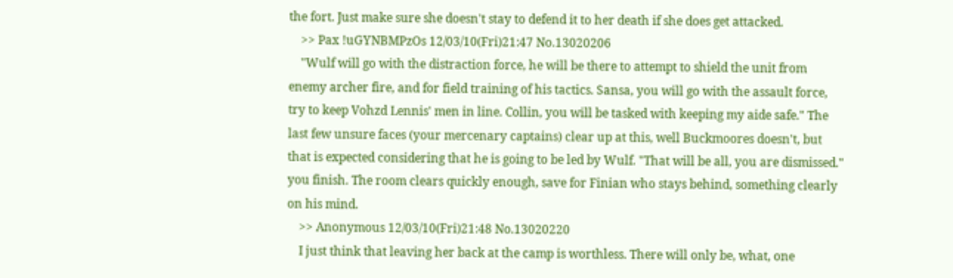the fort. Just make sure she doesn't stay to defend it to her death if she does get attacked.
    >> Pax !uGYNBMPzOs 12/03/10(Fri)21:47 No.13020206
    "Wulf will go with the distraction force, he will be there to attempt to shield the unit from enemy archer fire, and for field training of his tactics. Sansa, you will go with the assault force, try to keep Vohzd Lennis' men in line. Collin, you will be tasked with keeping my aide safe." The last few unsure faces (your mercenary captains) clear up at this, well Buckmoores doesn't, but that is expected considering that he is going to be led by Wulf. "That will be all, you are dismissed." you finish. The room clears quickly enough, save for Finian who stays behind, something clearly on his mind.
    >> Anonymous 12/03/10(Fri)21:48 No.13020220
    I just think that leaving her back at the camp is worthless. There will only be, what, one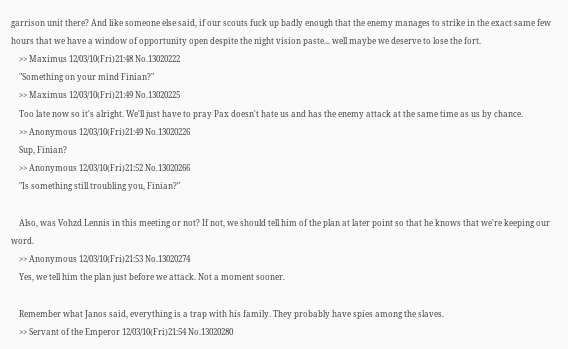garrison unit there? And like someone else said, if our scouts fuck up badly enough that the enemy manages to strike in the exact same few hours that we have a window of opportunity open despite the night vision paste... well maybe we deserve to lose the fort.
    >> Maximus 12/03/10(Fri)21:48 No.13020222
    "Something on your mind Finian?"
    >> Maximus 12/03/10(Fri)21:49 No.13020225
    Too late now so it's alright. We'll just have to pray Pax doesn't hate us and has the enemy attack at the same time as us by chance.
    >> Anonymous 12/03/10(Fri)21:49 No.13020226
    Sup, Finian?
    >> Anonymous 12/03/10(Fri)21:52 No.13020266
    "Is something still troubling you, Finian?"

    Also, was Vohzd Lennis in this meeting or not? If not, we should tell him of the plan at later point so that he knows that we're keeping our word.
    >> Anonymous 12/03/10(Fri)21:53 No.13020274
    Yes, we tell him the plan just before we attack. Not a moment sooner.

    Remember what Janos said, everything is a trap with his family. They probably have spies among the slaves.
    >> Servant of the Emperor 12/03/10(Fri)21:54 No.13020280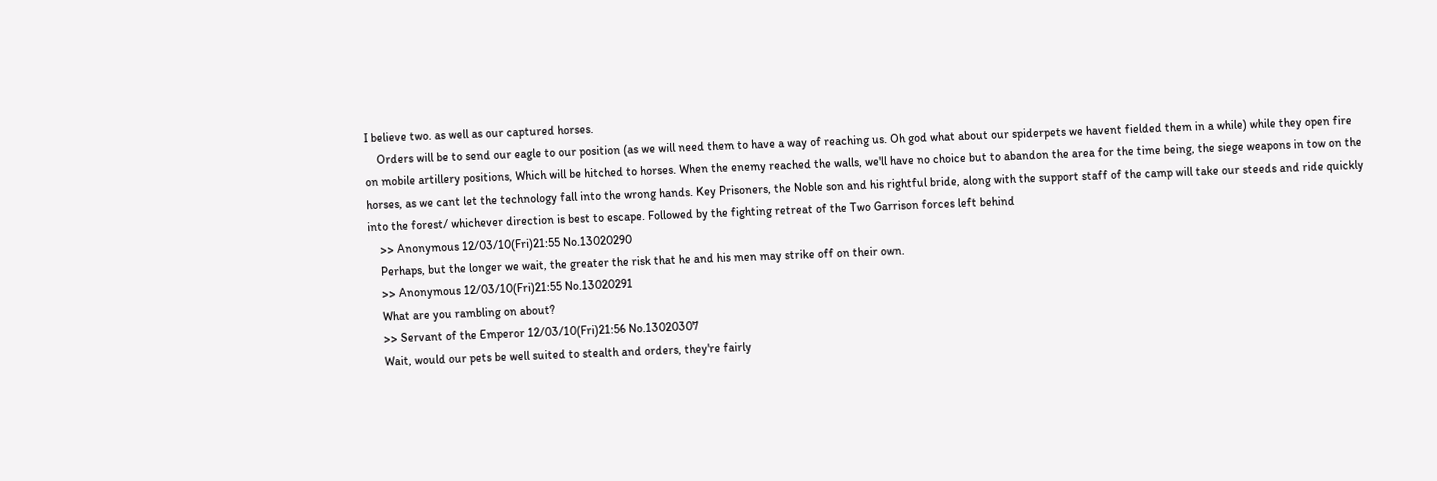I believe two. as well as our captured horses.
    Orders will be to send our eagle to our position (as we will need them to have a way of reaching us. Oh god what about our spiderpets we havent fielded them in a while) while they open fire on mobile artillery positions, Which will be hitched to horses. When the enemy reached the walls, we'll have no choice but to abandon the area for the time being, the siege weapons in tow on the horses, as we cant let the technology fall into the wrong hands. Key Prisoners, the Noble son and his rightful bride, along with the support staff of the camp will take our steeds and ride quickly into the forest/ whichever direction is best to escape. Followed by the fighting retreat of the Two Garrison forces left behind
    >> Anonymous 12/03/10(Fri)21:55 No.13020290
    Perhaps, but the longer we wait, the greater the risk that he and his men may strike off on their own.
    >> Anonymous 12/03/10(Fri)21:55 No.13020291
    What are you rambling on about?
    >> Servant of the Emperor 12/03/10(Fri)21:56 No.13020307
    Wait, would our pets be well suited to stealth and orders, they're fairly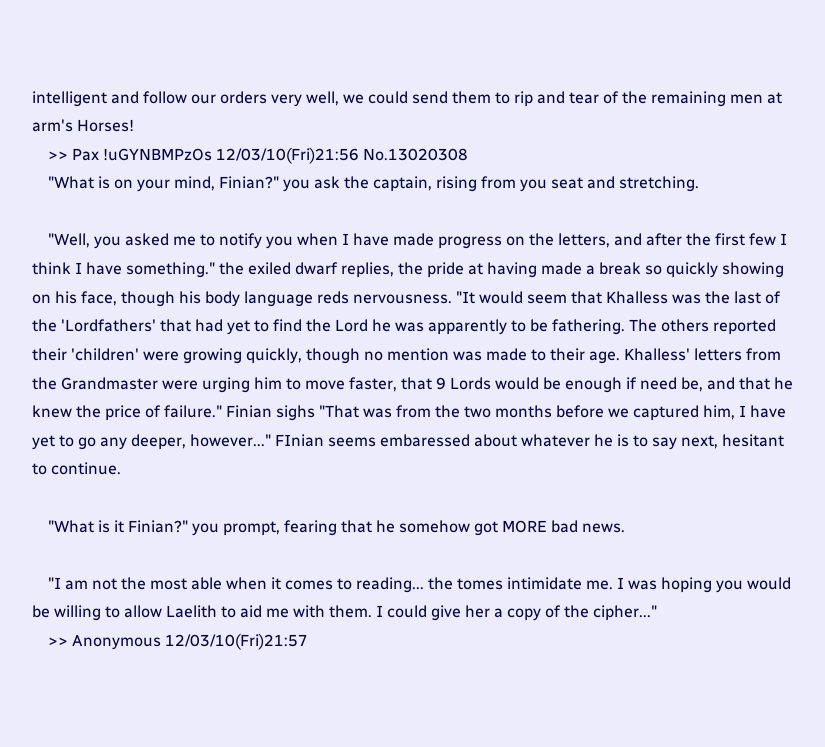intelligent and follow our orders very well, we could send them to rip and tear of the remaining men at arm's Horses!
    >> Pax !uGYNBMPzOs 12/03/10(Fri)21:56 No.13020308
    "What is on your mind, Finian?" you ask the captain, rising from you seat and stretching.

    "Well, you asked me to notify you when I have made progress on the letters, and after the first few I think I have something." the exiled dwarf replies, the pride at having made a break so quickly showing on his face, though his body language reds nervousness. "It would seem that Khalless was the last of the 'Lordfathers' that had yet to find the Lord he was apparently to be fathering. The others reported their 'children' were growing quickly, though no mention was made to their age. Khalless' letters from the Grandmaster were urging him to move faster, that 9 Lords would be enough if need be, and that he knew the price of failure." Finian sighs "That was from the two months before we captured him, I have yet to go any deeper, however..." FInian seems embaressed about whatever he is to say next, hesitant to continue.

    "What is it Finian?" you prompt, fearing that he somehow got MORE bad news.

    "I am not the most able when it comes to reading... the tomes intimidate me. I was hoping you would be willing to allow Laelith to aid me with them. I could give her a copy of the cipher..."
    >> Anonymous 12/03/10(Fri)21:57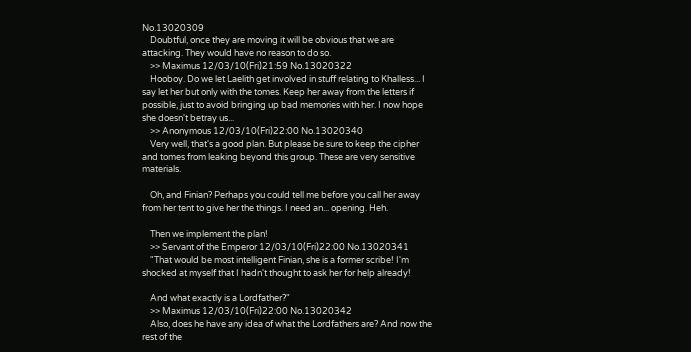No.13020309
    Doubtful, once they are moving it will be obvious that we are attacking. They would have no reason to do so.
    >> Maximus 12/03/10(Fri)21:59 No.13020322
    Hooboy. Do we let Laelith get involved in stuff relating to Khalless... I say let her but only with the tomes. Keep her away from the letters if possible, just to avoid bringing up bad memories with her. I now hope she doesn't betray us...
    >> Anonymous 12/03/10(Fri)22:00 No.13020340
    Very well, that's a good plan. But please be sure to keep the cipher and tomes from leaking beyond this group. These are very sensitive materials.

    Oh, and Finian? Perhaps you could tell me before you call her away from her tent to give her the things. I need an... opening. Heh.

    Then we implement the plan!
    >> Servant of the Emperor 12/03/10(Fri)22:00 No.13020341
    "That would be most intelligent Finian, she is a former scribe! I'm shocked at myself that I hadn't thought to ask her for help already!

    And what exactly is a Lordfather?"
    >> Maximus 12/03/10(Fri)22:00 No.13020342
    Also, does he have any idea of what the Lordfathers are? And now the rest of the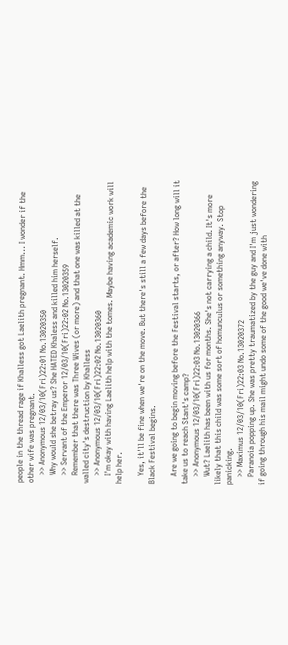people in the thread rage if Khalless got Laelith pregnant. Hmm... I wonder if the other wife was pregnant.
    >> Anonymous 12/03/10(Fri)22:01 No.13020350
    Why would she betray us? She HATED Khaless and killed him herself.
    >> Servant of the Emperor 12/03/10(Fri)22:02 No.13020359
    Remember that there was Three Wives (or more) and that one was killed at the walled city's destruction by Khalless
    >> Anonymous 12/03/10(Fri)22:02 No.13020360
    I'm okay with having Laelith help with the tomes. Maybe having academic work will help her.

    Yes, it'll be fine when we're on the move. But there's still a few days before the Black Festival begins.

    Are we going to begin moving before the Festival starts, or after? How long will it take us to reach Stant's camp?
    >> Anonymous 12/03/10(Fri)22:03 No.13020366
    Wut? Laelith has been with us for months. She's not carrying a child. It's more likely that this child was some sort of homunculus or something anyway. Stop panicking.
    >> Maximus 12/03/10(Fri)22:03 No.13020372
    Paranoia popping up. She was pretty traumatized by the guy and I'm just wondering if going through his mail might undo some of the good we've done with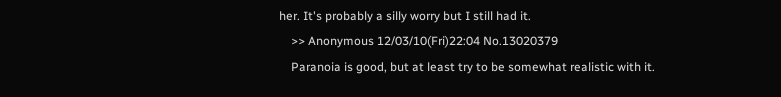her. It's probably a silly worry but I still had it.
    >> Anonymous 12/03/10(Fri)22:04 No.13020379
    Paranoia is good, but at least try to be somewhat realistic with it.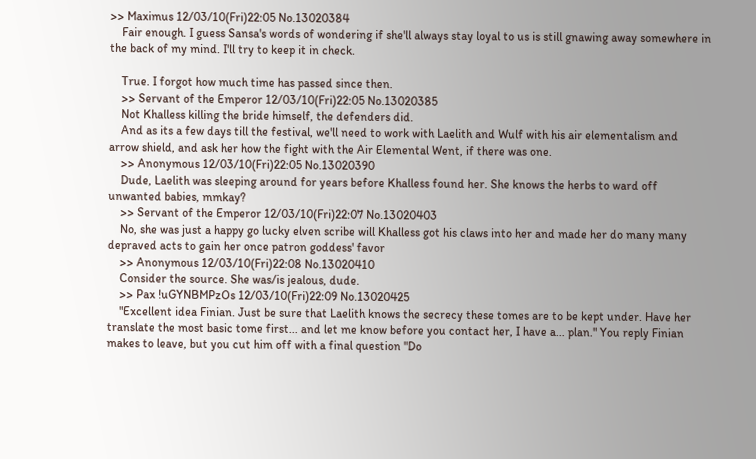>> Maximus 12/03/10(Fri)22:05 No.13020384
    Fair enough. I guess Sansa's words of wondering if she'll always stay loyal to us is still gnawing away somewhere in the back of my mind. I'll try to keep it in check.

    True. I forgot how much time has passed since then.
    >> Servant of the Emperor 12/03/10(Fri)22:05 No.13020385
    Not Khalless killing the bride himself, the defenders did.
    And as its a few days till the festival, we'll need to work with Laelith and Wulf with his air elementalism and arrow shield, and ask her how the fight with the Air Elemental Went, if there was one.
    >> Anonymous 12/03/10(Fri)22:05 No.13020390
    Dude, Laelith was sleeping around for years before Khalless found her. She knows the herbs to ward off unwanted babies, mmkay?
    >> Servant of the Emperor 12/03/10(Fri)22:07 No.13020403
    No, she was just a happy go lucky elven scribe will Khalless got his claws into her and made her do many many depraved acts to gain her once patron goddess' favor
    >> Anonymous 12/03/10(Fri)22:08 No.13020410
    Consider the source. She was/is jealous, dude.
    >> Pax !uGYNBMPzOs 12/03/10(Fri)22:09 No.13020425
    "Excellent idea Finian. Just be sure that Laelith knows the secrecy these tomes are to be kept under. Have her translate the most basic tome first... and let me know before you contact her, I have a... plan." You reply Finian makes to leave, but you cut him off with a final question "Do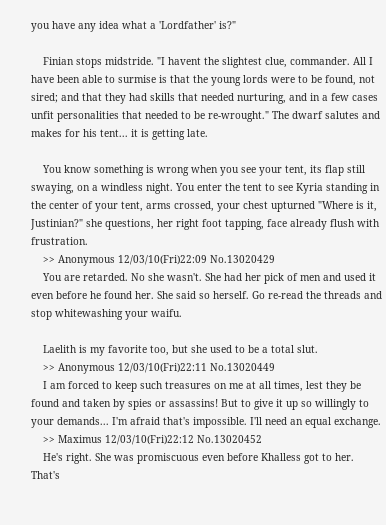you have any idea what a 'Lordfather' is?"

    Finian stops midstride. "I havent the slightest clue, commander. All I have been able to surmise is that the young lords were to be found, not sired; and that they had skills that needed nurturing, and in a few cases unfit personalities that needed to be re-wrought." The dwarf salutes and makes for his tent... it is getting late.

    You know something is wrong when you see your tent, its flap still swaying, on a windless night. You enter the tent to see Kyria standing in the center of your tent, arms crossed, your chest upturned "Where is it, Justinian?" she questions, her right foot tapping, face already flush with frustration.
    >> Anonymous 12/03/10(Fri)22:09 No.13020429
    You are retarded. No she wasn't. She had her pick of men and used it even before he found her. She said so herself. Go re-read the threads and stop whitewashing your waifu.

    Laelith is my favorite too, but she used to be a total slut.
    >> Anonymous 12/03/10(Fri)22:11 No.13020449
    I am forced to keep such treasures on me at all times, lest they be found and taken by spies or assassins! But to give it up so willingly to your demands... I'm afraid that's impossible. I'll need an equal exchange.
    >> Maximus 12/03/10(Fri)22:12 No.13020452
    He's right. She was promiscuous even before Khalless got to her. That's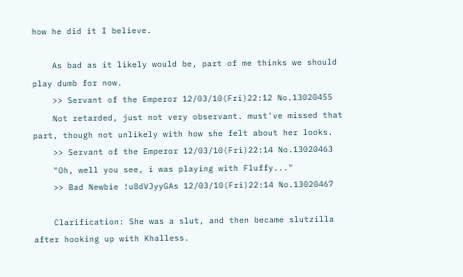how he did it I believe.

    As bad as it likely would be, part of me thinks we should play dumb for now.
    >> Servant of the Emperor 12/03/10(Fri)22:12 No.13020455
    Not retarded, just not very observant. must've missed that part, though not unlikely with how she felt about her looks.
    >> Servant of the Emperor 12/03/10(Fri)22:14 No.13020463
    "Oh, well you see, i was playing with Fluffy..."
    >> Bad Newbie !u8dVJyyGAs 12/03/10(Fri)22:14 No.13020467

    Clarification: She was a slut, and then became slutzilla after hooking up with Khalless.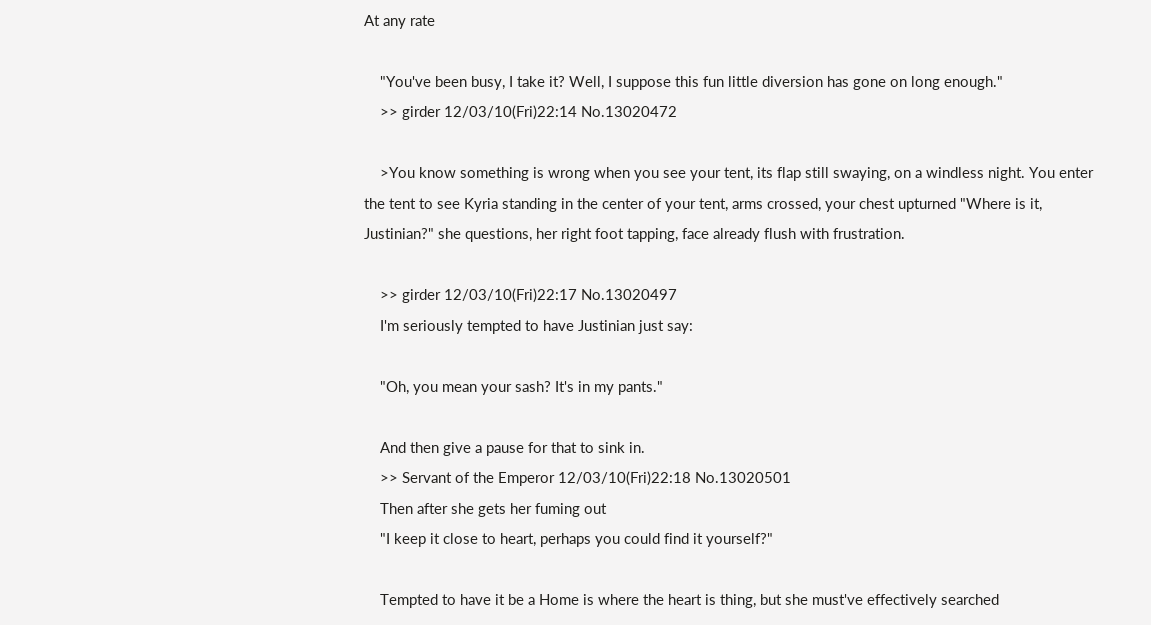At any rate

    "You've been busy, I take it? Well, I suppose this fun little diversion has gone on long enough."
    >> girder 12/03/10(Fri)22:14 No.13020472

    >You know something is wrong when you see your tent, its flap still swaying, on a windless night. You enter the tent to see Kyria standing in the center of your tent, arms crossed, your chest upturned "Where is it, Justinian?" she questions, her right foot tapping, face already flush with frustration.

    >> girder 12/03/10(Fri)22:17 No.13020497
    I'm seriously tempted to have Justinian just say:

    "Oh, you mean your sash? It's in my pants."

    And then give a pause for that to sink in.
    >> Servant of the Emperor 12/03/10(Fri)22:18 No.13020501
    Then after she gets her fuming out
    "I keep it close to heart, perhaps you could find it yourself?"

    Tempted to have it be a Home is where the heart is thing, but she must've effectively searched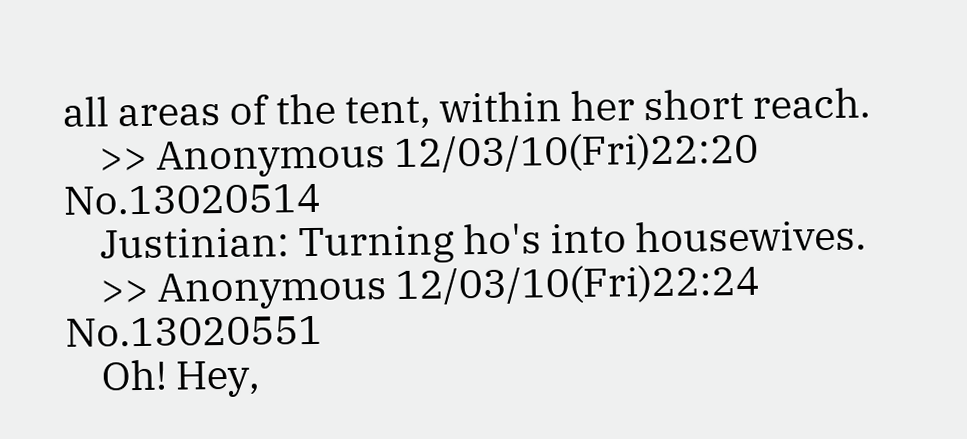all areas of the tent, within her short reach.
    >> Anonymous 12/03/10(Fri)22:20 No.13020514
    Justinian: Turning ho's into housewives.
    >> Anonymous 12/03/10(Fri)22:24 No.13020551
    Oh! Hey,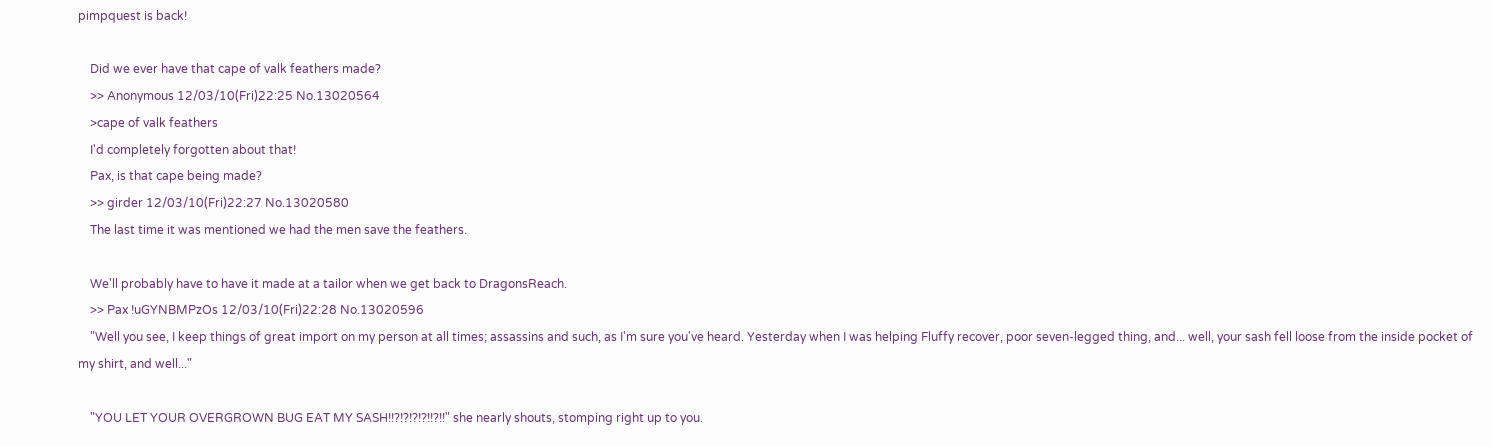pimpquest is back!

    Did we ever have that cape of valk feathers made?
    >> Anonymous 12/03/10(Fri)22:25 No.13020564
    >cape of valk feathers
    I'd completely forgotten about that!
    Pax, is that cape being made?
    >> girder 12/03/10(Fri)22:27 No.13020580
    The last time it was mentioned we had the men save the feathers.

    We'll probably have to have it made at a tailor when we get back to DragonsReach.
    >> Pax !uGYNBMPzOs 12/03/10(Fri)22:28 No.13020596
    "Well you see, I keep things of great import on my person at all times; assassins and such, as I'm sure you've heard. Yesterday when I was helping Fluffy recover, poor seven-legged thing, and... well, your sash fell loose from the inside pocket of my shirt, and well..."

    "YOU LET YOUR OVERGROWN BUG EAT MY SASH!!?!?!?!?!!?!!" she nearly shouts, stomping right up to you.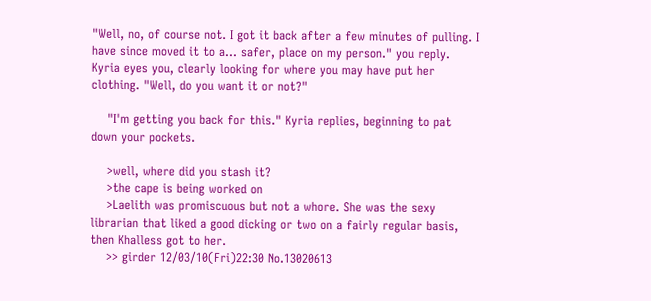"Well, no, of course not. I got it back after a few minutes of pulling. I have since moved it to a... safer, place on my person." you reply. Kyria eyes you, clearly looking for where you may have put her clothing. "Well, do you want it or not?"

    "I'm getting you back for this." Kyria replies, beginning to pat down your pockets.

    >well, where did you stash it?
    >the cape is being worked on
    >Laelith was promiscuous but not a whore. She was the sexy librarian that liked a good dicking or two on a fairly regular basis, then Khalless got to her.
    >> girder 12/03/10(Fri)22:30 No.13020613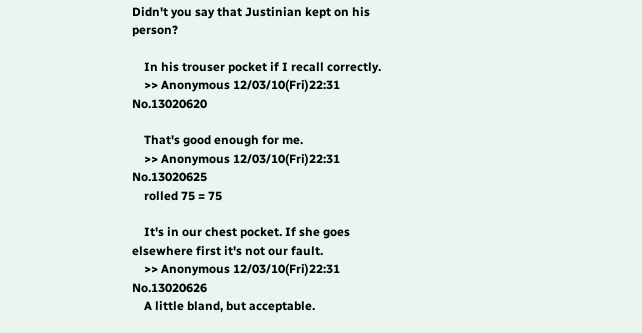Didn't you say that Justinian kept on his person?

    In his trouser pocket if I recall correctly.
    >> Anonymous 12/03/10(Fri)22:31 No.13020620

    That's good enough for me.
    >> Anonymous 12/03/10(Fri)22:31 No.13020625
    rolled 75 = 75

    It's in our chest pocket. If she goes elsewhere first it's not our fault.
    >> Anonymous 12/03/10(Fri)22:31 No.13020626
    A little bland, but acceptable.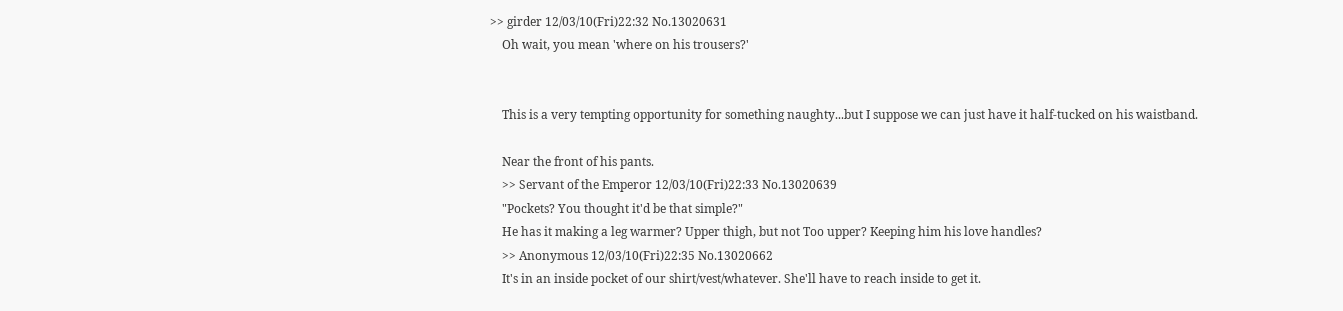>> girder 12/03/10(Fri)22:32 No.13020631
    Oh wait, you mean 'where on his trousers?'


    This is a very tempting opportunity for something naughty...but I suppose we can just have it half-tucked on his waistband.

    Near the front of his pants.
    >> Servant of the Emperor 12/03/10(Fri)22:33 No.13020639
    "Pockets? You thought it'd be that simple?"
    He has it making a leg warmer? Upper thigh, but not Too upper? Keeping him his love handles?
    >> Anonymous 12/03/10(Fri)22:35 No.13020662
    It's in an inside pocket of our shirt/vest/whatever. She'll have to reach inside to get it.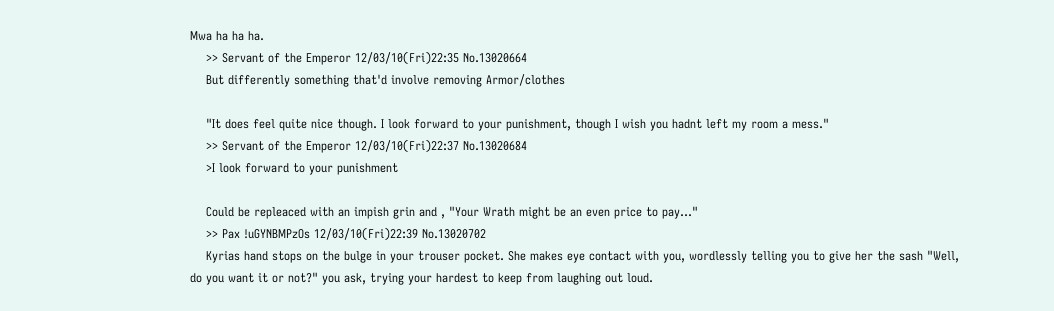Mwa ha ha ha.
    >> Servant of the Emperor 12/03/10(Fri)22:35 No.13020664
    But differently something that'd involve removing Armor/clothes

    "It does feel quite nice though. I look forward to your punishment, though I wish you hadnt left my room a mess."
    >> Servant of the Emperor 12/03/10(Fri)22:37 No.13020684
    >I look forward to your punishment

    Could be repleaced with an impish grin and , "Your Wrath might be an even price to pay..."
    >> Pax !uGYNBMPzOs 12/03/10(Fri)22:39 No.13020702
    Kyrias hand stops on the bulge in your trouser pocket. She makes eye contact with you, wordlessly telling you to give her the sash "Well, do you want it or not?" you ask, trying your hardest to keep from laughing out loud.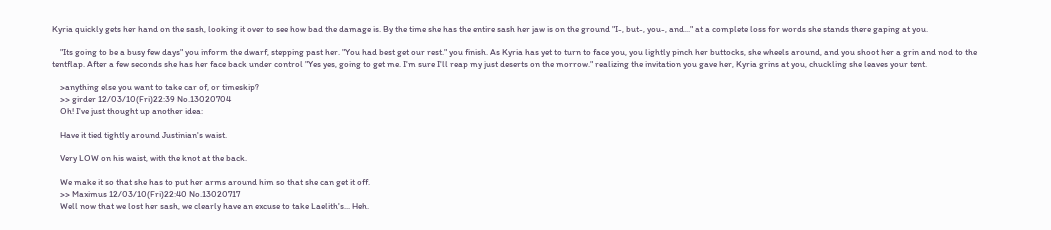Kyria quickly gets her hand on the sash, looking it over to see how bad the damage is. By the time she has the entire sash her jaw is on the ground "I-, but-, you-, and..." at a complete loss for words she stands there gaping at you.

    "Its going to be a busy few days" you inform the dwarf, stepping past her. "You had best get our rest." you finish. As Kyria has yet to turn to face you, you lightly pinch her buttocks, she wheels around, and you shoot her a grin and nod to the tentflap. After a few seconds she has her face back under control "Yes yes, going to get me. I'm sure I'll reap my just deserts on the morrow." realizing the invitation you gave her, Kyria grins at you, chuckling she leaves your tent.

    >anything else you want to take car of, or timeskip?
    >> girder 12/03/10(Fri)22:39 No.13020704
    Oh! I've just thought up another idea:

    Have it tied tightly around Justinian's waist.

    Very LOW on his waist, with the knot at the back.

    We make it so that she has to put her arms around him so that she can get it off.
    >> Maximus 12/03/10(Fri)22:40 No.13020717
    Well now that we lost her sash, we clearly have an excuse to take Laelith's... Heh.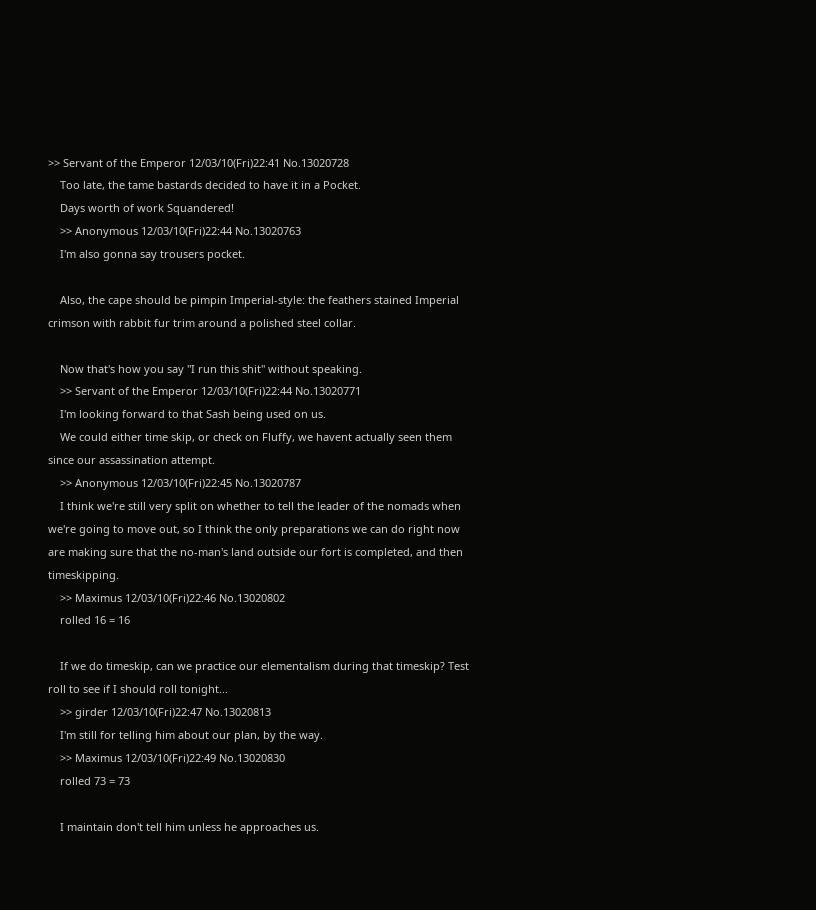>> Servant of the Emperor 12/03/10(Fri)22:41 No.13020728
    Too late, the tame bastards decided to have it in a Pocket.
    Days worth of work Squandered!
    >> Anonymous 12/03/10(Fri)22:44 No.13020763
    I'm also gonna say trousers pocket.

    Also, the cape should be pimpin Imperial-style: the feathers stained Imperial crimson with rabbit fur trim around a polished steel collar.

    Now that's how you say "I run this shit" without speaking.
    >> Servant of the Emperor 12/03/10(Fri)22:44 No.13020771
    I'm looking forward to that Sash being used on us.
    We could either time skip, or check on Fluffy, we havent actually seen them since our assassination attempt.
    >> Anonymous 12/03/10(Fri)22:45 No.13020787
    I think we're still very split on whether to tell the leader of the nomads when we're going to move out, so I think the only preparations we can do right now are making sure that the no-man's land outside our fort is completed, and then timeskipping.
    >> Maximus 12/03/10(Fri)22:46 No.13020802
    rolled 16 = 16

    If we do timeskip, can we practice our elementalism during that timeskip? Test roll to see if I should roll tonight...
    >> girder 12/03/10(Fri)22:47 No.13020813
    I'm still for telling him about our plan, by the way.
    >> Maximus 12/03/10(Fri)22:49 No.13020830
    rolled 73 = 73

    I maintain don't tell him unless he approaches us.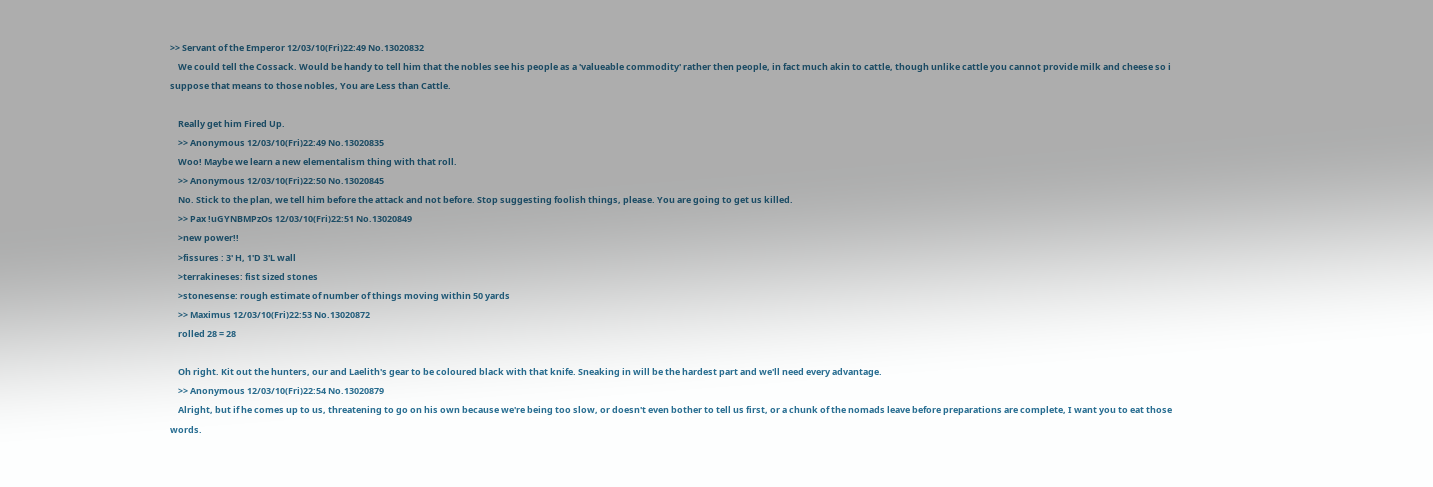>> Servant of the Emperor 12/03/10(Fri)22:49 No.13020832
    We could tell the Cossack. Would be handy to tell him that the nobles see his people as a 'valueable commodity' rather then people, in fact much akin to cattle, though unlike cattle you cannot provide milk and cheese so i suppose that means to those nobles, You are Less than Cattle.

    Really get him Fired Up.
    >> Anonymous 12/03/10(Fri)22:49 No.13020835
    Woo! Maybe we learn a new elementalism thing with that roll.
    >> Anonymous 12/03/10(Fri)22:50 No.13020845
    No. Stick to the plan, we tell him before the attack and not before. Stop suggesting foolish things, please. You are going to get us killed.
    >> Pax !uGYNBMPzOs 12/03/10(Fri)22:51 No.13020849
    >new power!!
    >fissures : 3' H, 1'D 3'L wall
    >terrakineses: fist sized stones
    >stonesense: rough estimate of number of things moving within 50 yards
    >> Maximus 12/03/10(Fri)22:53 No.13020872
    rolled 28 = 28

    Oh right. Kit out the hunters, our and Laelith's gear to be coloured black with that knife. Sneaking in will be the hardest part and we'll need every advantage.
    >> Anonymous 12/03/10(Fri)22:54 No.13020879
    Alright, but if he comes up to us, threatening to go on his own because we're being too slow, or doesn't even bother to tell us first, or a chunk of the nomads leave before preparations are complete, I want you to eat those words.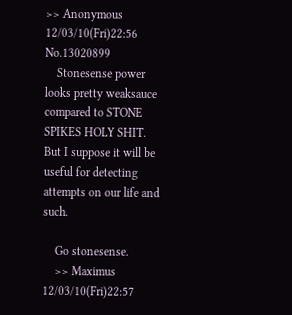>> Anonymous 12/03/10(Fri)22:56 No.13020899
    Stonesense power looks pretty weaksauce compared to STONE SPIKES HOLY SHIT. But I suppose it will be useful for detecting attempts on our life and such.

    Go stonesense.
    >> Maximus 12/03/10(Fri)22:57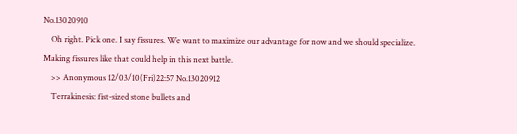No.13020910
    Oh right. Pick one. I say fissures. We want to maximize our advantage for now and we should specialize. Making fissures like that could help in this next battle.
    >> Anonymous 12/03/10(Fri)22:57 No.13020912
    Terrakinesis: fist-sized stone bullets and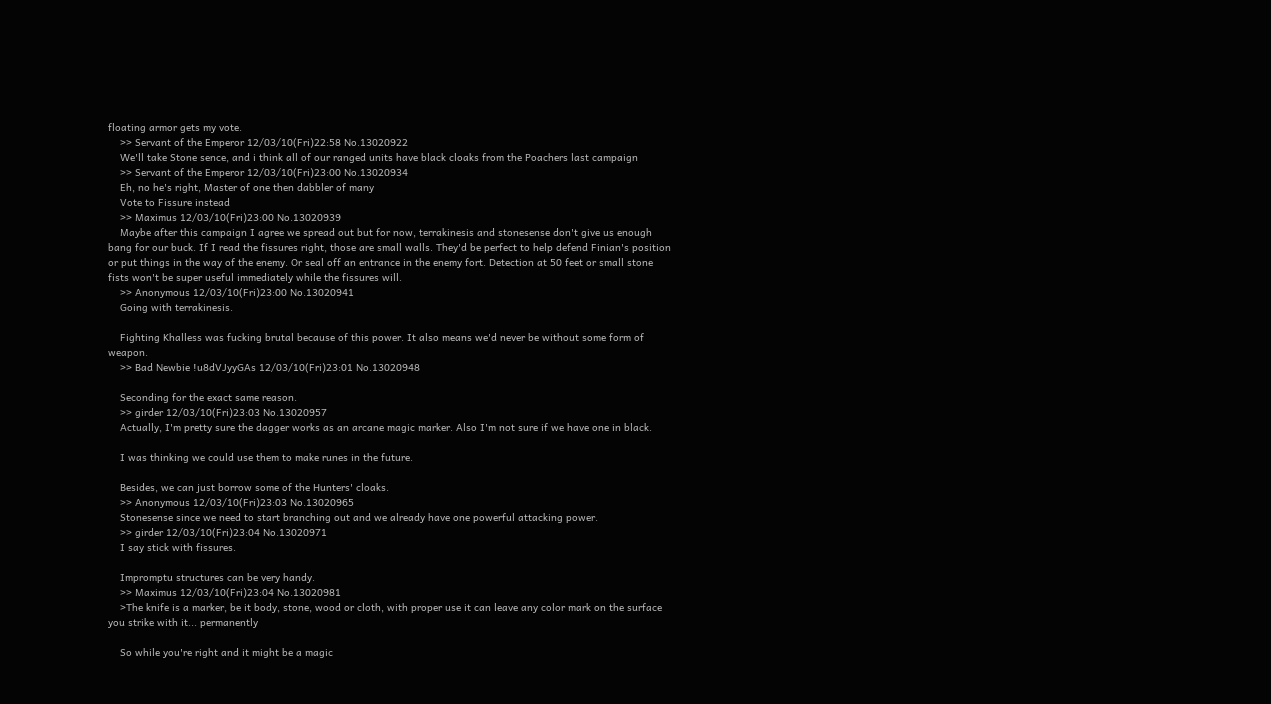floating armor gets my vote.
    >> Servant of the Emperor 12/03/10(Fri)22:58 No.13020922
    We'll take Stone sence, and i think all of our ranged units have black cloaks from the Poachers last campaign
    >> Servant of the Emperor 12/03/10(Fri)23:00 No.13020934
    Eh, no he's right, Master of one then dabbler of many
    Vote to Fissure instead
    >> Maximus 12/03/10(Fri)23:00 No.13020939
    Maybe after this campaign I agree we spread out but for now, terrakinesis and stonesense don't give us enough bang for our buck. If I read the fissures right, those are small walls. They'd be perfect to help defend Finian's position or put things in the way of the enemy. Or seal off an entrance in the enemy fort. Detection at 50 feet or small stone fists won't be super useful immediately while the fissures will.
    >> Anonymous 12/03/10(Fri)23:00 No.13020941
    Going with terrakinesis.

    Fighting Khalless was fucking brutal because of this power. It also means we'd never be without some form of weapon.
    >> Bad Newbie !u8dVJyyGAs 12/03/10(Fri)23:01 No.13020948

    Seconding for the exact same reason.
    >> girder 12/03/10(Fri)23:03 No.13020957
    Actually, I'm pretty sure the dagger works as an arcane magic marker. Also I'm not sure if we have one in black.

    I was thinking we could use them to make runes in the future.

    Besides, we can just borrow some of the Hunters' cloaks.
    >> Anonymous 12/03/10(Fri)23:03 No.13020965
    Stonesense since we need to start branching out and we already have one powerful attacking power.
    >> girder 12/03/10(Fri)23:04 No.13020971
    I say stick with fissures.

    Impromptu structures can be very handy.
    >> Maximus 12/03/10(Fri)23:04 No.13020981
    >The knife is a marker, be it body, stone, wood or cloth, with proper use it can leave any color mark on the surface you strike with it... permanently

    So while you're right and it might be a magic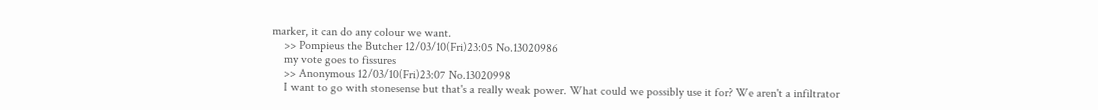marker, it can do any colour we want.
    >> Pompieus the Butcher 12/03/10(Fri)23:05 No.13020986
    my vote goes to fissures
    >> Anonymous 12/03/10(Fri)23:07 No.13020998
    I want to go with stonesense but that's a really weak power. What could we possibly use it for? We aren't a infiltrator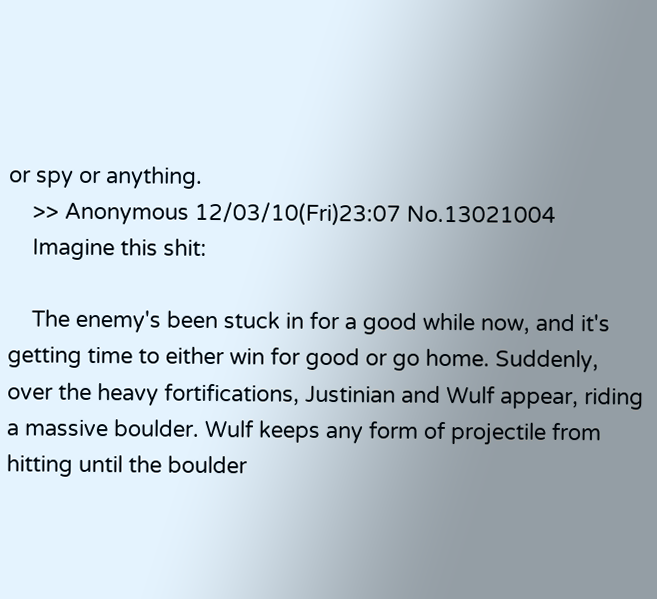or spy or anything.
    >> Anonymous 12/03/10(Fri)23:07 No.13021004
    Imagine this shit:

    The enemy's been stuck in for a good while now, and it's getting time to either win for good or go home. Suddenly, over the heavy fortifications, Justinian and Wulf appear, riding a massive boulder. Wulf keeps any form of projectile from hitting until the boulder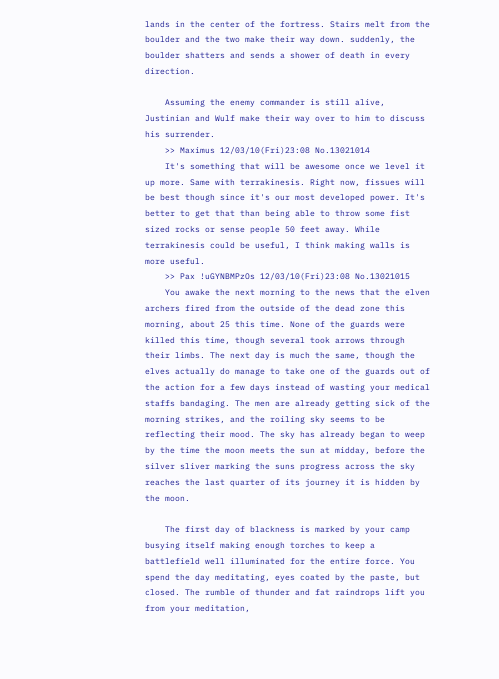lands in the center of the fortress. Stairs melt from the boulder and the two make their way down. suddenly, the boulder shatters and sends a shower of death in every direction.

    Assuming the enemy commander is still alive, Justinian and Wulf make their way over to him to discuss his surrender.
    >> Maximus 12/03/10(Fri)23:08 No.13021014
    It's something that will be awesome once we level it up more. Same with terrakinesis. Right now, fissues will be best though since it's our most developed power. It's better to get that than being able to throw some fist sized rocks or sense people 50 feet away. While terrakinesis could be useful, I think making walls is more useful.
    >> Pax !uGYNBMPzOs 12/03/10(Fri)23:08 No.13021015
    You awake the next morning to the news that the elven archers fired from the outside of the dead zone this morning, about 25 this time. None of the guards were killed this time, though several took arrows through their limbs. The next day is much the same, though the elves actually do manage to take one of the guards out of the action for a few days instead of wasting your medical staffs bandaging. The men are already getting sick of the morning strikes, and the roiling sky seems to be reflecting their mood. The sky has already began to weep by the time the moon meets the sun at midday, before the silver sliver marking the suns progress across the sky reaches the last quarter of its journey it is hidden by the moon.

    The first day of blackness is marked by your camp busying itself making enough torches to keep a battlefield well illuminated for the entire force. You spend the day meditating, eyes coated by the paste, but closed. The rumble of thunder and fat raindrops lift you from your meditation,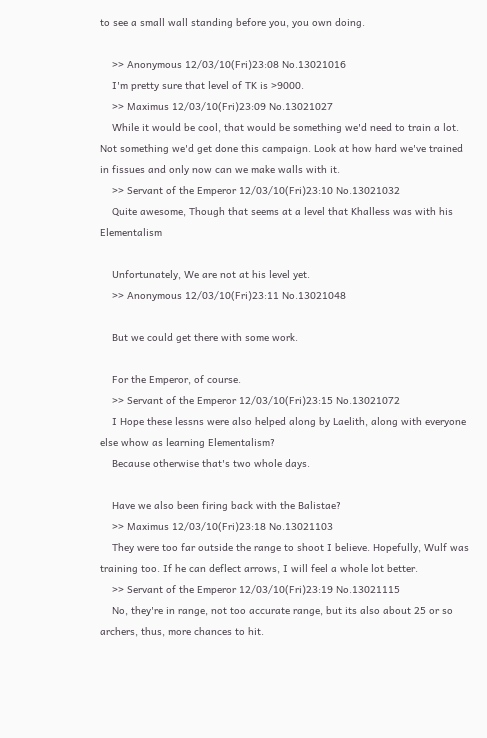to see a small wall standing before you, you own doing.

    >> Anonymous 12/03/10(Fri)23:08 No.13021016
    I'm pretty sure that level of TK is >9000.
    >> Maximus 12/03/10(Fri)23:09 No.13021027
    While it would be cool, that would be something we'd need to train a lot. Not something we'd get done this campaign. Look at how hard we've trained in fissues and only now can we make walls with it.
    >> Servant of the Emperor 12/03/10(Fri)23:10 No.13021032
    Quite awesome, Though that seems at a level that Khalless was with his Elementalism

    Unfortunately, We are not at his level yet.
    >> Anonymous 12/03/10(Fri)23:11 No.13021048

    But we could get there with some work.

    For the Emperor, of course.
    >> Servant of the Emperor 12/03/10(Fri)23:15 No.13021072
    I Hope these lessns were also helped along by Laelith, along with everyone else whow as learning Elementalism?
    Because otherwise that's two whole days.

    Have we also been firing back with the Balistae?
    >> Maximus 12/03/10(Fri)23:18 No.13021103
    They were too far outside the range to shoot I believe. Hopefully, Wulf was training too. If he can deflect arrows, I will feel a whole lot better.
    >> Servant of the Emperor 12/03/10(Fri)23:19 No.13021115
    No, they're in range, not too accurate range, but its also about 25 or so archers, thus, more chances to hit.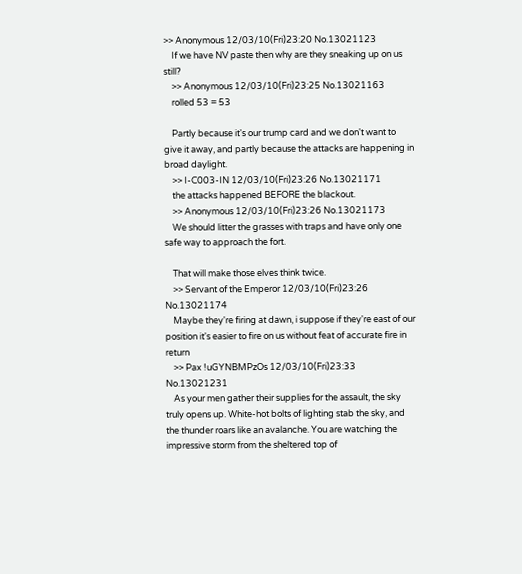>> Anonymous 12/03/10(Fri)23:20 No.13021123
    If we have NV paste then why are they sneaking up on us still?
    >> Anonymous 12/03/10(Fri)23:25 No.13021163
    rolled 53 = 53

    Partly because it's our trump card and we don't want to give it away, and partly because the attacks are happening in broad daylight.
    >> I-C003-IN 12/03/10(Fri)23:26 No.13021171
    the attacks happened BEFORE the blackout.
    >> Anonymous 12/03/10(Fri)23:26 No.13021173
    We should litter the grasses with traps and have only one safe way to approach the fort.

    That will make those elves think twice.
    >> Servant of the Emperor 12/03/10(Fri)23:26 No.13021174
    Maybe they're firing at dawn, i suppose if they're east of our position it's easier to fire on us without feat of accurate fire in return
    >> Pax !uGYNBMPzOs 12/03/10(Fri)23:33 No.13021231
    As your men gather their supplies for the assault, the sky truly opens up. White-hot bolts of lighting stab the sky, and the thunder roars like an avalanche. You are watching the impressive storm from the sheltered top of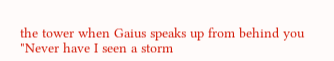the tower when Gaius speaks up from behind you "Never have I seen a storm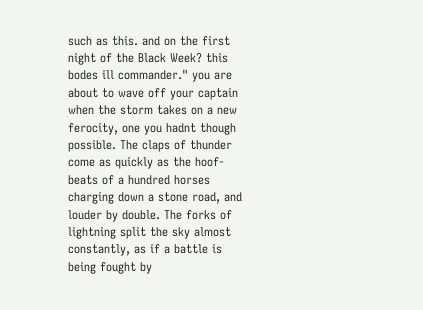such as this. and on the first night of the Black Week? this bodes ill commander." you are about to wave off your captain when the storm takes on a new ferocity, one you hadnt though possible. The claps of thunder come as quickly as the hoof-beats of a hundred horses charging down a stone road, and louder by double. The forks of lightning split the sky almost constantly, as if a battle is being fought by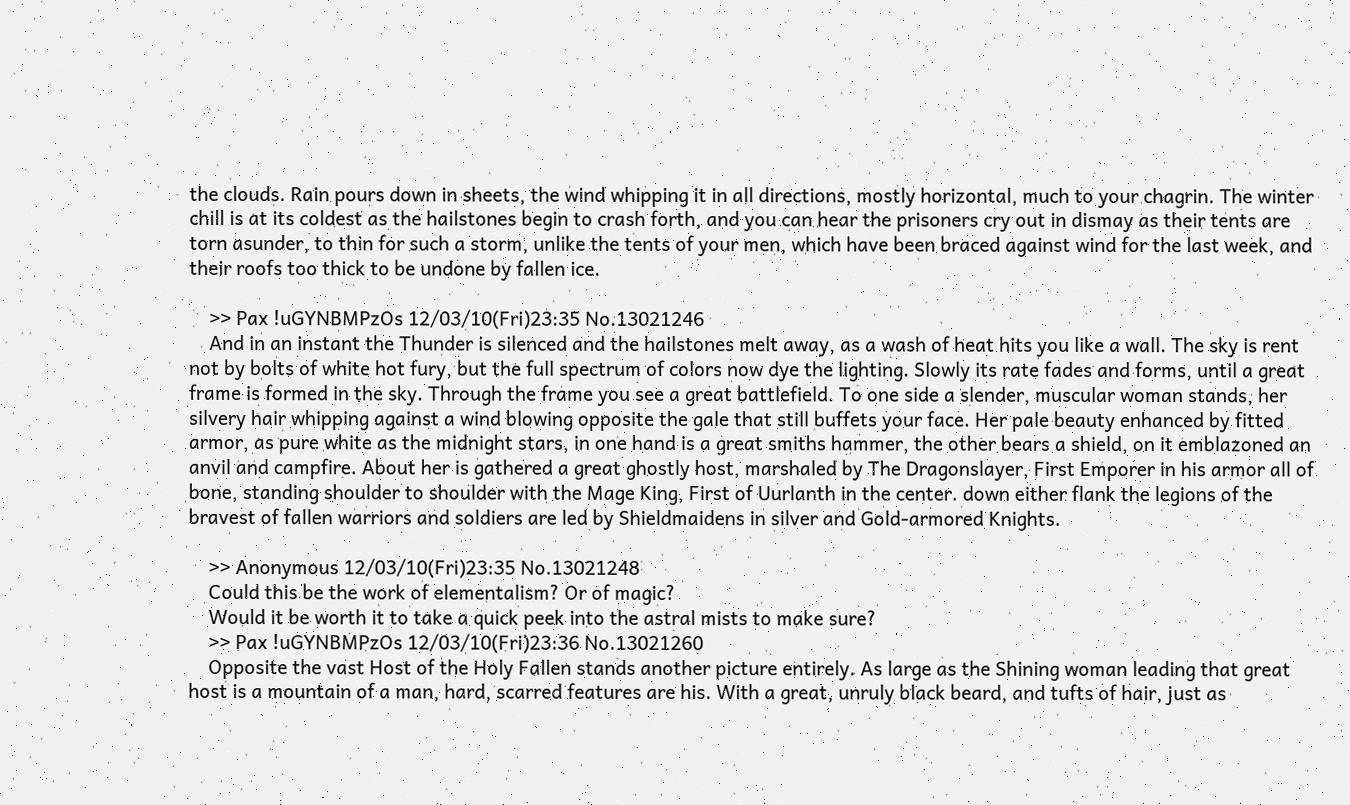the clouds. Rain pours down in sheets, the wind whipping it in all directions, mostly horizontal, much to your chagrin. The winter chill is at its coldest as the hailstones begin to crash forth, and you can hear the prisoners cry out in dismay as their tents are torn asunder, to thin for such a storm, unlike the tents of your men, which have been braced against wind for the last week, and their roofs too thick to be undone by fallen ice.

    >> Pax !uGYNBMPzOs 12/03/10(Fri)23:35 No.13021246
    And in an instant the Thunder is silenced and the hailstones melt away, as a wash of heat hits you like a wall. The sky is rent not by bolts of white hot fury, but the full spectrum of colors now dye the lighting. Slowly its rate fades and forms, until a great frame is formed in the sky. Through the frame you see a great battlefield. To one side a slender, muscular woman stands, her silvery hair whipping against a wind blowing opposite the gale that still buffets your face. Her pale beauty enhanced by fitted armor, as pure white as the midnight stars, in one hand is a great smiths hammer, the other bears a shield, on it emblazoned an anvil and campfire. About her is gathered a great ghostly host, marshaled by The Dragonslayer, First Emporer in his armor all of bone, standing shoulder to shoulder with the Mage King, First of Uurlanth in the center. down either flank the legions of the bravest of fallen warriors and soldiers are led by Shieldmaidens in silver and Gold-armored Knights.

    >> Anonymous 12/03/10(Fri)23:35 No.13021248
    Could this be the work of elementalism? Or of magic?
    Would it be worth it to take a quick peek into the astral mists to make sure?
    >> Pax !uGYNBMPzOs 12/03/10(Fri)23:36 No.13021260
    Opposite the vast Host of the Holy Fallen stands another picture entirely. As large as the Shining woman leading that great host is a mountain of a man, hard, scarred features are his. With a great, unruly black beard, and tufts of hair, just as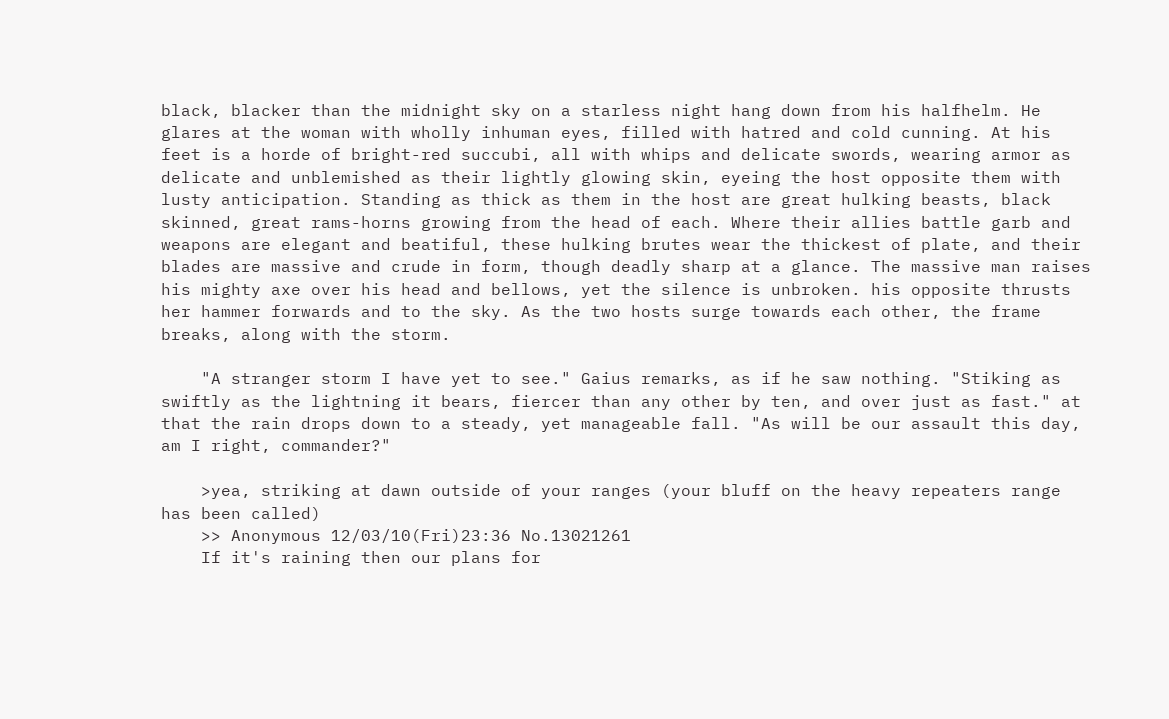black, blacker than the midnight sky on a starless night hang down from his halfhelm. He glares at the woman with wholly inhuman eyes, filled with hatred and cold cunning. At his feet is a horde of bright-red succubi, all with whips and delicate swords, wearing armor as delicate and unblemished as their lightly glowing skin, eyeing the host opposite them with lusty anticipation. Standing as thick as them in the host are great hulking beasts, black skinned, great rams-horns growing from the head of each. Where their allies battle garb and weapons are elegant and beatiful, these hulking brutes wear the thickest of plate, and their blades are massive and crude in form, though deadly sharp at a glance. The massive man raises his mighty axe over his head and bellows, yet the silence is unbroken. his opposite thrusts her hammer forwards and to the sky. As the two hosts surge towards each other, the frame breaks, along with the storm.

    "A stranger storm I have yet to see." Gaius remarks, as if he saw nothing. "Stiking as swiftly as the lightning it bears, fiercer than any other by ten, and over just as fast." at that the rain drops down to a steady, yet manageable fall. "As will be our assault this day, am I right, commander?"

    >yea, striking at dawn outside of your ranges (your bluff on the heavy repeaters range has been called)
    >> Anonymous 12/03/10(Fri)23:36 No.13021261
    If it's raining then our plans for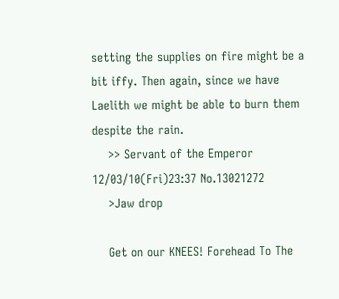setting the supplies on fire might be a bit iffy. Then again, since we have Laelith we might be able to burn them despite the rain.
    >> Servant of the Emperor 12/03/10(Fri)23:37 No.13021272
    >Jaw drop

    Get on our KNEES! Forehead To The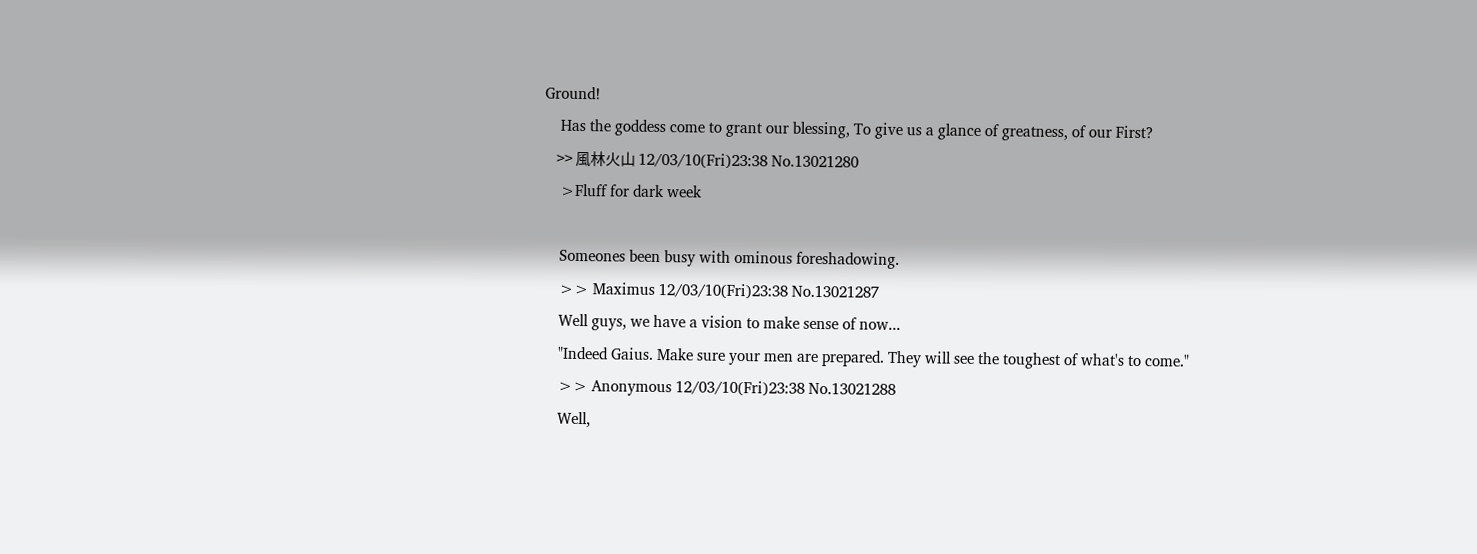Ground!
    Has the goddess come to grant our blessing, To give us a glance of greatness, of our First?
    >> 風林火山 12/03/10(Fri)23:38 No.13021280
    >Fluff for dark week

    Someones been busy with ominous foreshadowing.
    >> Maximus 12/03/10(Fri)23:38 No.13021287
    Well guys, we have a vision to make sense of now...
    "Indeed Gaius. Make sure your men are prepared. They will see the toughest of what's to come."
    >> Anonymous 12/03/10(Fri)23:38 No.13021288
    Well,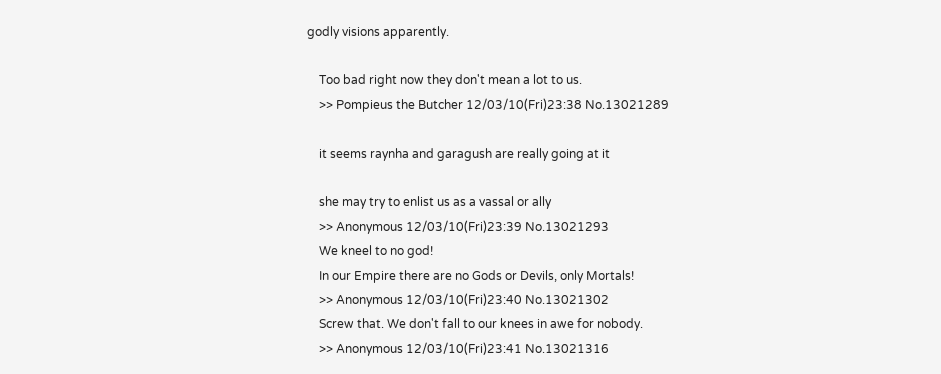godly visions apparently.

    Too bad right now they don't mean a lot to us.
    >> Pompieus the Butcher 12/03/10(Fri)23:38 No.13021289

    it seems raynha and garagush are really going at it

    she may try to enlist us as a vassal or ally
    >> Anonymous 12/03/10(Fri)23:39 No.13021293
    We kneel to no god!
    In our Empire there are no Gods or Devils, only Mortals!
    >> Anonymous 12/03/10(Fri)23:40 No.13021302
    Screw that. We don't fall to our knees in awe for nobody.
    >> Anonymous 12/03/10(Fri)23:41 No.13021316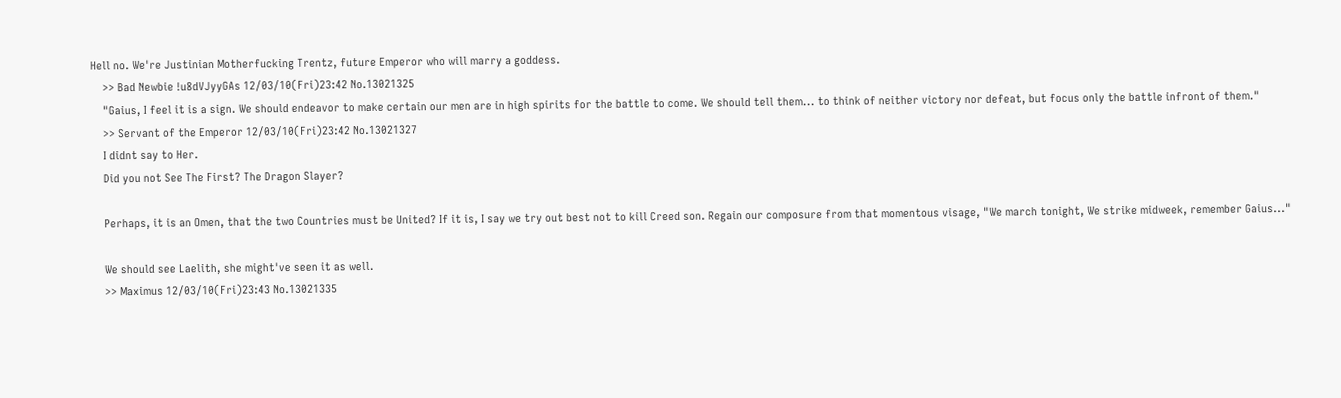Hell no. We're Justinian Motherfucking Trentz, future Emperor who will marry a goddess.
    >> Bad Newbie !u8dVJyyGAs 12/03/10(Fri)23:42 No.13021325
    "Gaius, I feel it is a sign. We should endeavor to make certain our men are in high spirits for the battle to come. We should tell them... to think of neither victory nor defeat, but focus only the battle infront of them."
    >> Servant of the Emperor 12/03/10(Fri)23:42 No.13021327
    I didnt say to Her.
    Did you not See The First? The Dragon Slayer?

    Perhaps, it is an Omen, that the two Countries must be United? If it is, I say we try out best not to kill Creed son. Regain our composure from that momentous visage, "We march tonight, We strike midweek, remember Gaius..."

    We should see Laelith, she might've seen it as well.
    >> Maximus 12/03/10(Fri)23:43 No.13021335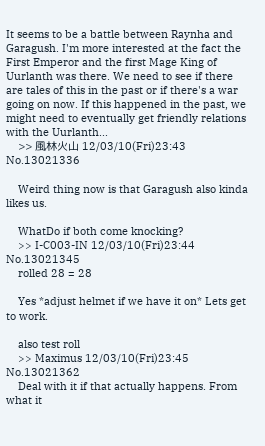It seems to be a battle between Raynha and Garagush. I'm more interested at the fact the First Emperor and the first Mage King of Uurlanth was there. We need to see if there are tales of this in the past or if there's a war going on now. If this happened in the past, we might need to eventually get friendly relations with the Uurlanth...
    >> 風林火山 12/03/10(Fri)23:43 No.13021336

    Weird thing now is that Garagush also kinda likes us.

    WhatDo if both come knocking?
    >> I-C003-IN 12/03/10(Fri)23:44 No.13021345
    rolled 28 = 28

    Yes *adjust helmet if we have it on* Lets get to work.

    also test roll
    >> Maximus 12/03/10(Fri)23:45 No.13021362
    Deal with it if that actually happens. From what it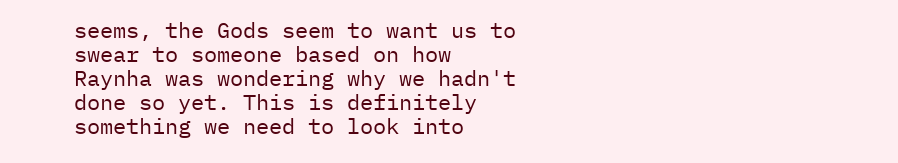seems, the Gods seem to want us to swear to someone based on how Raynha was wondering why we hadn't done so yet. This is definitely something we need to look into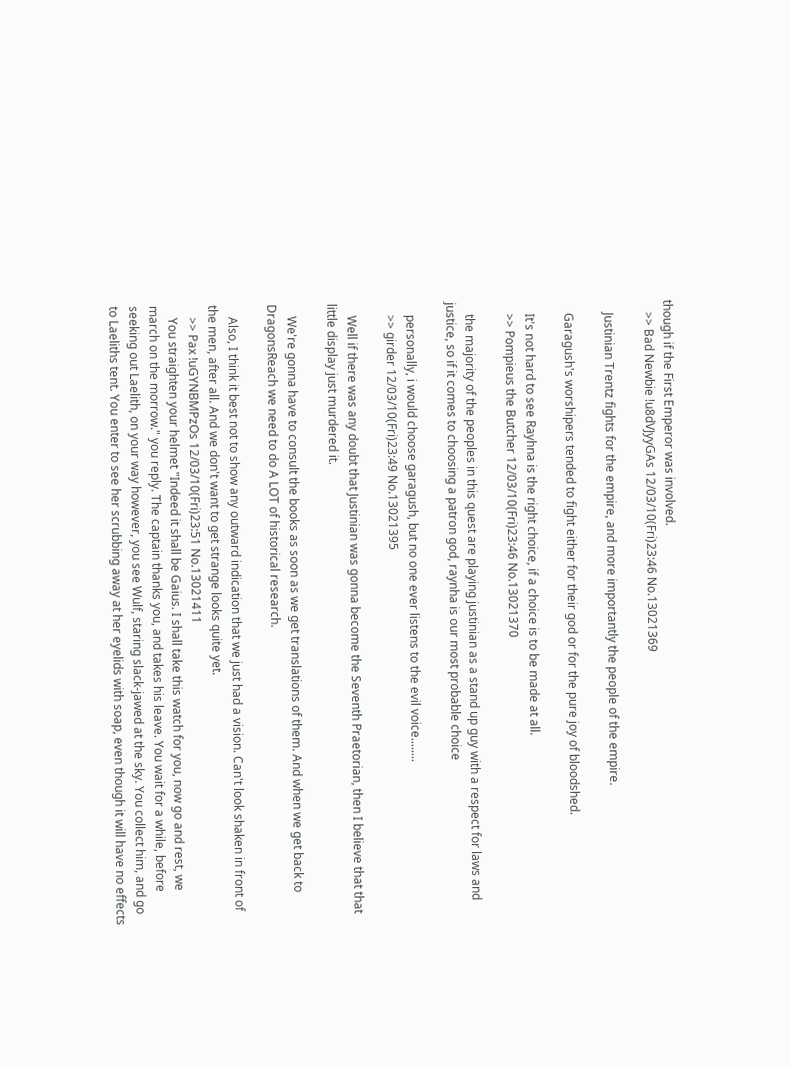though if the First Emperor was involved.
    >> Bad Newbie !u8dVJyyGAs 12/03/10(Fri)23:46 No.13021369

    Justinian Trentz fights for the empire, and more importantly the people of the empire.

    Garagush's worshipers tended to fight either for their god or for the pure joy of bloodshed.

    It's not hard to see Rayhna is the right choice, if a choice is to be made at all.
    >> Pompieus the Butcher 12/03/10(Fri)23:46 No.13021370

    the majority of the peoples in this quest are playing justinian as a stand up guy with a respect for laws and justice, so if it comes to choosing a patron god, raynha is our most probable choice

    personally, i would choose garagush, but no one ever listens to the evil voice........
    >> girder 12/03/10(Fri)23:49 No.13021395

    Well if there was any doubt that Justinian was gonna become the Seventh Praetorian, then I believe that that little display just murdered it.

    We're gonna have to consult the books as soon as we get translations of them. And when we get back to DragonsReach we need to do A LOT of historical research.

    Also, I think it best not to show any outward indication that we just had a vision. Can't look shaken in front of the men, after all. And we don't want to get strange looks quite yet.
    >> Pax !uGYNBMPzOs 12/03/10(Fri)23:51 No.13021411
    You straighten your helmet "Indeed it shall be Gaius. I shall take this watch for you, now go and rest, we march on the morrow." you reply. The captain thanks you, and takes his leave. You wait for a while, before seeking out Laelith, on your way however, you see Wulf, staring slack-jawed at the sky. You collect him, and go to Laeliths tent. You enter to see her scrubbing away at her eyelids with soap, even though it will have no effects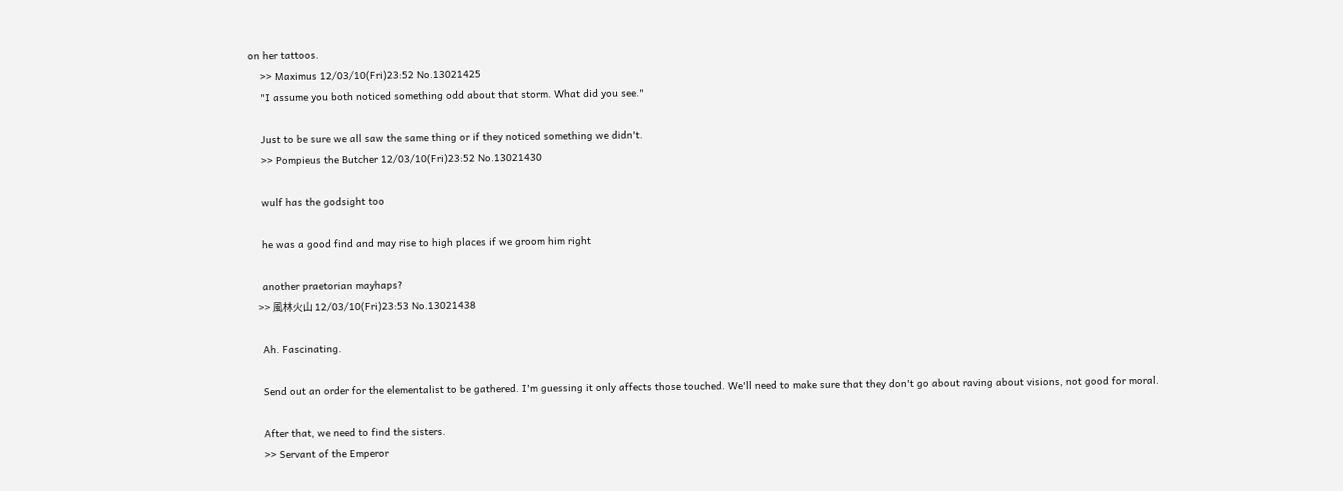on her tattoos.
    >> Maximus 12/03/10(Fri)23:52 No.13021425
    "I assume you both noticed something odd about that storm. What did you see."

    Just to be sure we all saw the same thing or if they noticed something we didn't.
    >> Pompieus the Butcher 12/03/10(Fri)23:52 No.13021430

    wulf has the godsight too

    he was a good find and may rise to high places if we groom him right

    another praetorian mayhaps?
    >> 風林火山 12/03/10(Fri)23:53 No.13021438

    Ah. Fascinating.

    Send out an order for the elementalist to be gathered. I'm guessing it only affects those touched. We'll need to make sure that they don't go about raving about visions, not good for moral.

    After that, we need to find the sisters.
    >> Servant of the Emperor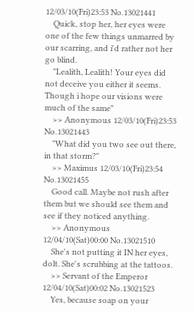12/03/10(Fri)23:53 No.13021441
    Quick, stop her, her eyes were one of the few things unmarred by our scarring, and i'd rather not her go blind.
    "Lealith, Lealith! Your eyes did not deceive you either it seems. Though i hope our visions were much of the same"
    >> Anonymous 12/03/10(Fri)23:53 No.13021443
    "What did you two see out there, in that storm?"
    >> Maximus 12/03/10(Fri)23:54 No.13021455
    Good call. Maybe not rush after them but we should see them and see if they noticed anything.
    >> Anonymous 12/04/10(Sat)00:00 No.13021510
    She's not putting it IN her eyes, dolt. She's scrubbing at the tattoos.
    >> Servant of the Emperor 12/04/10(Sat)00:02 No.13021523
    Yes, because soap on your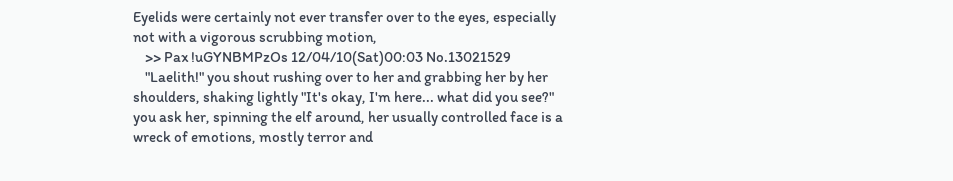Eyelids were certainly not ever transfer over to the eyes, especially not with a vigorous scrubbing motion,
    >> Pax !uGYNBMPzOs 12/04/10(Sat)00:03 No.13021529
    "Laelith!" you shout rushing over to her and grabbing her by her shoulders, shaking lightly "It's okay, I'm here... what did you see?" you ask her, spinning the elf around, her usually controlled face is a wreck of emotions, mostly terror and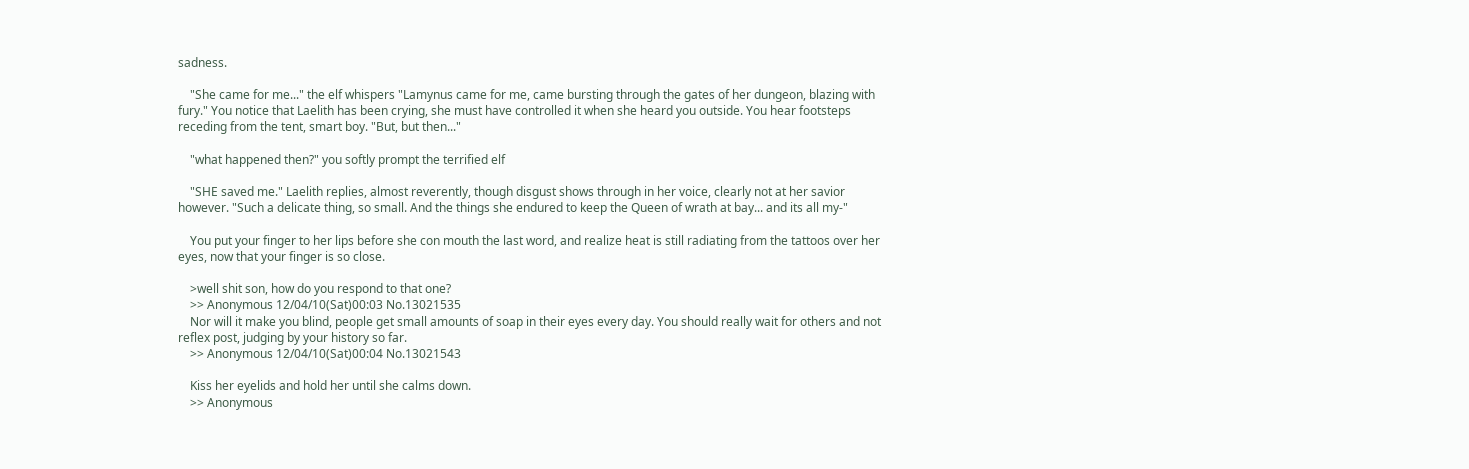sadness.

    "She came for me..." the elf whispers "Lamynus came for me, came bursting through the gates of her dungeon, blazing with fury." You notice that Laelith has been crying, she must have controlled it when she heard you outside. You hear footsteps receding from the tent, smart boy. "But, but then..."

    "what happened then?" you softly prompt the terrified elf

    "SHE saved me." Laelith replies, almost reverently, though disgust shows through in her voice, clearly not at her savior however. "Such a delicate thing, so small. And the things she endured to keep the Queen of wrath at bay... and its all my-"

    You put your finger to her lips before she con mouth the last word, and realize heat is still radiating from the tattoos over her eyes, now that your finger is so close.

    >well shit son, how do you respond to that one?
    >> Anonymous 12/04/10(Sat)00:03 No.13021535
    Nor will it make you blind, people get small amounts of soap in their eyes every day. You should really wait for others and not reflex post, judging by your history so far.
    >> Anonymous 12/04/10(Sat)00:04 No.13021543

    Kiss her eyelids and hold her until she calms down.
    >> Anonymous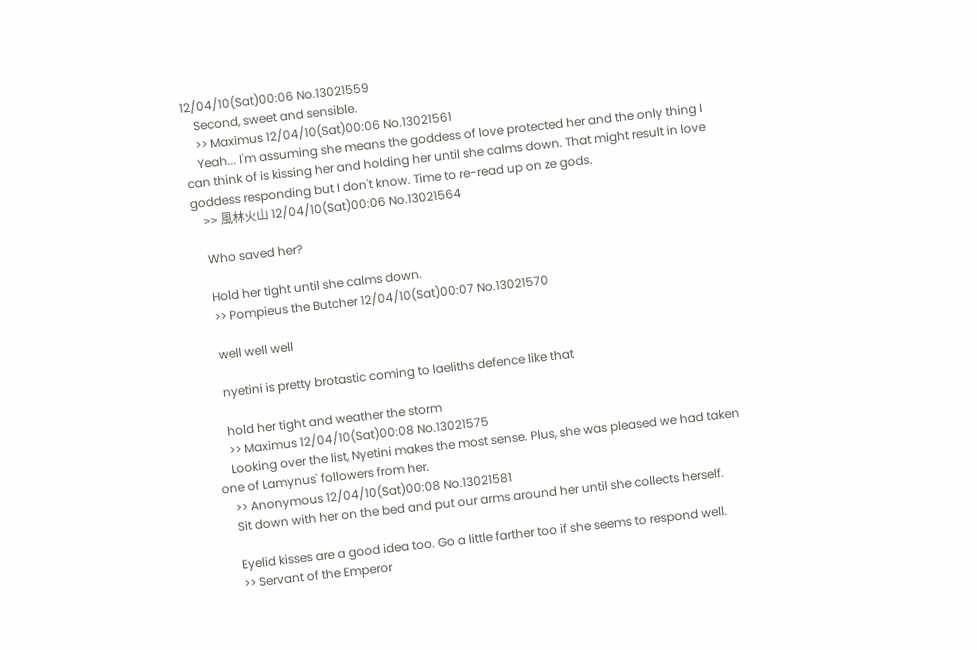12/04/10(Sat)00:06 No.13021559
    Second, sweet and sensible.
    >> Maximus 12/04/10(Sat)00:06 No.13021561
    Yeah... I'm assuming she means the goddess of love protected her and the only thing I can think of is kissing her and holding her until she calms down. That might result in love goddess responding but I don't know. Time to re-read up on ze gods.
    >> 風林火山 12/04/10(Sat)00:06 No.13021564

    Who saved her?

    Hold her tight until she calms down.
    >> Pompieus the Butcher 12/04/10(Sat)00:07 No.13021570

    well well well

    nyetini is pretty brotastic coming to laeliths defence like that

    hold her tight and weather the storm
    >> Maximus 12/04/10(Sat)00:08 No.13021575
    Looking over the list, Nyetini makes the most sense. Plus, she was pleased we had taken one of Lamynus' followers from her.
    >> Anonymous 12/04/10(Sat)00:08 No.13021581
    Sit down with her on the bed and put our arms around her until she collects herself.

    Eyelid kisses are a good idea too. Go a little farther too if she seems to respond well.
    >> Servant of the Emperor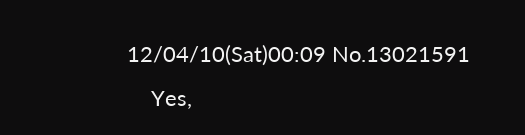12/04/10(Sat)00:09 No.13021591
    Yes,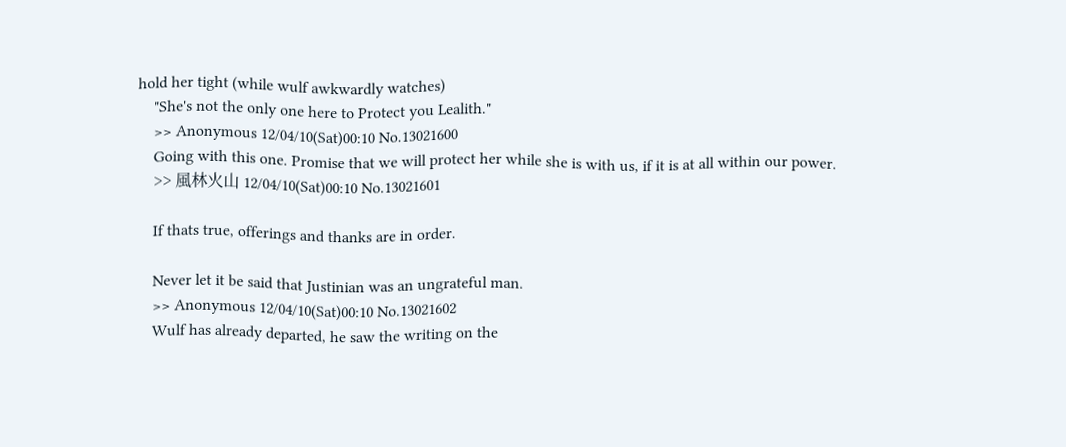hold her tight (while wulf awkwardly watches)
    "She's not the only one here to Protect you Lealith."
    >> Anonymous 12/04/10(Sat)00:10 No.13021600
    Going with this one. Promise that we will protect her while she is with us, if it is at all within our power.
    >> 風林火山 12/04/10(Sat)00:10 No.13021601

    If thats true, offerings and thanks are in order.

    Never let it be said that Justinian was an ungrateful man.
    >> Anonymous 12/04/10(Sat)00:10 No.13021602
    Wulf has already departed, he saw the writing on the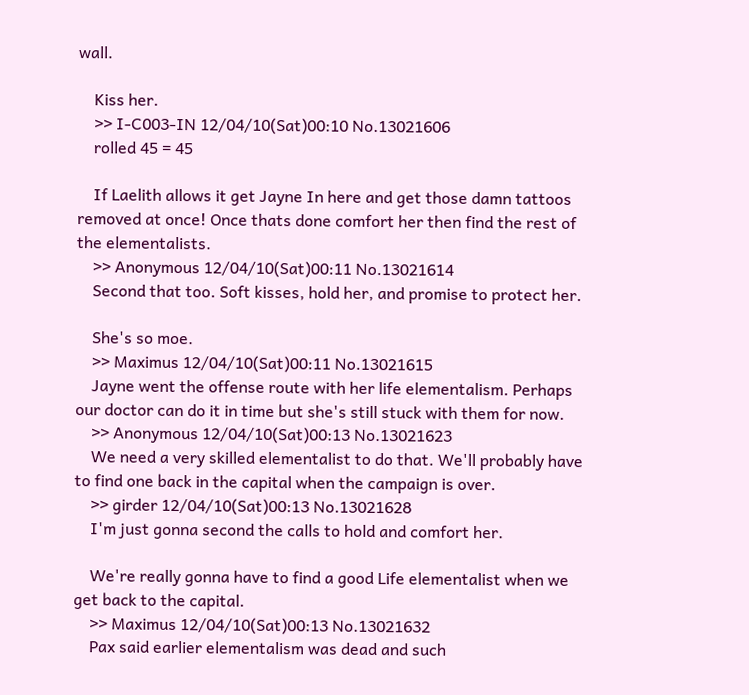wall.

    Kiss her.
    >> I-C003-IN 12/04/10(Sat)00:10 No.13021606
    rolled 45 = 45

    If Laelith allows it get Jayne In here and get those damn tattoos removed at once! Once thats done comfort her then find the rest of the elementalists.
    >> Anonymous 12/04/10(Sat)00:11 No.13021614
    Second that too. Soft kisses, hold her, and promise to protect her.

    She's so moe.
    >> Maximus 12/04/10(Sat)00:11 No.13021615
    Jayne went the offense route with her life elementalism. Perhaps our doctor can do it in time but she's still stuck with them for now.
    >> Anonymous 12/04/10(Sat)00:13 No.13021623
    We need a very skilled elementalist to do that. We'll probably have to find one back in the capital when the campaign is over.
    >> girder 12/04/10(Sat)00:13 No.13021628
    I'm just gonna second the calls to hold and comfort her.

    We're really gonna have to find a good Life elementalist when we get back to the capital.
    >> Maximus 12/04/10(Sat)00:13 No.13021632
    Pax said earlier elementalism was dead and such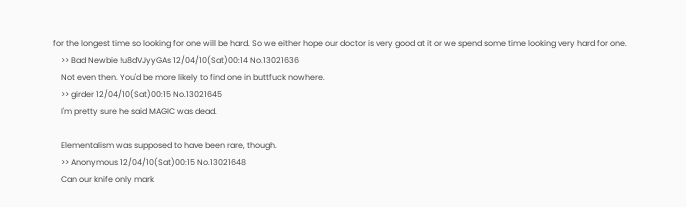for the longest time so looking for one will be hard. So we either hope our doctor is very good at it or we spend some time looking very hard for one.
    >> Bad Newbie !u8dVJyyGAs 12/04/10(Sat)00:14 No.13021636
    Not even then. You'd be more likely to find one in buttfuck nowhere.
    >> girder 12/04/10(Sat)00:15 No.13021645
    I'm pretty sure he said MAGIC was dead.

    Elementalism was supposed to have been rare, though.
    >> Anonymous 12/04/10(Sat)00:15 No.13021648
    Can our knife only mark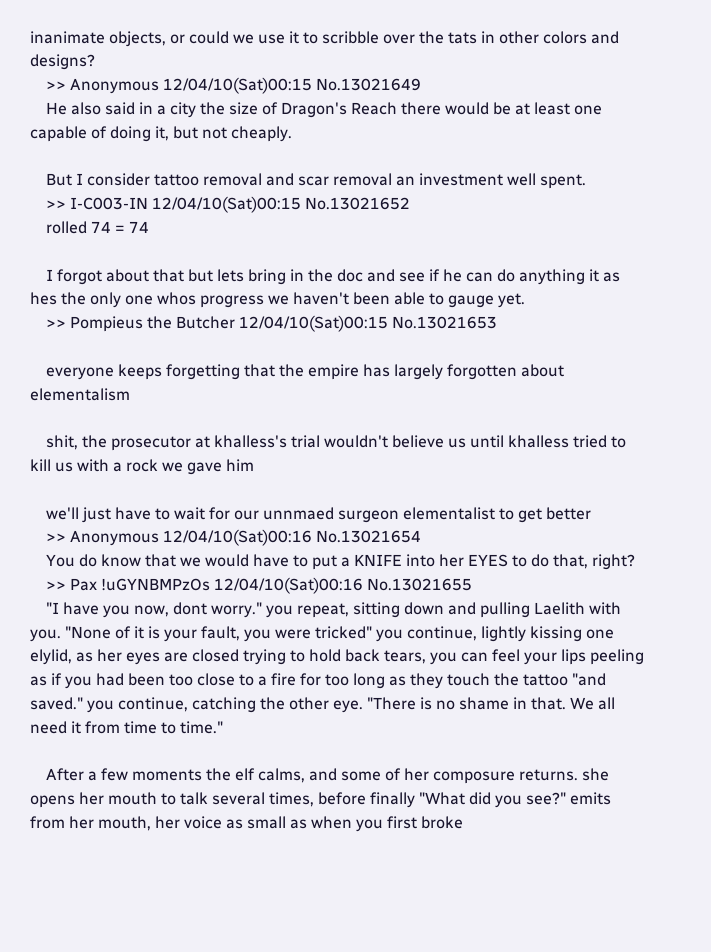inanimate objects, or could we use it to scribble over the tats in other colors and designs?
    >> Anonymous 12/04/10(Sat)00:15 No.13021649
    He also said in a city the size of Dragon's Reach there would be at least one capable of doing it, but not cheaply.

    But I consider tattoo removal and scar removal an investment well spent.
    >> I-C003-IN 12/04/10(Sat)00:15 No.13021652
    rolled 74 = 74

    I forgot about that but lets bring in the doc and see if he can do anything it as hes the only one whos progress we haven't been able to gauge yet.
    >> Pompieus the Butcher 12/04/10(Sat)00:15 No.13021653

    everyone keeps forgetting that the empire has largely forgotten about elementalism

    shit, the prosecutor at khalless's trial wouldn't believe us until khalless tried to kill us with a rock we gave him

    we'll just have to wait for our unnmaed surgeon elementalist to get better
    >> Anonymous 12/04/10(Sat)00:16 No.13021654
    You do know that we would have to put a KNIFE into her EYES to do that, right?
    >> Pax !uGYNBMPzOs 12/04/10(Sat)00:16 No.13021655
    "I have you now, dont worry." you repeat, sitting down and pulling Laelith with you. "None of it is your fault, you were tricked" you continue, lightly kissing one elylid, as her eyes are closed trying to hold back tears, you can feel your lips peeling as if you had been too close to a fire for too long as they touch the tattoo "and saved." you continue, catching the other eye. "There is no shame in that. We all need it from time to time."

    After a few moments the elf calms, and some of her composure returns. she opens her mouth to talk several times, before finally "What did you see?" emits from her mouth, her voice as small as when you first broke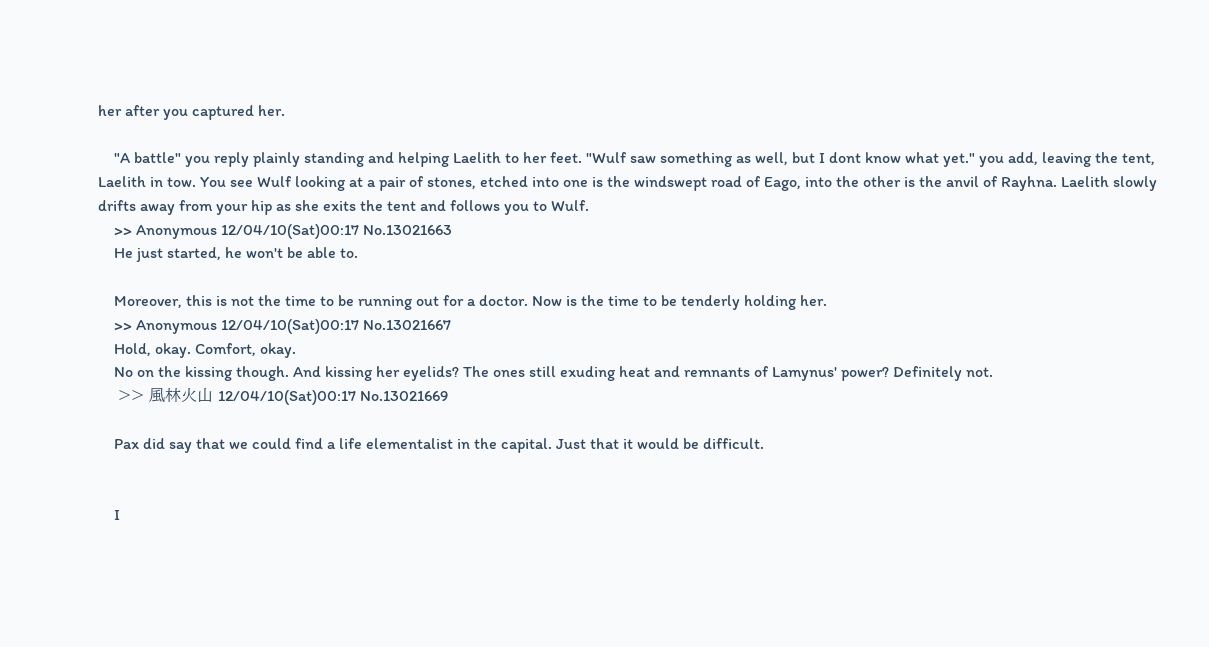her after you captured her.

    "A battle" you reply plainly standing and helping Laelith to her feet. "Wulf saw something as well, but I dont know what yet." you add, leaving the tent, Laelith in tow. You see Wulf looking at a pair of stones, etched into one is the windswept road of Eago, into the other is the anvil of Rayhna. Laelith slowly drifts away from your hip as she exits the tent and follows you to Wulf.
    >> Anonymous 12/04/10(Sat)00:17 No.13021663
    He just started, he won't be able to.

    Moreover, this is not the time to be running out for a doctor. Now is the time to be tenderly holding her.
    >> Anonymous 12/04/10(Sat)00:17 No.13021667
    Hold, okay. Comfort, okay.
    No on the kissing though. And kissing her eyelids? The ones still exuding heat and remnants of Lamynus' power? Definitely not.
    >> 風林火山 12/04/10(Sat)00:17 No.13021669

    Pax did say that we could find a life elementalist in the capital. Just that it would be difficult.


    I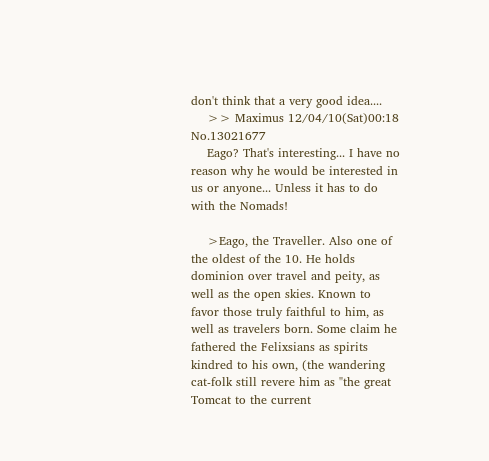don't think that a very good idea....
    >> Maximus 12/04/10(Sat)00:18 No.13021677
    Eago? That's interesting... I have no reason why he would be interested in us or anyone... Unless it has to do with the Nomads!

    >Eago, the Traveller. Also one of the oldest of the 10. He holds dominion over travel and peity, as well as the open skies. Known to favor those truly faithful to him, as well as travelers born. Some claim he fathered the Felixsians as spirits kindred to his own, (the wandering cat-folk still revere him as "the great Tomcat to the current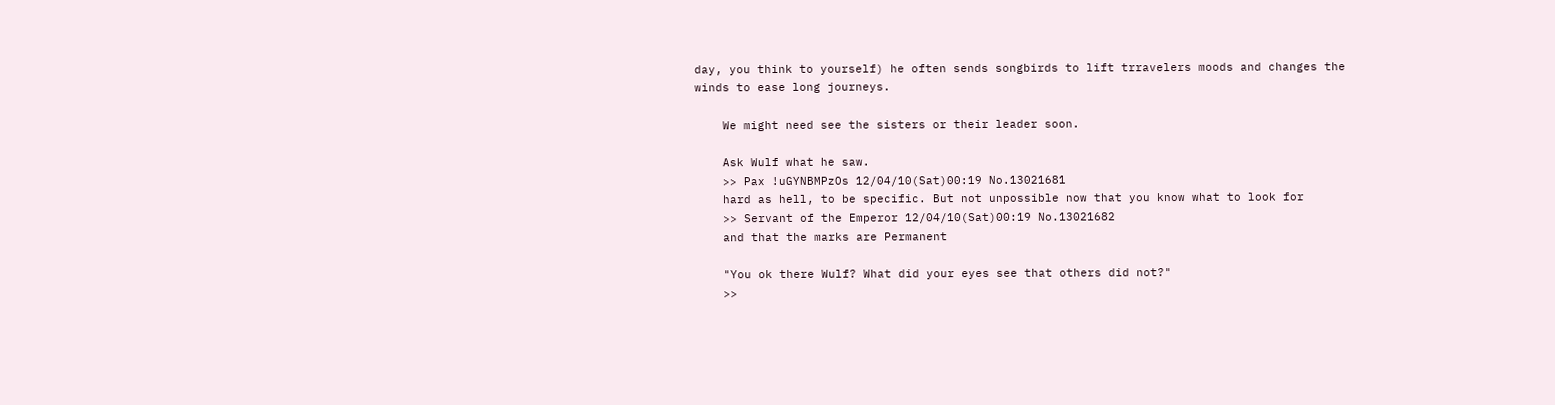day, you think to yourself) he often sends songbirds to lift trravelers moods and changes the winds to ease long journeys.

    We might need see the sisters or their leader soon.

    Ask Wulf what he saw.
    >> Pax !uGYNBMPzOs 12/04/10(Sat)00:19 No.13021681
    hard as hell, to be specific. But not unpossible now that you know what to look for
    >> Servant of the Emperor 12/04/10(Sat)00:19 No.13021682
    and that the marks are Permanent

    "You ok there Wulf? What did your eyes see that others did not?"
    >>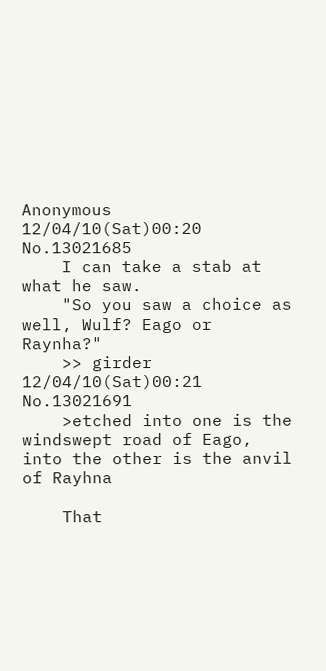Anonymous 12/04/10(Sat)00:20 No.13021685
    I can take a stab at what he saw.
    "So you saw a choice as well, Wulf? Eago or Raynha?"
    >> girder 12/04/10(Sat)00:21 No.13021691
    >etched into one is the windswept road of Eago, into the other is the anvil of Rayhna

    That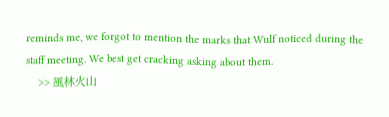reminds me, we forgot to mention the marks that Wulf noticed during the staff meeting. We best get cracking asking about them.
    >> 風林火山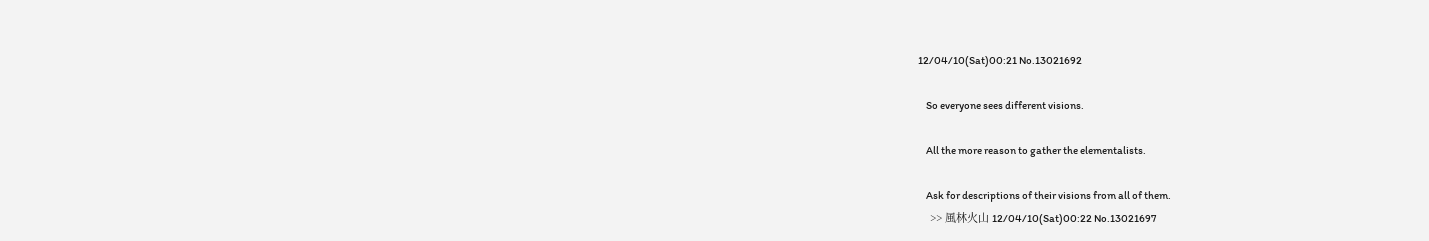12/04/10(Sat)00:21 No.13021692

    So everyone sees different visions.

    All the more reason to gather the elementalists.

    Ask for descriptions of their visions from all of them.
    >> 風林火山 12/04/10(Sat)00:22 No.13021697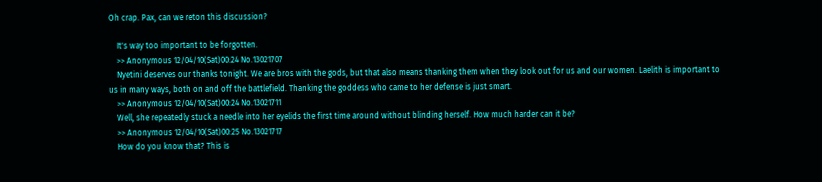Oh crap. Pax, can we reton this discussion?

    It's way too important to be forgotten.
    >> Anonymous 12/04/10(Sat)00:24 No.13021707
    Nyetini deserves our thanks tonight. We are bros with the gods, but that also means thanking them when they look out for us and our women. Laelith is important to us in many ways, both on and off the battlefield. Thanking the goddess who came to her defense is just smart.
    >> Anonymous 12/04/10(Sat)00:24 No.13021711
    Well, she repeatedly stuck a needle into her eyelids the first time around without blinding herself. How much harder can it be?
    >> Anonymous 12/04/10(Sat)00:25 No.13021717
    How do you know that? This is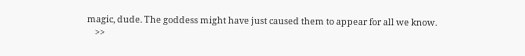magic, dude. The goddess might have just caused them to appear for all we know.
    >>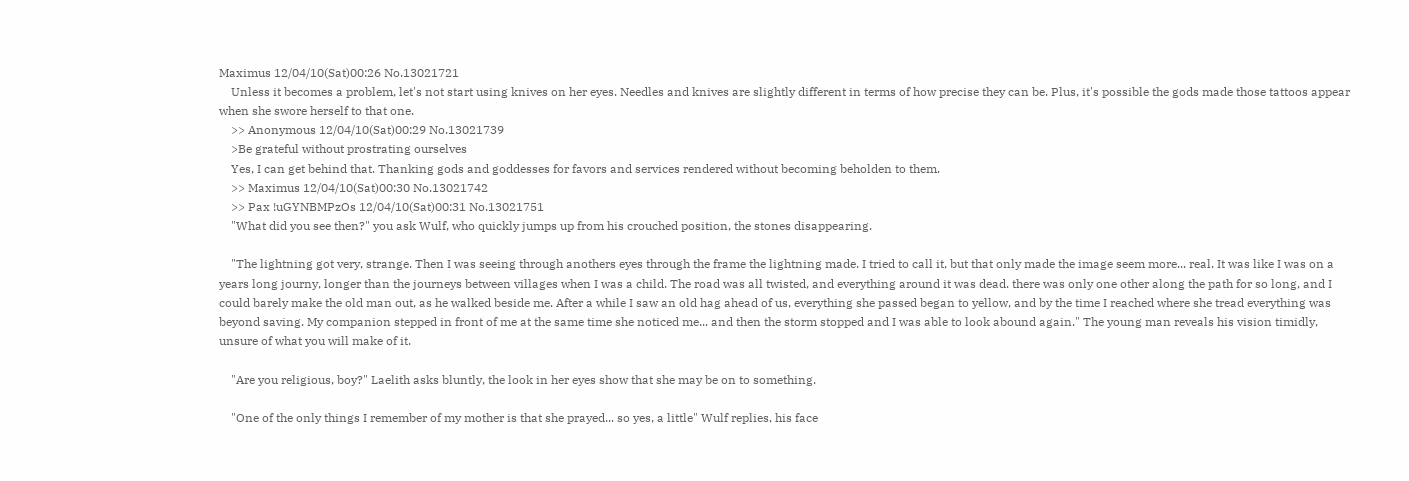Maximus 12/04/10(Sat)00:26 No.13021721
    Unless it becomes a problem, let's not start using knives on her eyes. Needles and knives are slightly different in terms of how precise they can be. Plus, it's possible the gods made those tattoos appear when she swore herself to that one.
    >> Anonymous 12/04/10(Sat)00:29 No.13021739
    >Be grateful without prostrating ourselves
    Yes, I can get behind that. Thanking gods and goddesses for favors and services rendered without becoming beholden to them.
    >> Maximus 12/04/10(Sat)00:30 No.13021742
    >> Pax !uGYNBMPzOs 12/04/10(Sat)00:31 No.13021751
    "What did you see then?" you ask Wulf, who quickly jumps up from his crouched position, the stones disappearing.

    "The lightning got very, strange. Then I was seeing through anothers eyes through the frame the lightning made. I tried to call it, but that only made the image seem more... real. It was like I was on a years long journy, longer than the journeys between villages when I was a child. The road was all twisted, and everything around it was dead. there was only one other along the path for so long, and I could barely make the old man out, as he walked beside me. After a while I saw an old hag ahead of us, everything she passed began to yellow, and by the time I reached where she tread everything was beyond saving. My companion stepped in front of me at the same time she noticed me... and then the storm stopped and I was able to look abound again." The young man reveals his vision timidly, unsure of what you will make of it.

    "Are you religious, boy?" Laelith asks bluntly, the look in her eyes show that she may be on to something.

    "One of the only things I remember of my mother is that she prayed... so yes, a little" Wulf replies, his face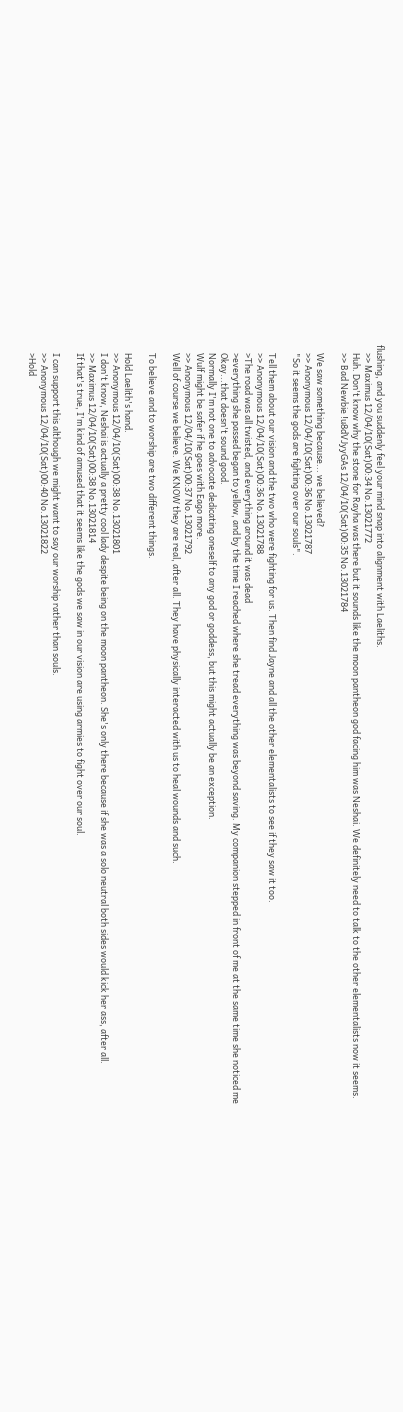flushing, and you suddenly feel your mind snap into alignment with Laeliths.
    >> Maximus 12/04/10(Sat)00:34 No.13021772
    Huh. Don't know why the stone for Rayha was there but it sounds like the moon pantheon god facing him was Neshai. We definitely need to talk to the other elementalists now it seems.
    >> Bad Newbie !u8dVJyyGAs 12/04/10(Sat)00:35 No.13021784

    We saw something because... we believed?
    >> Anonymous 12/04/10(Sat)00:36 No.13021787
    "So it seems the gods are fighting over our souls".

    Tell them about our vision and the two who were fighting for us. Then find Jayne and all the other elementalists to see if they saw it too.
    >> Anonymous 12/04/10(Sat)00:36 No.13021788
    >The road was all twisted, and everything around it was dead
    >everything she passed began to yellow, and by the time I reached where she tread everything was beyond saving. My companion stepped in front of me at the same time she noticed me
    Okay...that doesn't sound good.
    Normally I'm not one to advocate dedicating oneself to any god or goddess, but this might actually be an exception.
    Wulf might be safer if he goes with Eago more.
    >> Anonymous 12/04/10(Sat)00:37 No.13021792
    Well of course we believe. We KNOW they are real, after all. They have physically interacted with us to heal wounds and such.

    To believe and to worship are two different things.

    Hold Laelith's hand.
    >> Anonymous 12/04/10(Sat)00:38 No.13021801
    I don't know, Neshai is actually a pretty cool lady despite being on the moon pantheon. She's only there because if she was a solo neutral both sides would kick her ass, after all.
    >> Maximus 12/04/10(Sat)00:38 No.13021814
    If that's true, I'm kind of amused that it seems like the gods we saw in our vision are using armies to fight over our soul.

    I can support this although we might want to say our worship rather than souls.
    >> Anonymous 12/04/10(Sat)00:40 No.13021822
    >Hold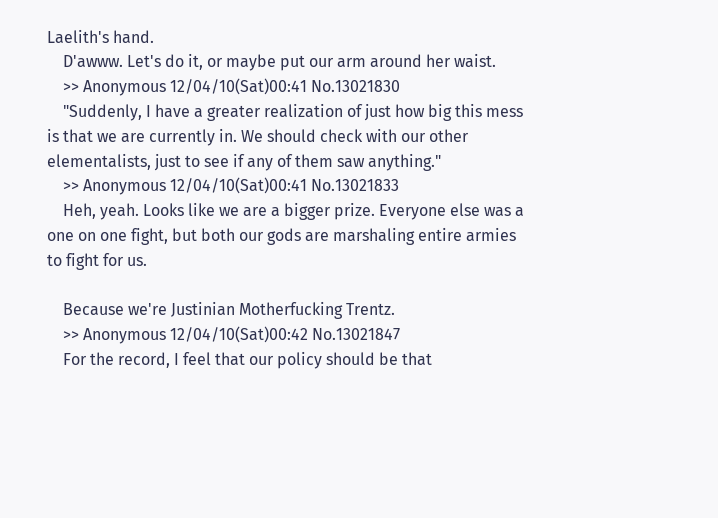Laelith's hand.
    D'awww. Let's do it, or maybe put our arm around her waist.
    >> Anonymous 12/04/10(Sat)00:41 No.13021830
    "Suddenly, I have a greater realization of just how big this mess is that we are currently in. We should check with our other elementalists, just to see if any of them saw anything."
    >> Anonymous 12/04/10(Sat)00:41 No.13021833
    Heh, yeah. Looks like we are a bigger prize. Everyone else was a one on one fight, but both our gods are marshaling entire armies to fight for us.

    Because we're Justinian Motherfucking Trentz.
    >> Anonymous 12/04/10(Sat)00:42 No.13021847
    For the record, I feel that our policy should be that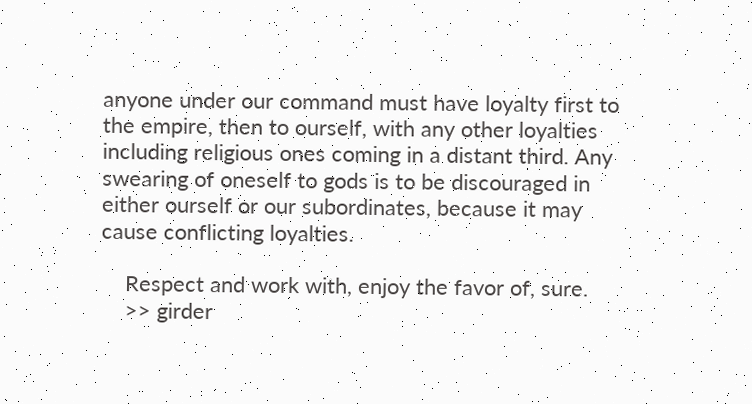anyone under our command must have loyalty first to the empire, then to ourself, with any other loyalties including religious ones coming in a distant third. Any swearing of oneself to gods is to be discouraged in either ourself or our subordinates, because it may cause conflicting loyalties.

    Respect and work with, enjoy the favor of, sure.
    >> girder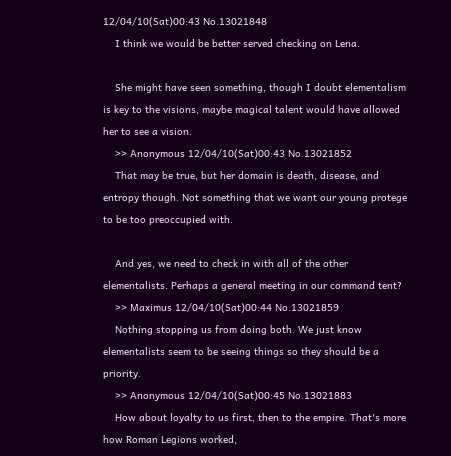12/04/10(Sat)00:43 No.13021848
    I think we would be better served checking on Lena.

    She might have seen something, though I doubt elementalism is key to the visions, maybe magical talent would have allowed her to see a vision.
    >> Anonymous 12/04/10(Sat)00:43 No.13021852
    That may be true, but her domain is death, disease, and entropy though. Not something that we want our young protege to be too preoccupied with.

    And yes, we need to check in with all of the other elementalists. Perhaps a general meeting in our command tent?
    >> Maximus 12/04/10(Sat)00:44 No.13021859
    Nothing stopping us from doing both. We just know elementalists seem to be seeing things so they should be a priority.
    >> Anonymous 12/04/10(Sat)00:45 No.13021883
    How about loyalty to us first, then to the empire. That's more how Roman Legions worked,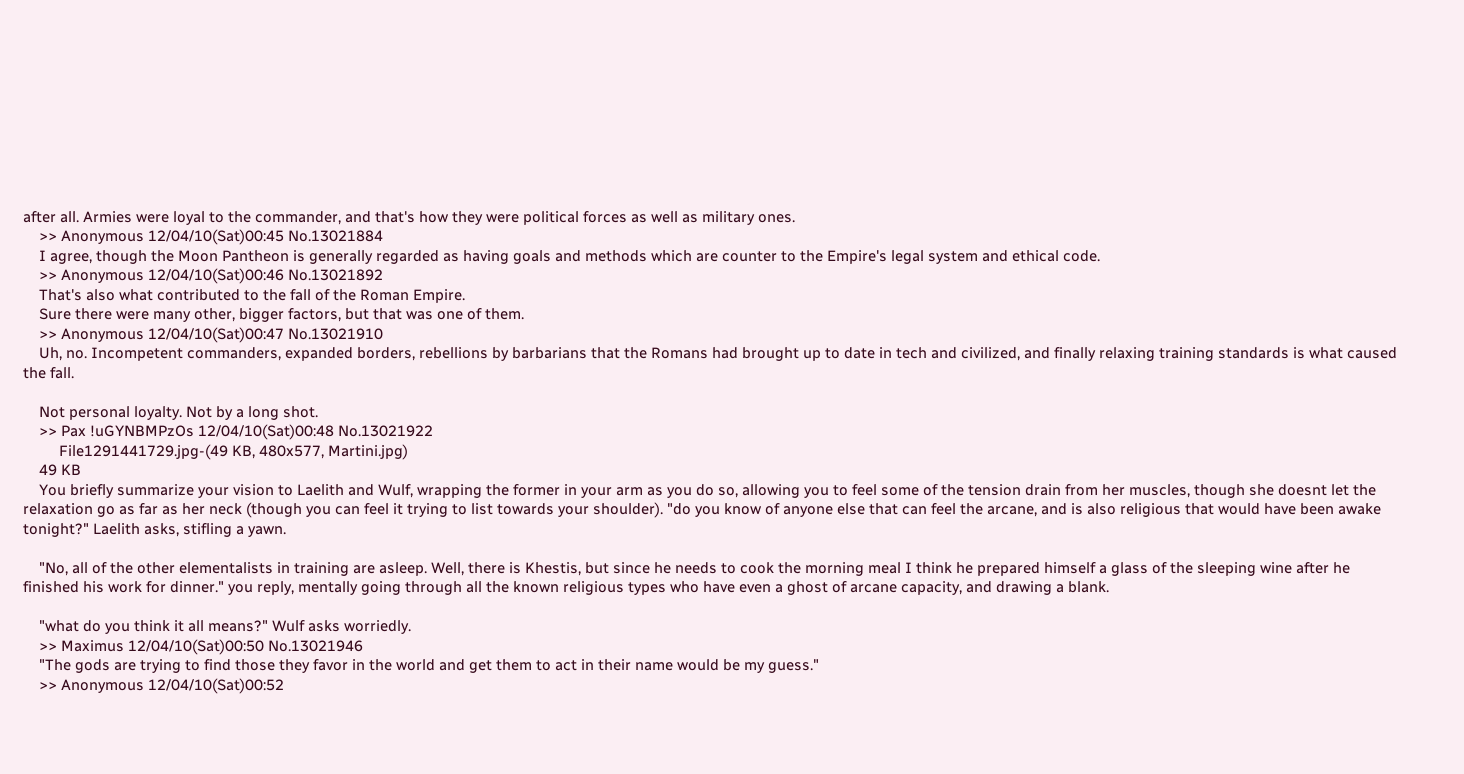after all. Armies were loyal to the commander, and that's how they were political forces as well as military ones.
    >> Anonymous 12/04/10(Sat)00:45 No.13021884
    I agree, though the Moon Pantheon is generally regarded as having goals and methods which are counter to the Empire's legal system and ethical code.
    >> Anonymous 12/04/10(Sat)00:46 No.13021892
    That's also what contributed to the fall of the Roman Empire.
    Sure there were many other, bigger factors, but that was one of them.
    >> Anonymous 12/04/10(Sat)00:47 No.13021910
    Uh, no. Incompetent commanders, expanded borders, rebellions by barbarians that the Romans had brought up to date in tech and civilized, and finally relaxing training standards is what caused the fall.

    Not personal loyalty. Not by a long shot.
    >> Pax !uGYNBMPzOs 12/04/10(Sat)00:48 No.13021922
         File1291441729.jpg-(49 KB, 480x577, Martini.jpg)
    49 KB
    You briefly summarize your vision to Laelith and Wulf, wrapping the former in your arm as you do so, allowing you to feel some of the tension drain from her muscles, though she doesnt let the relaxation go as far as her neck (though you can feel it trying to list towards your shoulder). "do you know of anyone else that can feel the arcane, and is also religious that would have been awake tonight?" Laelith asks, stifling a yawn.

    "No, all of the other elementalists in training are asleep. Well, there is Khestis, but since he needs to cook the morning meal I think he prepared himself a glass of the sleeping wine after he finished his work for dinner." you reply, mentally going through all the known religious types who have even a ghost of arcane capacity, and drawing a blank.

    "what do you think it all means?" Wulf asks worriedly.
    >> Maximus 12/04/10(Sat)00:50 No.13021946
    "The gods are trying to find those they favor in the world and get them to act in their name would be my guess."
    >> Anonymous 12/04/10(Sat)00:52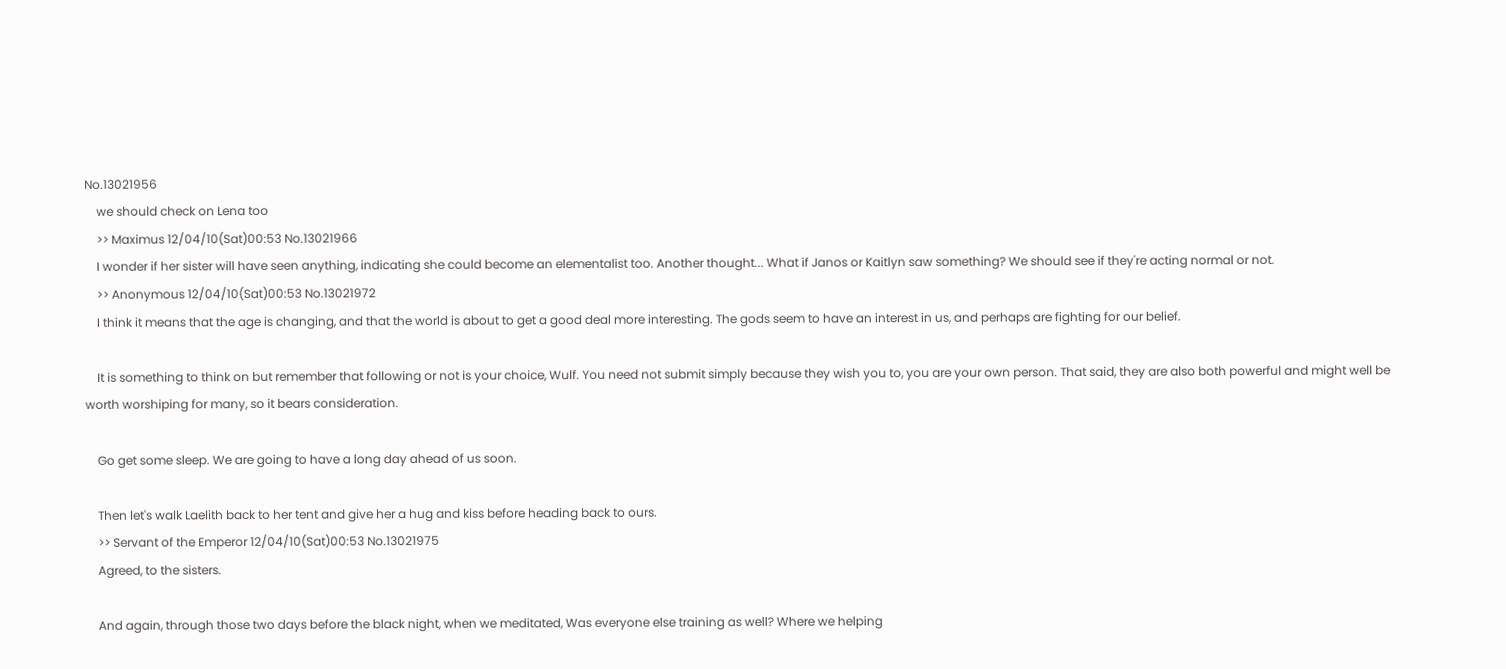No.13021956
    we should check on Lena too
    >> Maximus 12/04/10(Sat)00:53 No.13021966
    I wonder if her sister will have seen anything, indicating she could become an elementalist too. Another thought... What if Janos or Kaitlyn saw something? We should see if they're acting normal or not.
    >> Anonymous 12/04/10(Sat)00:53 No.13021972
    I think it means that the age is changing, and that the world is about to get a good deal more interesting. The gods seem to have an interest in us, and perhaps are fighting for our belief.

    It is something to think on but remember that following or not is your choice, Wulf. You need not submit simply because they wish you to, you are your own person. That said, they are also both powerful and might well be worth worshiping for many, so it bears consideration.

    Go get some sleep. We are going to have a long day ahead of us soon.

    Then let's walk Laelith back to her tent and give her a hug and kiss before heading back to ours.
    >> Servant of the Emperor 12/04/10(Sat)00:53 No.13021975
    Agreed, to the sisters.

    And again, through those two days before the black night, when we meditated, Was everyone else training as well? Where we helping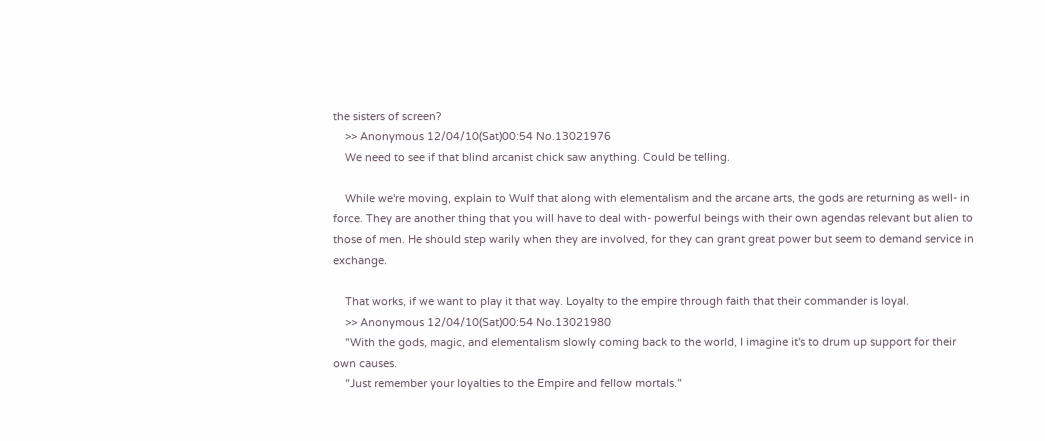the sisters of screen?
    >> Anonymous 12/04/10(Sat)00:54 No.13021976
    We need to see if that blind arcanist chick saw anything. Could be telling.

    While we're moving, explain to Wulf that along with elementalism and the arcane arts, the gods are returning as well- in force. They are another thing that you will have to deal with- powerful beings with their own agendas relevant but alien to those of men. He should step warily when they are involved, for they can grant great power but seem to demand service in exchange.

    That works, if we want to play it that way. Loyalty to the empire through faith that their commander is loyal.
    >> Anonymous 12/04/10(Sat)00:54 No.13021980
    "With the gods, magic, and elementalism slowly coming back to the world, I imagine it's to drum up support for their own causes.
    "Just remember your loyalties to the Empire and fellow mortals."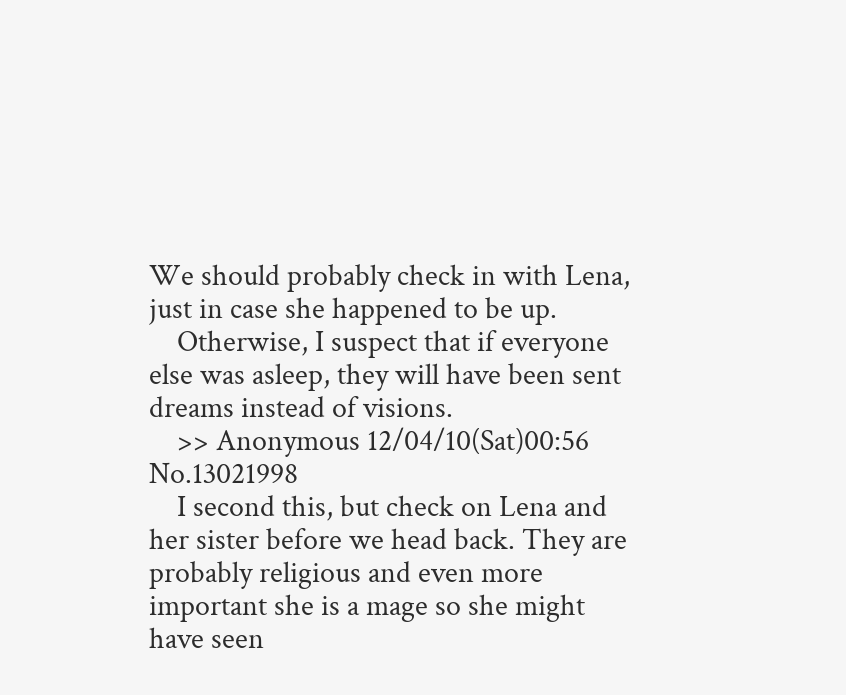We should probably check in with Lena, just in case she happened to be up.
    Otherwise, I suspect that if everyone else was asleep, they will have been sent dreams instead of visions.
    >> Anonymous 12/04/10(Sat)00:56 No.13021998
    I second this, but check on Lena and her sister before we head back. They are probably religious and even more important she is a mage so she might have seen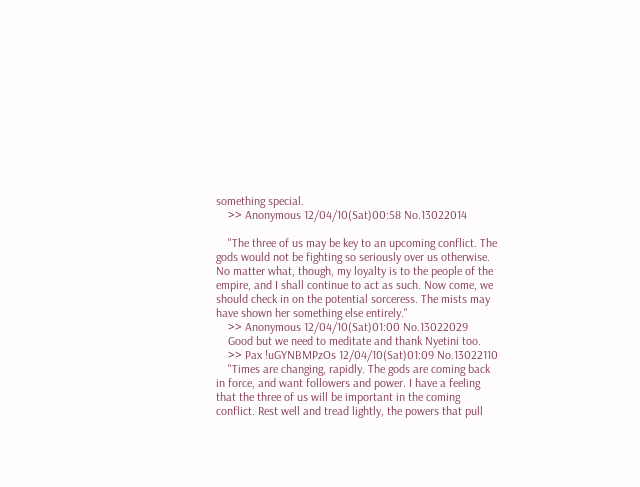something special.
    >> Anonymous 12/04/10(Sat)00:58 No.13022014

    "The three of us may be key to an upcoming conflict. The gods would not be fighting so seriously over us otherwise. No matter what, though, my loyalty is to the people of the empire, and I shall continue to act as such. Now come, we should check in on the potential sorceress. The mists may have shown her something else entirely."
    >> Anonymous 12/04/10(Sat)01:00 No.13022029
    Good but we need to meditate and thank Nyetini too.
    >> Pax !uGYNBMPzOs 12/04/10(Sat)01:09 No.13022110
    "Times are changing, rapidly. The gods are coming back in force, and want followers and power. I have a feeling that the three of us will be important in the coming conflict. Rest well and tread lightly, the powers that pull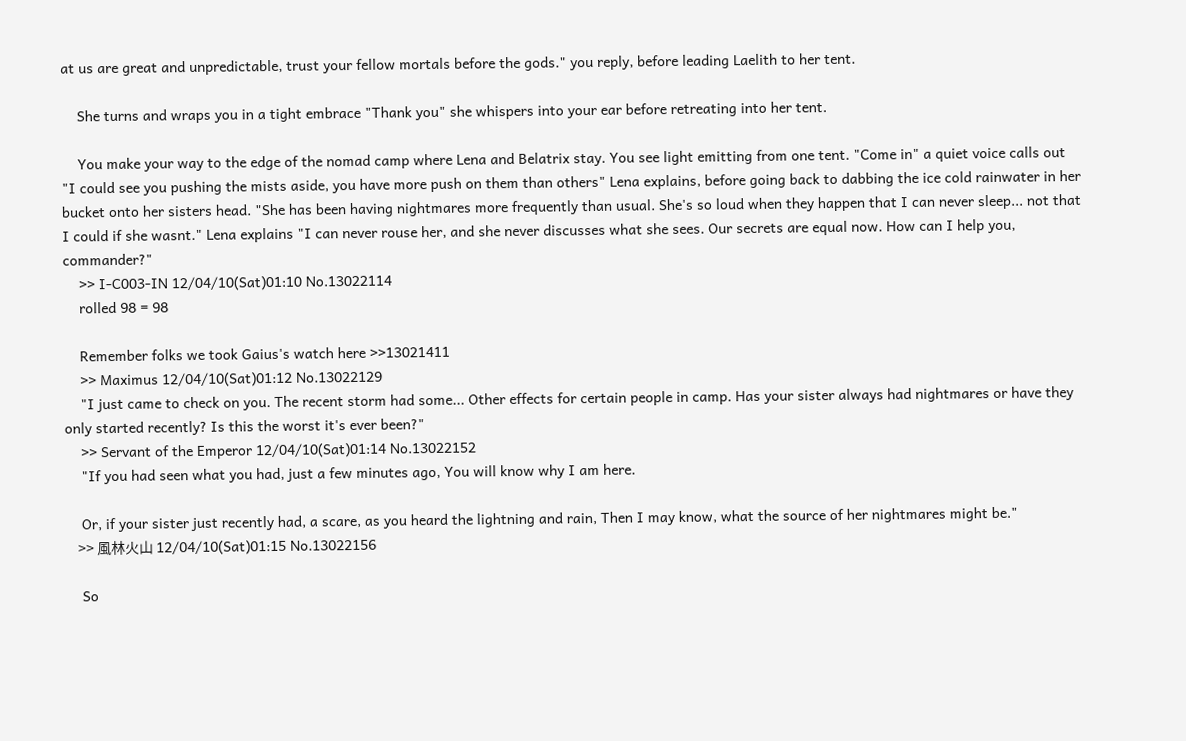at us are great and unpredictable, trust your fellow mortals before the gods." you reply, before leading Laelith to her tent.

    She turns and wraps you in a tight embrace "Thank you" she whispers into your ear before retreating into her tent.

    You make your way to the edge of the nomad camp where Lena and Belatrix stay. You see light emitting from one tent. "Come in" a quiet voice calls out "I could see you pushing the mists aside, you have more push on them than others" Lena explains, before going back to dabbing the ice cold rainwater in her bucket onto her sisters head. "She has been having nightmares more frequently than usual. She's so loud when they happen that I can never sleep... not that I could if she wasnt." Lena explains "I can never rouse her, and she never discusses what she sees. Our secrets are equal now. How can I help you, commander?"
    >> I-C003-IN 12/04/10(Sat)01:10 No.13022114
    rolled 98 = 98

    Remember folks we took Gaius's watch here >>13021411
    >> Maximus 12/04/10(Sat)01:12 No.13022129
    "I just came to check on you. The recent storm had some... Other effects for certain people in camp. Has your sister always had nightmares or have they only started recently? Is this the worst it's ever been?"
    >> Servant of the Emperor 12/04/10(Sat)01:14 No.13022152
    "If you had seen what you had, just a few minutes ago, You will know why I am here.

    Or, if your sister just recently had, a scare, as you heard the lightning and rain, Then I may know, what the source of her nightmares might be."
    >> 風林火山 12/04/10(Sat)01:15 No.13022156

    So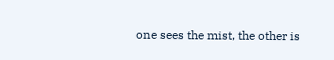one sees the mist, the other is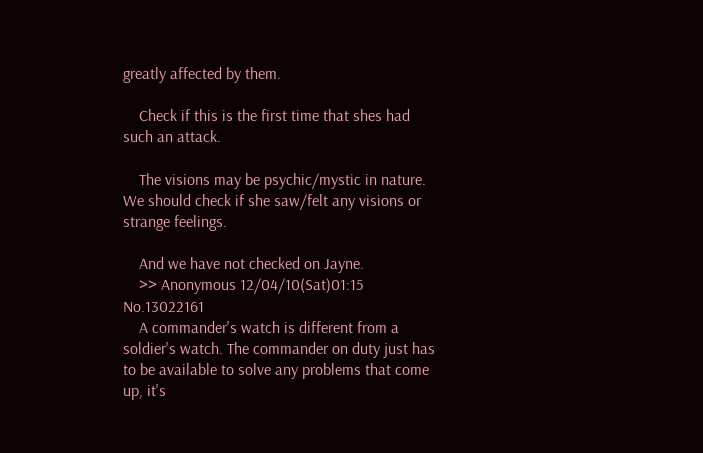greatly affected by them.

    Check if this is the first time that shes had such an attack.

    The visions may be psychic/mystic in nature. We should check if she saw/felt any visions or strange feelings.

    And we have not checked on Jayne.
    >> Anonymous 12/04/10(Sat)01:15 No.13022161
    A commander's watch is different from a soldier's watch. The commander on duty just has to be available to solve any problems that come up, it's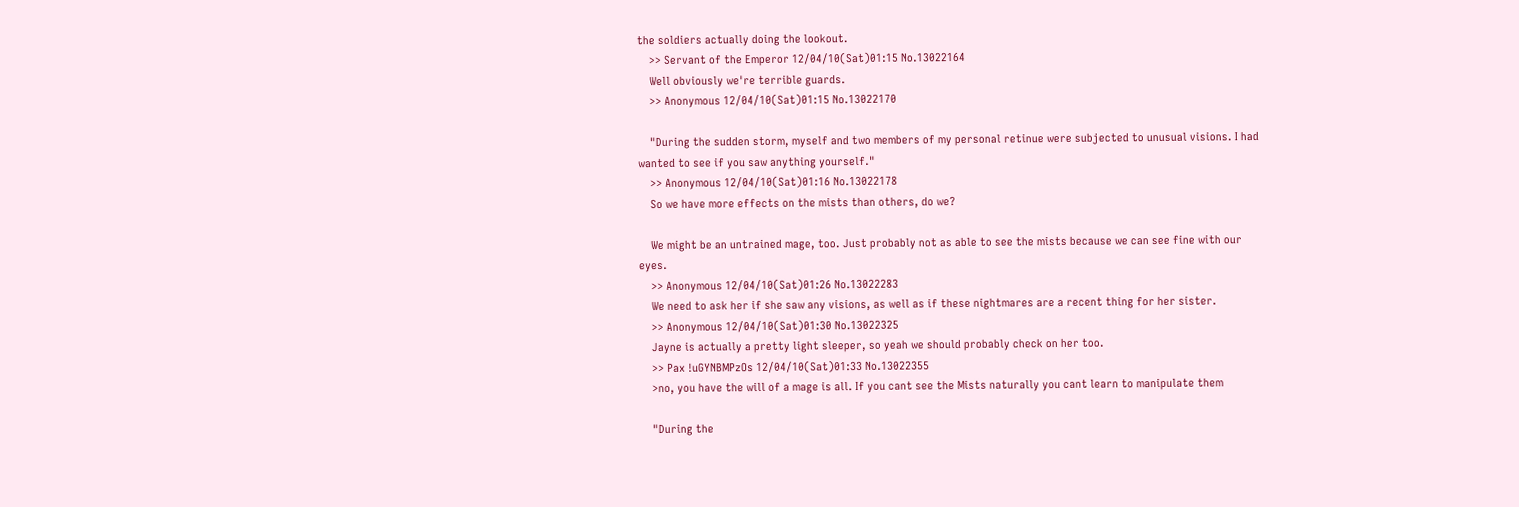the soldiers actually doing the lookout.
    >> Servant of the Emperor 12/04/10(Sat)01:15 No.13022164
    Well obviously we're terrible guards.
    >> Anonymous 12/04/10(Sat)01:15 No.13022170

    "During the sudden storm, myself and two members of my personal retinue were subjected to unusual visions. I had wanted to see if you saw anything yourself."
    >> Anonymous 12/04/10(Sat)01:16 No.13022178
    So we have more effects on the mists than others, do we?

    We might be an untrained mage, too. Just probably not as able to see the mists because we can see fine with our eyes.
    >> Anonymous 12/04/10(Sat)01:26 No.13022283
    We need to ask her if she saw any visions, as well as if these nightmares are a recent thing for her sister.
    >> Anonymous 12/04/10(Sat)01:30 No.13022325
    Jayne is actually a pretty light sleeper, so yeah we should probably check on her too.
    >> Pax !uGYNBMPzOs 12/04/10(Sat)01:33 No.13022355
    >no, you have the will of a mage is all. If you cant see the Mists naturally you cant learn to manipulate them

    "During the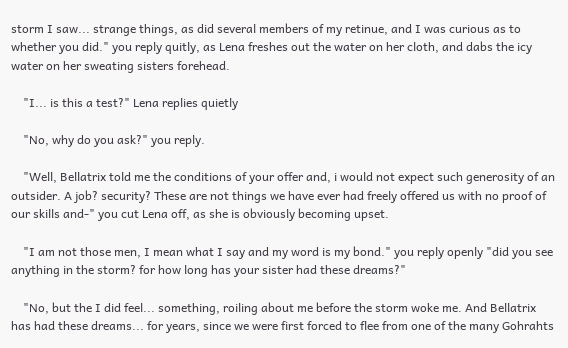storm I saw... strange things, as did several members of my retinue, and I was curious as to whether you did." you reply quitly, as Lena freshes out the water on her cloth, and dabs the icy water on her sweating sisters forehead.

    "I... is this a test?" Lena replies quietly

    "No, why do you ask?" you reply.

    "Well, Bellatrix told me the conditions of your offer and, i would not expect such generosity of an outsider. A job? security? These are not things we have ever had freely offered us with no proof of our skills and-" you cut Lena off, as she is obviously becoming upset.

    "I am not those men, I mean what I say and my word is my bond." you reply openly "did you see anything in the storm? for how long has your sister had these dreams?"

    "No, but the I did feel... something, roiling about me before the storm woke me. And Bellatrix has had these dreams... for years, since we were first forced to flee from one of the many Gohrahts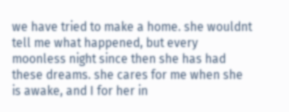we have tried to make a home. she wouldnt tell me what happened, but every moonless night since then she has had these dreams. she cares for me when she is awake, and I for her in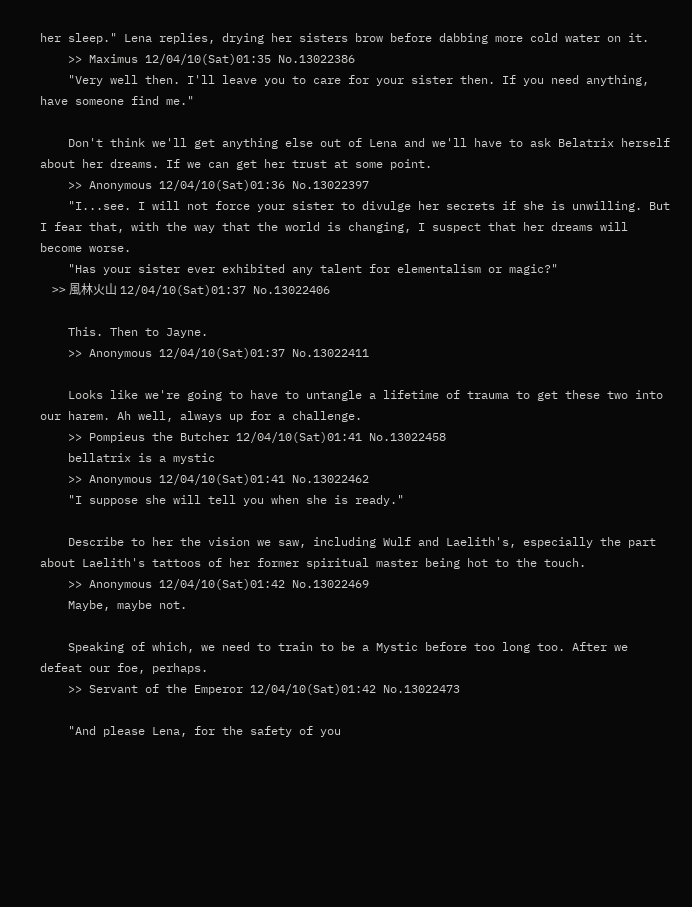her sleep." Lena replies, drying her sisters brow before dabbing more cold water on it.
    >> Maximus 12/04/10(Sat)01:35 No.13022386
    "Very well then. I'll leave you to care for your sister then. If you need anything, have someone find me."

    Don't think we'll get anything else out of Lena and we'll have to ask Belatrix herself about her dreams. If we can get her trust at some point.
    >> Anonymous 12/04/10(Sat)01:36 No.13022397
    "I...see. I will not force your sister to divulge her secrets if she is unwilling. But I fear that, with the way that the world is changing, I suspect that her dreams will become worse.
    "Has your sister ever exhibited any talent for elementalism or magic?"
    >> 風林火山 12/04/10(Sat)01:37 No.13022406

    This. Then to Jayne.
    >> Anonymous 12/04/10(Sat)01:37 No.13022411

    Looks like we're going to have to untangle a lifetime of trauma to get these two into our harem. Ah well, always up for a challenge.
    >> Pompieus the Butcher 12/04/10(Sat)01:41 No.13022458
    bellatrix is a mystic
    >> Anonymous 12/04/10(Sat)01:41 No.13022462
    "I suppose she will tell you when she is ready."

    Describe to her the vision we saw, including Wulf and Laelith's, especially the part about Laelith's tattoos of her former spiritual master being hot to the touch.
    >> Anonymous 12/04/10(Sat)01:42 No.13022469
    Maybe, maybe not.

    Speaking of which, we need to train to be a Mystic before too long too. After we defeat our foe, perhaps.
    >> Servant of the Emperor 12/04/10(Sat)01:42 No.13022473

    "And please Lena, for the safety of you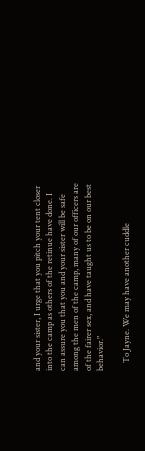and your sister, I urge that you pitch your tent closer into the camp as others of the retinue have done. I can assure you that you and your sister will be safe among the men of the camp, many of our officers are of the fairer sex, and have taught us to be on our best behavior."

    To Jayne. We may have another cuddle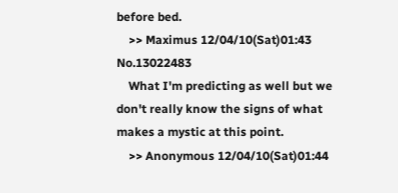before bed.
    >> Maximus 12/04/10(Sat)01:43 No.13022483
    What I'm predicting as well but we don't really know the signs of what makes a mystic at this point.
    >> Anonymous 12/04/10(Sat)01:44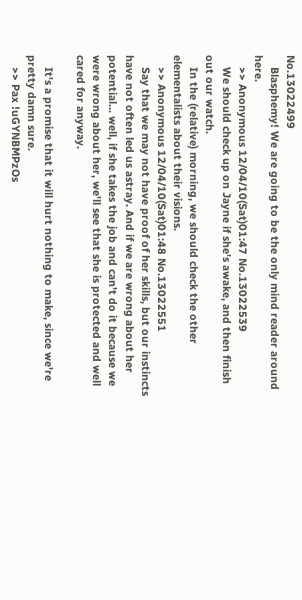No.13022499
    Blasphemy! We are going to be the only mind reader around here.
    >> Anonymous 12/04/10(Sat)01:47 No.13022539
    We should check up on Jayne if she's awake, and then finish out our watch.
    In the (relative) morning, we should check the other elementalists about their visions.
    >> Anonymous 12/04/10(Sat)01:48 No.13022551
    Say that we may not have proof of her skills, but our instincts have not often led us astray. And if we are wrong about her potential... well, if she takes the job and can't do it because we were wrong about her, we'll see that she is protected and well cared for anyway.

    It's a promise that it will hurt nothing to make, since we're pretty damn sure.
    >> Pax !uGYNBMPzOs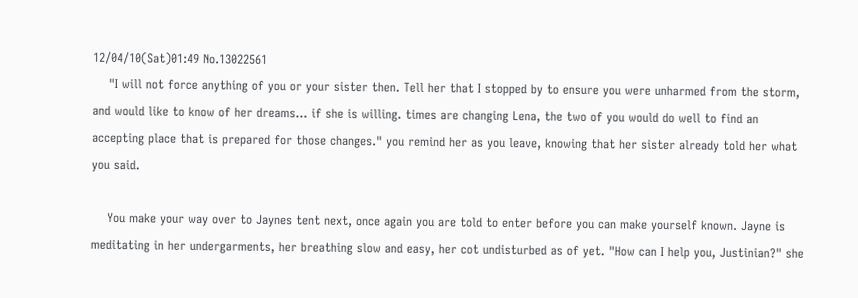12/04/10(Sat)01:49 No.13022561
    "I will not force anything of you or your sister then. Tell her that I stopped by to ensure you were unharmed from the storm, and would like to know of her dreams... if she is willing. times are changing Lena, the two of you would do well to find an accepting place that is prepared for those changes." you remind her as you leave, knowing that her sister already told her what you said.

    You make your way over to Jaynes tent next, once again you are told to enter before you can make yourself known. Jayne is meditating in her undergarments, her breathing slow and easy, her cot undisturbed as of yet. "How can I help you, Justinian?" she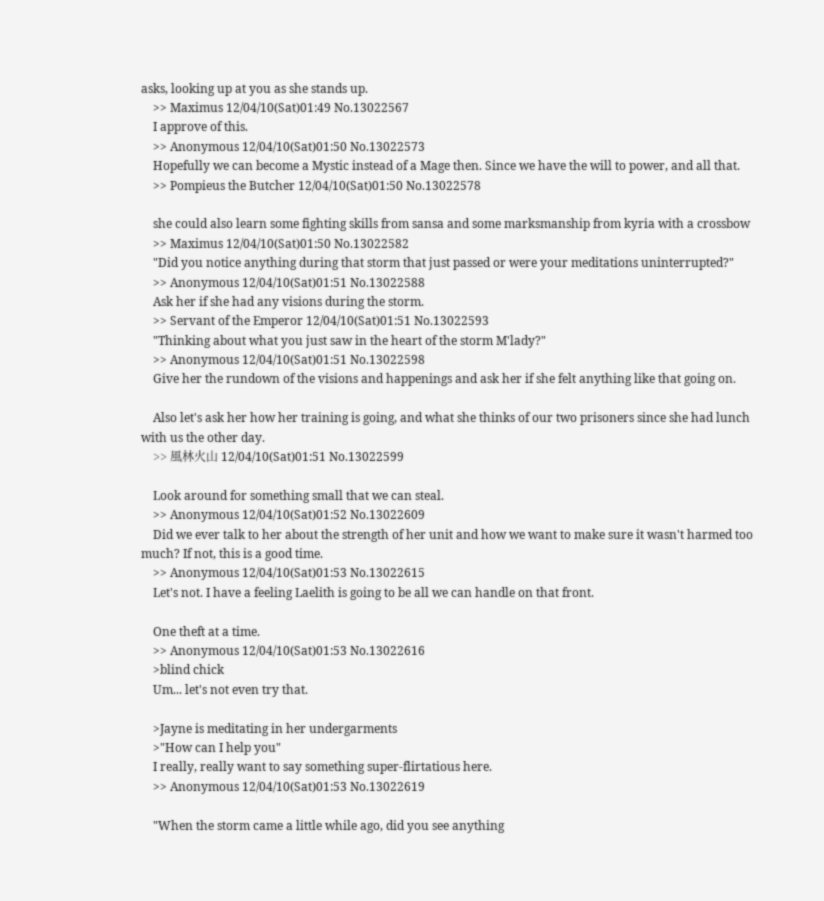asks, looking up at you as she stands up.
    >> Maximus 12/04/10(Sat)01:49 No.13022567
    I approve of this.
    >> Anonymous 12/04/10(Sat)01:50 No.13022573
    Hopefully we can become a Mystic instead of a Mage then. Since we have the will to power, and all that.
    >> Pompieus the Butcher 12/04/10(Sat)01:50 No.13022578

    she could also learn some fighting skills from sansa and some marksmanship from kyria with a crossbow
    >> Maximus 12/04/10(Sat)01:50 No.13022582
    "Did you notice anything during that storm that just passed or were your meditations uninterrupted?"
    >> Anonymous 12/04/10(Sat)01:51 No.13022588
    Ask her if she had any visions during the storm.
    >> Servant of the Emperor 12/04/10(Sat)01:51 No.13022593
    "Thinking about what you just saw in the heart of the storm M'lady?"
    >> Anonymous 12/04/10(Sat)01:51 No.13022598
    Give her the rundown of the visions and happenings and ask her if she felt anything like that going on.

    Also let's ask her how her training is going, and what she thinks of our two prisoners since she had lunch with us the other day.
    >> 風林火山 12/04/10(Sat)01:51 No.13022599

    Look around for something small that we can steal.
    >> Anonymous 12/04/10(Sat)01:52 No.13022609
    Did we ever talk to her about the strength of her unit and how we want to make sure it wasn't harmed too much? If not, this is a good time.
    >> Anonymous 12/04/10(Sat)01:53 No.13022615
    Let's not. I have a feeling Laelith is going to be all we can handle on that front.

    One theft at a time.
    >> Anonymous 12/04/10(Sat)01:53 No.13022616
    >blind chick
    Um... let's not even try that.

    >Jayne is meditating in her undergarments
    >"How can I help you"
    I really, really want to say something super-flirtatious here.
    >> Anonymous 12/04/10(Sat)01:53 No.13022619

    "When the storm came a little while ago, did you see anything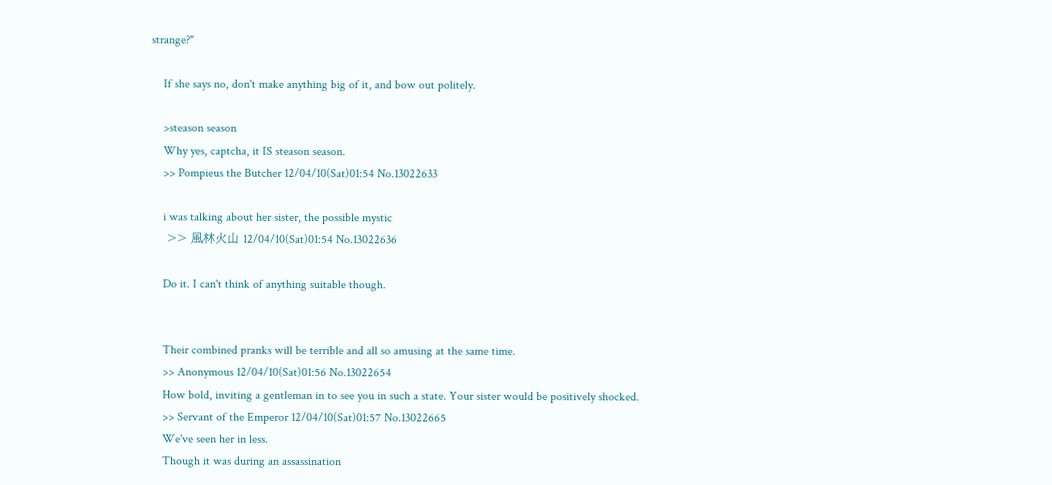strange?"

    If she says no, don't make anything big of it, and bow out politely.

    >steason season
    Why yes, captcha, it IS steason season.
    >> Pompieus the Butcher 12/04/10(Sat)01:54 No.13022633

    i was talking about her sister, the possible mystic
    >> 風林火山 12/04/10(Sat)01:54 No.13022636

    Do it. I can't think of anything suitable though.


    Their combined pranks will be terrible and all so amusing at the same time.
    >> Anonymous 12/04/10(Sat)01:56 No.13022654
    How bold, inviting a gentleman in to see you in such a state. Your sister would be positively shocked.
    >> Servant of the Emperor 12/04/10(Sat)01:57 No.13022665
    We've seen her in less.
    Though it was during an assassination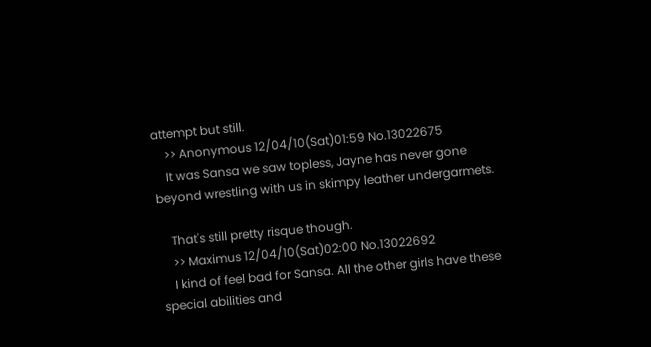attempt but still.
    >> Anonymous 12/04/10(Sat)01:59 No.13022675
    It was Sansa we saw topless, Jayne has never gone beyond wrestling with us in skimpy leather undergarmets.

    That's still pretty risque though.
    >> Maximus 12/04/10(Sat)02:00 No.13022692
    I kind of feel bad for Sansa. All the other girls have these special abilities and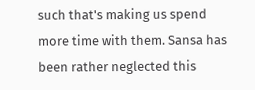such that's making us spend more time with them. Sansa has been rather neglected this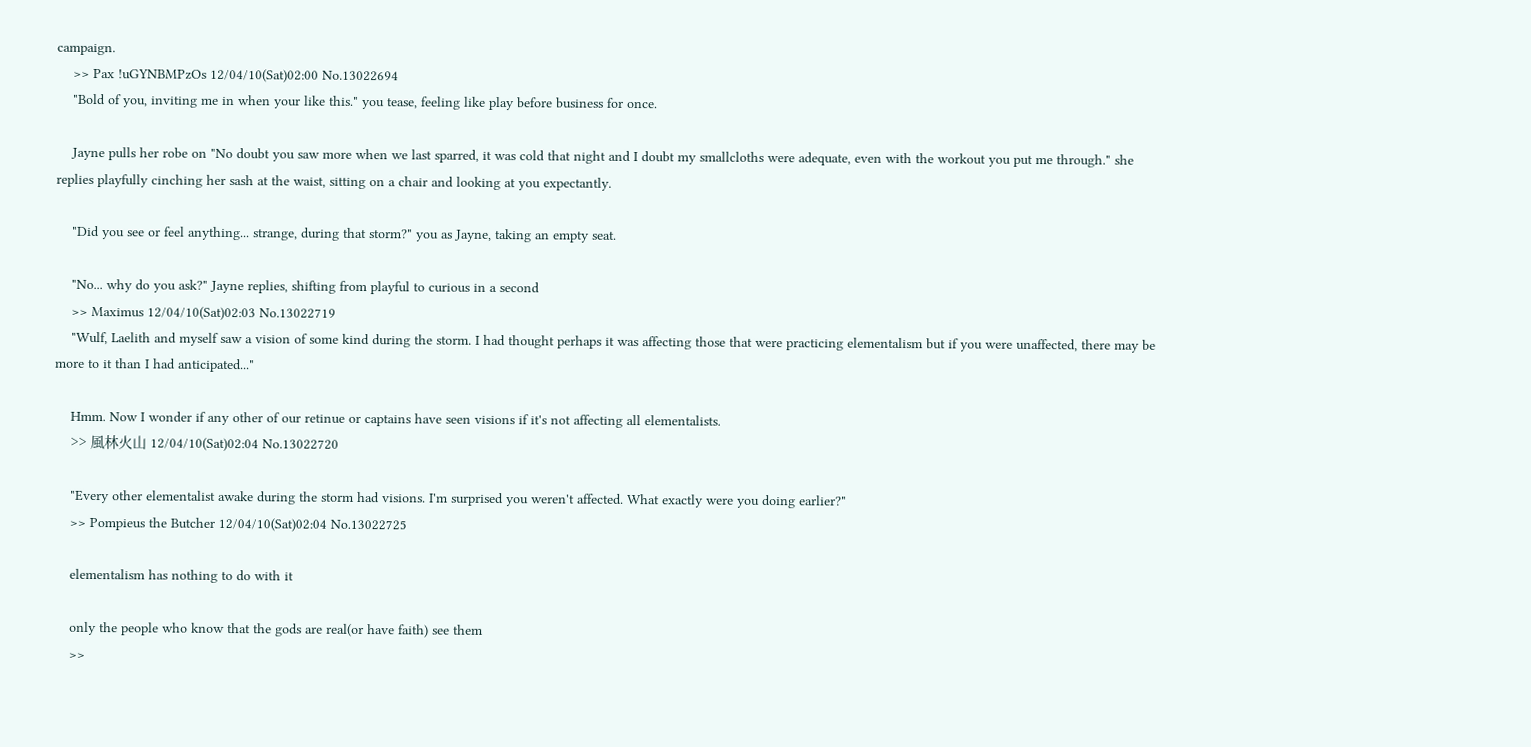campaign.
    >> Pax !uGYNBMPzOs 12/04/10(Sat)02:00 No.13022694
    "Bold of you, inviting me in when your like this." you tease, feeling like play before business for once.

    Jayne pulls her robe on "No doubt you saw more when we last sparred, it was cold that night and I doubt my smallcloths were adequate, even with the workout you put me through." she replies playfully cinching her sash at the waist, sitting on a chair and looking at you expectantly.

    "Did you see or feel anything... strange, during that storm?" you as Jayne, taking an empty seat.

    "No... why do you ask?" Jayne replies, shifting from playful to curious in a second
    >> Maximus 12/04/10(Sat)02:03 No.13022719
    "Wulf, Laelith and myself saw a vision of some kind during the storm. I had thought perhaps it was affecting those that were practicing elementalism but if you were unaffected, there may be more to it than I had anticipated..."

    Hmm. Now I wonder if any other of our retinue or captains have seen visions if it's not affecting all elementalists.
    >> 風林火山 12/04/10(Sat)02:04 No.13022720

    "Every other elementalist awake during the storm had visions. I'm surprised you weren't affected. What exactly were you doing earlier?"
    >> Pompieus the Butcher 12/04/10(Sat)02:04 No.13022725

    elementalism has nothing to do with it

    only the people who know that the gods are real(or have faith) see them
    >>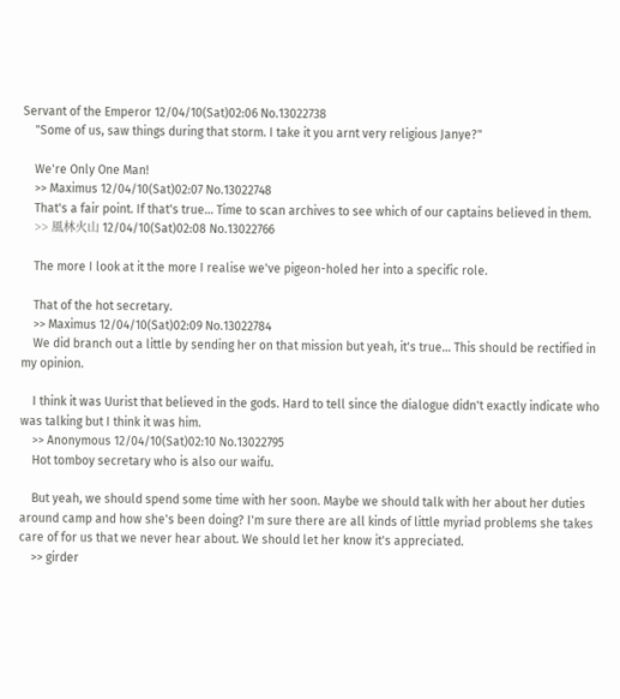Servant of the Emperor 12/04/10(Sat)02:06 No.13022738
    "Some of us, saw things during that storm. I take it you arnt very religious Janye?"

    We're Only One Man!
    >> Maximus 12/04/10(Sat)02:07 No.13022748
    That's a fair point. If that's true... Time to scan archives to see which of our captains believed in them.
    >> 風林火山 12/04/10(Sat)02:08 No.13022766

    The more I look at it the more I realise we've pigeon-holed her into a specific role.

    That of the hot secretary.
    >> Maximus 12/04/10(Sat)02:09 No.13022784
    We did branch out a little by sending her on that mission but yeah, it's true... This should be rectified in my opinion.

    I think it was Uurist that believed in the gods. Hard to tell since the dialogue didn't exactly indicate who was talking but I think it was him.
    >> Anonymous 12/04/10(Sat)02:10 No.13022795
    Hot tomboy secretary who is also our waifu.

    But yeah, we should spend some time with her soon. Maybe we should talk with her about her duties around camp and how she's been doing? I'm sure there are all kinds of little myriad problems she takes care of for us that we never hear about. We should let her know it's appreciated.
    >> girder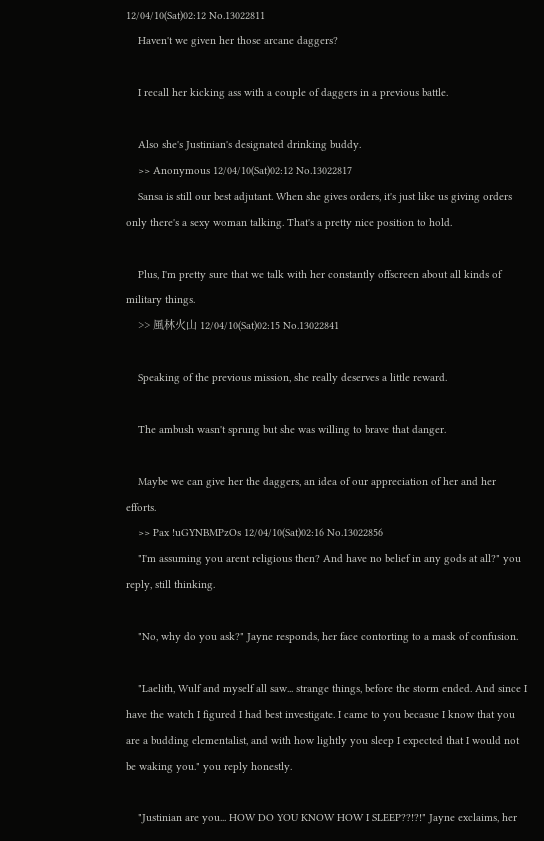12/04/10(Sat)02:12 No.13022811
    Haven't we given her those arcane daggers?

    I recall her kicking ass with a couple of daggers in a previous battle.

    Also she's Justinian's designated drinking buddy.
    >> Anonymous 12/04/10(Sat)02:12 No.13022817
    Sansa is still our best adjutant. When she gives orders, it's just like us giving orders only there's a sexy woman talking. That's a pretty nice position to hold.

    Plus, I'm pretty sure that we talk with her constantly offscreen about all kinds of military things.
    >> 風林火山 12/04/10(Sat)02:15 No.13022841

    Speaking of the previous mission, she really deserves a little reward.

    The ambush wasn't sprung but she was willing to brave that danger.

    Maybe we can give her the daggers, an idea of our appreciation of her and her efforts.
    >> Pax !uGYNBMPzOs 12/04/10(Sat)02:16 No.13022856
    "I'm assuming you arent religious then? And have no belief in any gods at all?" you reply, still thinking.

    "No, why do you ask?" Jayne responds, her face contorting to a mask of confusion.

    "Laelith, Wulf and myself all saw... strange things, before the storm ended. And since I have the watch I figured I had best investigate. I came to you becasue I know that you are a budding elementalist, and with how lightly you sleep I expected that I would not be waking you." you reply honestly.

    "Justinian are you... HOW DO YOU KNOW HOW I SLEEP??!?!" Jayne exclaims, her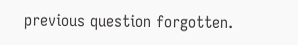previous question forgotten.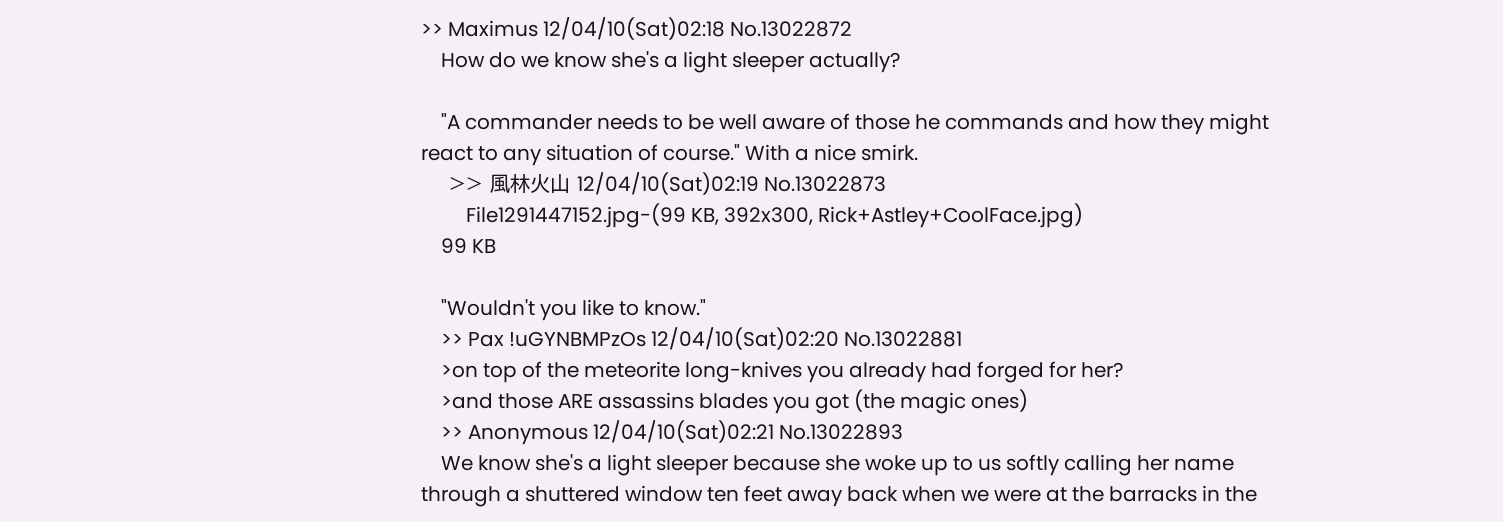>> Maximus 12/04/10(Sat)02:18 No.13022872
    How do we know she's a light sleeper actually?

    "A commander needs to be well aware of those he commands and how they might react to any situation of course." With a nice smirk.
    >> 風林火山 12/04/10(Sat)02:19 No.13022873
         File1291447152.jpg-(99 KB, 392x300, Rick+Astley+CoolFace.jpg)
    99 KB

    "Wouldn't you like to know."
    >> Pax !uGYNBMPzOs 12/04/10(Sat)02:20 No.13022881
    >on top of the meteorite long-knives you already had forged for her?
    >and those ARE assassins blades you got (the magic ones)
    >> Anonymous 12/04/10(Sat)02:21 No.13022893
    We know she's a light sleeper because she woke up to us softly calling her name through a shuttered window ten feet away back when we were at the barracks in the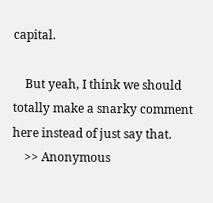capital.

    But yeah, I think we should totally make a snarky comment here instead of just say that.
    >> Anonymous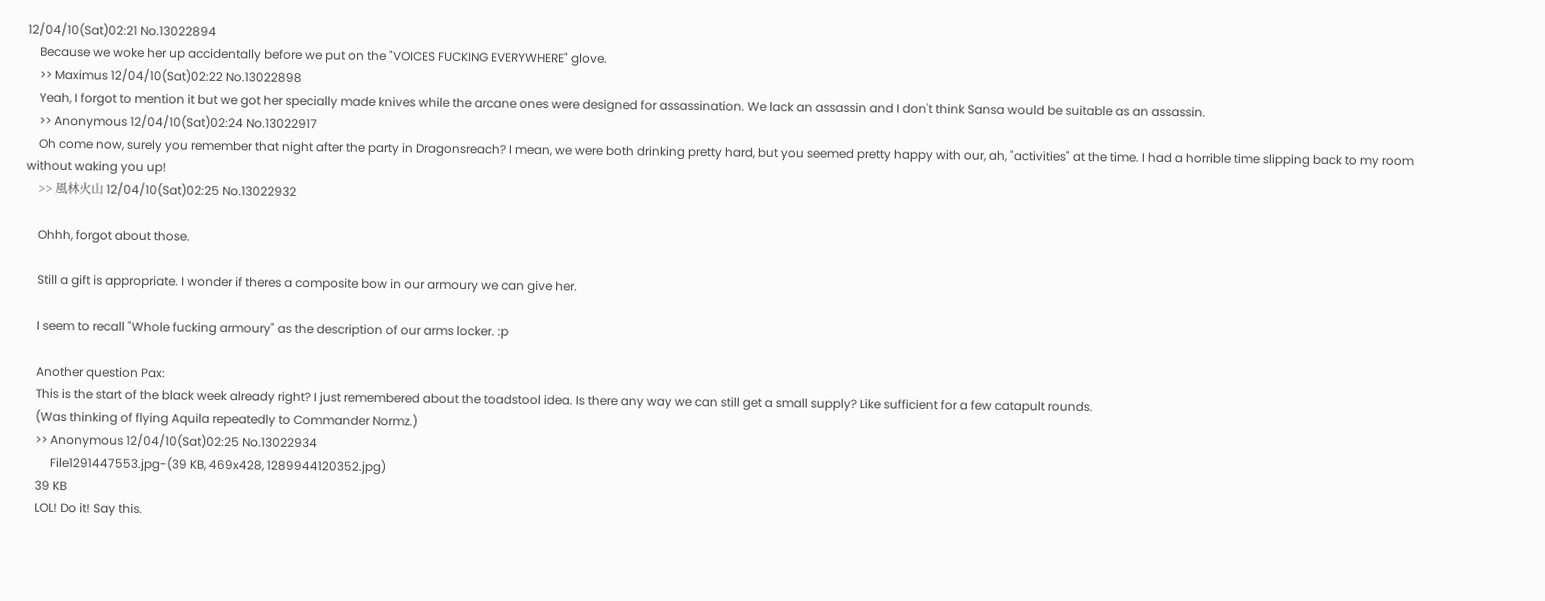12/04/10(Sat)02:21 No.13022894
    Because we woke her up accidentally before we put on the "VOICES FUCKING EVERYWHERE" glove.
    >> Maximus 12/04/10(Sat)02:22 No.13022898
    Yeah, I forgot to mention it but we got her specially made knives while the arcane ones were designed for assassination. We lack an assassin and I don't think Sansa would be suitable as an assassin.
    >> Anonymous 12/04/10(Sat)02:24 No.13022917
    Oh come now, surely you remember that night after the party in Dragonsreach? I mean, we were both drinking pretty hard, but you seemed pretty happy with our, ah, "activities" at the time. I had a horrible time slipping back to my room without waking you up!
    >> 風林火山 12/04/10(Sat)02:25 No.13022932

    Ohhh, forgot about those.

    Still a gift is appropriate. I wonder if theres a composite bow in our armoury we can give her.

    I seem to recall "Whole fucking armoury" as the description of our arms locker. :p

    Another question Pax:
    This is the start of the black week already right? I just remembered about the toadstool idea. Is there any way we can still get a small supply? Like sufficient for a few catapult rounds.
    (Was thinking of flying Aquila repeatedly to Commander Normz.)
    >> Anonymous 12/04/10(Sat)02:25 No.13022934
         File1291447553.jpg-(39 KB, 469x428, 1289944120352.jpg)
    39 KB
    LOL! Do it! Say this.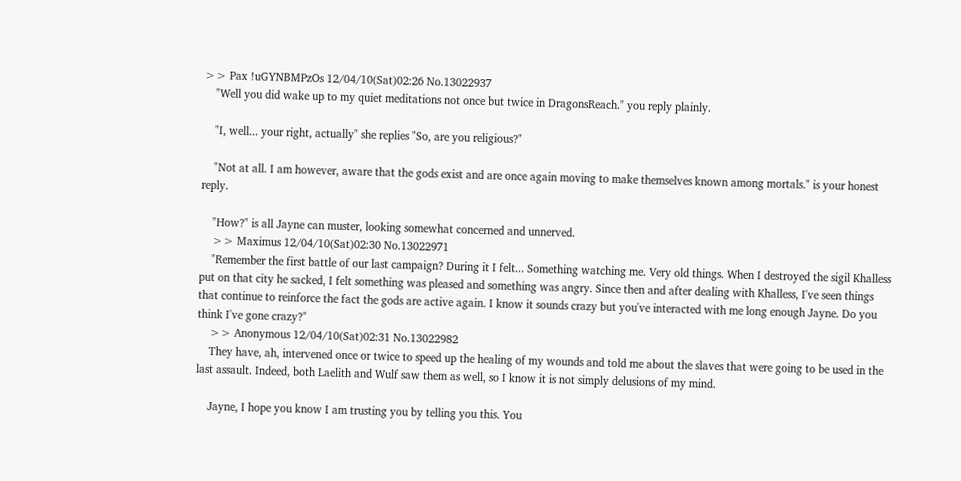>> Pax !uGYNBMPzOs 12/04/10(Sat)02:26 No.13022937
    "Well you did wake up to my quiet meditations not once but twice in DragonsReach." you reply plainly.

    "I, well... your right, actually" she replies "So, are you religious?"

    "Not at all. I am however, aware that the gods exist and are once again moving to make themselves known among mortals." is your honest reply.

    "How?" is all Jayne can muster, looking somewhat concerned and unnerved.
    >> Maximus 12/04/10(Sat)02:30 No.13022971
    "Remember the first battle of our last campaign? During it I felt... Something watching me. Very old things. When I destroyed the sigil Khalless put on that city he sacked, I felt something was pleased and something was angry. Since then and after dealing with Khalless, I've seen things that continue to reinforce the fact the gods are active again. I know it sounds crazy but you've interacted with me long enough Jayne. Do you think I've gone crazy?"
    >> Anonymous 12/04/10(Sat)02:31 No.13022982
    They have, ah, intervened once or twice to speed up the healing of my wounds and told me about the slaves that were going to be used in the last assault. Indeed, both Laelith and Wulf saw them as well, so I know it is not simply delusions of my mind.

    Jayne, I hope you know I am trusting you by telling you this. You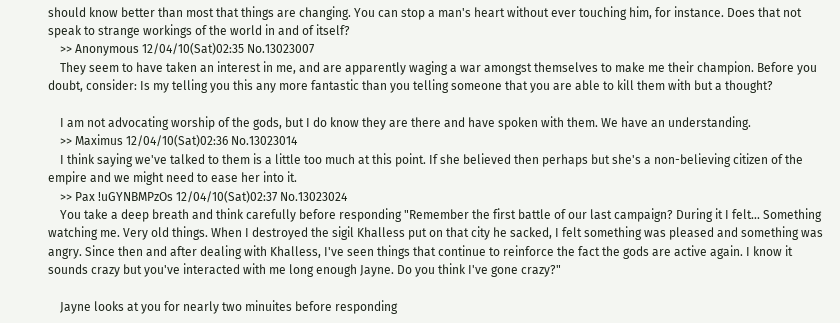should know better than most that things are changing. You can stop a man's heart without ever touching him, for instance. Does that not speak to strange workings of the world in and of itself?
    >> Anonymous 12/04/10(Sat)02:35 No.13023007
    They seem to have taken an interest in me, and are apparently waging a war amongst themselves to make me their champion. Before you doubt, consider: Is my telling you this any more fantastic than you telling someone that you are able to kill them with but a thought?

    I am not advocating worship of the gods, but I do know they are there and have spoken with them. We have an understanding.
    >> Maximus 12/04/10(Sat)02:36 No.13023014
    I think saying we've talked to them is a little too much at this point. If she believed then perhaps but she's a non-believing citizen of the empire and we might need to ease her into it.
    >> Pax !uGYNBMPzOs 12/04/10(Sat)02:37 No.13023024
    You take a deep breath and think carefully before responding "Remember the first battle of our last campaign? During it I felt... Something watching me. Very old things. When I destroyed the sigil Khalless put on that city he sacked, I felt something was pleased and something was angry. Since then and after dealing with Khalless, I've seen things that continue to reinforce the fact the gods are active again. I know it sounds crazy but you've interacted with me long enough Jayne. Do you think I've gone crazy?"

    Jayne looks at you for nearly two minuites before responding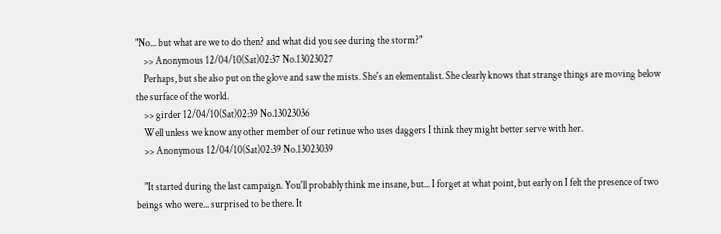"No... but what are we to do then? and what did you see during the storm?"
    >> Anonymous 12/04/10(Sat)02:37 No.13023027
    Perhaps, but she also put on the glove and saw the mists. She's an elementalist. She clearly knows that strange things are moving below the surface of the world.
    >> girder 12/04/10(Sat)02:39 No.13023036
    Well unless we know any other member of our retinue who uses daggers I think they might better serve with her.
    >> Anonymous 12/04/10(Sat)02:39 No.13023039

    "It started during the last campaign. You'll probably think me insane, but... I forget at what point, but early on I felt the presence of two beings who were... surprised to be there. It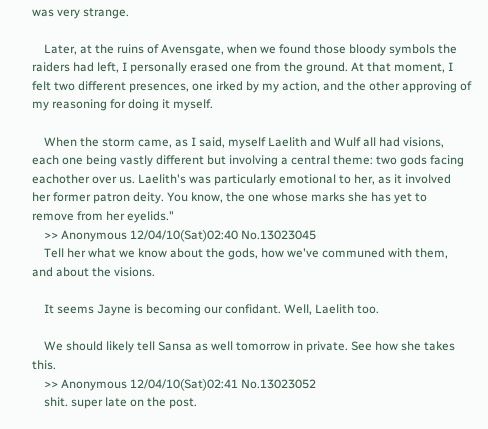was very strange.

    Later, at the ruins of Avensgate, when we found those bloody symbols the raiders had left, I personally erased one from the ground. At that moment, I felt two different presences, one irked by my action, and the other approving of my reasoning for doing it myself.

    When the storm came, as I said, myself Laelith and Wulf all had visions, each one being vastly different but involving a central theme: two gods facing eachother over us. Laelith's was particularly emotional to her, as it involved her former patron deity. You know, the one whose marks she has yet to remove from her eyelids."
    >> Anonymous 12/04/10(Sat)02:40 No.13023045
    Tell her what we know about the gods, how we've communed with them, and about the visions.

    It seems Jayne is becoming our confidant. Well, Laelith too.

    We should likely tell Sansa as well tomorrow in private. See how she takes this.
    >> Anonymous 12/04/10(Sat)02:41 No.13023052
    shit. super late on the post.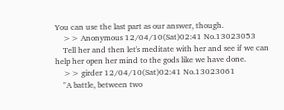You can use the last part as our answer, though.
    >> Anonymous 12/04/10(Sat)02:41 No.13023053
    Tell her and then let's meditate with her and see if we can help her open her mind to the gods like we have done.
    >> girder 12/04/10(Sat)02:41 No.13023061
    "A battle, between two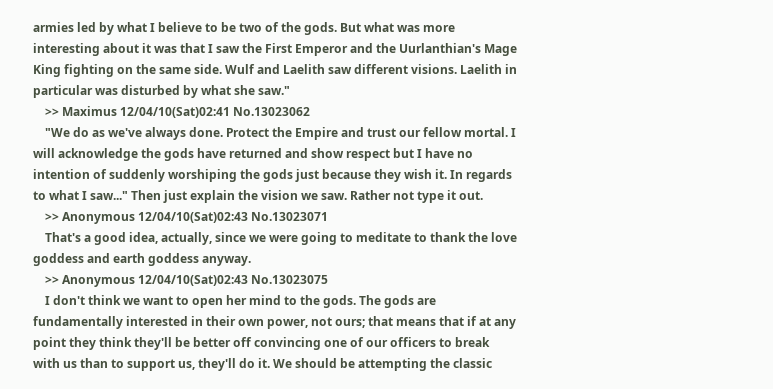armies led by what I believe to be two of the gods. But what was more interesting about it was that I saw the First Emperor and the Uurlanthian's Mage King fighting on the same side. Wulf and Laelith saw different visions. Laelith in particular was disturbed by what she saw."
    >> Maximus 12/04/10(Sat)02:41 No.13023062
    "We do as we've always done. Protect the Empire and trust our fellow mortal. I will acknowledge the gods have returned and show respect but I have no intention of suddenly worshiping the gods just because they wish it. In regards to what I saw..." Then just explain the vision we saw. Rather not type it out.
    >> Anonymous 12/04/10(Sat)02:43 No.13023071
    That's a good idea, actually, since we were going to meditate to thank the love goddess and earth goddess anyway.
    >> Anonymous 12/04/10(Sat)02:43 No.13023075
    I don't think we want to open her mind to the gods. The gods are fundamentally interested in their own power, not ours; that means that if at any point they think they'll be better off convincing one of our officers to break with us than to support us, they'll do it. We should be attempting the classic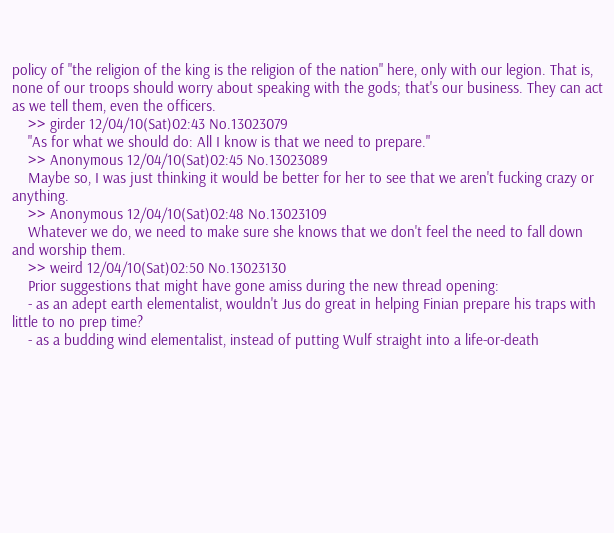policy of "the religion of the king is the religion of the nation" here, only with our legion. That is, none of our troops should worry about speaking with the gods; that's our business. They can act as we tell them, even the officers.
    >> girder 12/04/10(Sat)02:43 No.13023079
    "As for what we should do: All I know is that we need to prepare."
    >> Anonymous 12/04/10(Sat)02:45 No.13023089
    Maybe so, I was just thinking it would be better for her to see that we aren't fucking crazy or anything.
    >> Anonymous 12/04/10(Sat)02:48 No.13023109
    Whatever we do, we need to make sure she knows that we don't feel the need to fall down and worship them.
    >> weird 12/04/10(Sat)02:50 No.13023130
    Prior suggestions that might have gone amiss during the new thread opening:
    - as an adept earth elementalist, wouldn't Jus do great in helping Finian prepare his traps with little to no prep time?
    - as a budding wind elementalist, instead of putting Wulf straight into a life-or-death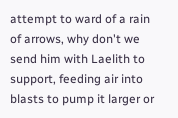attempt to ward of a rain of arrows, why don't we send him with Laelith to support, feeding air into blasts to pump it larger or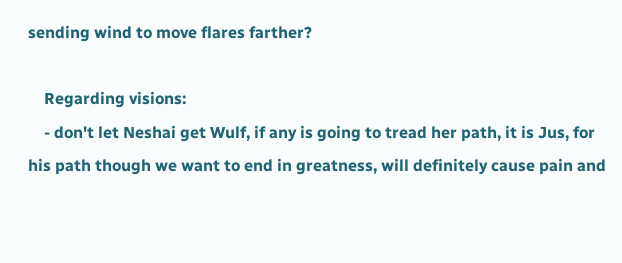sending wind to move flares farther?

    Regarding visions:
    - don't let Neshai get Wulf, if any is going to tread her path, it is Jus, for his path though we want to end in greatness, will definitely cause pain and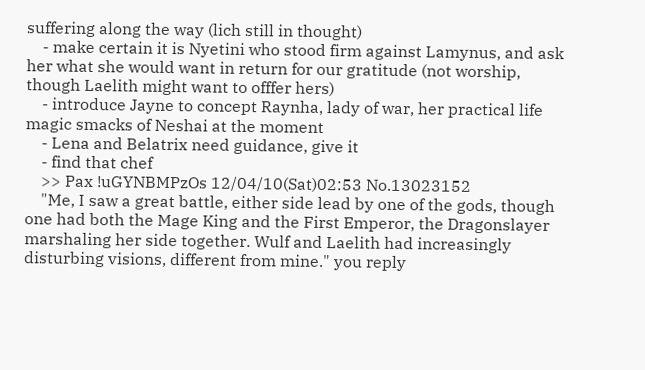suffering along the way (lich still in thought)
    - make certain it is Nyetini who stood firm against Lamynus, and ask her what she would want in return for our gratitude (not worship, though Laelith might want to offfer hers)
    - introduce Jayne to concept Raynha, lady of war, her practical life magic smacks of Neshai at the moment
    - Lena and Belatrix need guidance, give it
    - find that chef
    >> Pax !uGYNBMPzOs 12/04/10(Sat)02:53 No.13023152
    "Me, I saw a great battle, either side lead by one of the gods, though one had both the Mage King and the First Emperor, the Dragonslayer marshaling her side together. Wulf and Laelith had increasingly disturbing visions, different from mine." you reply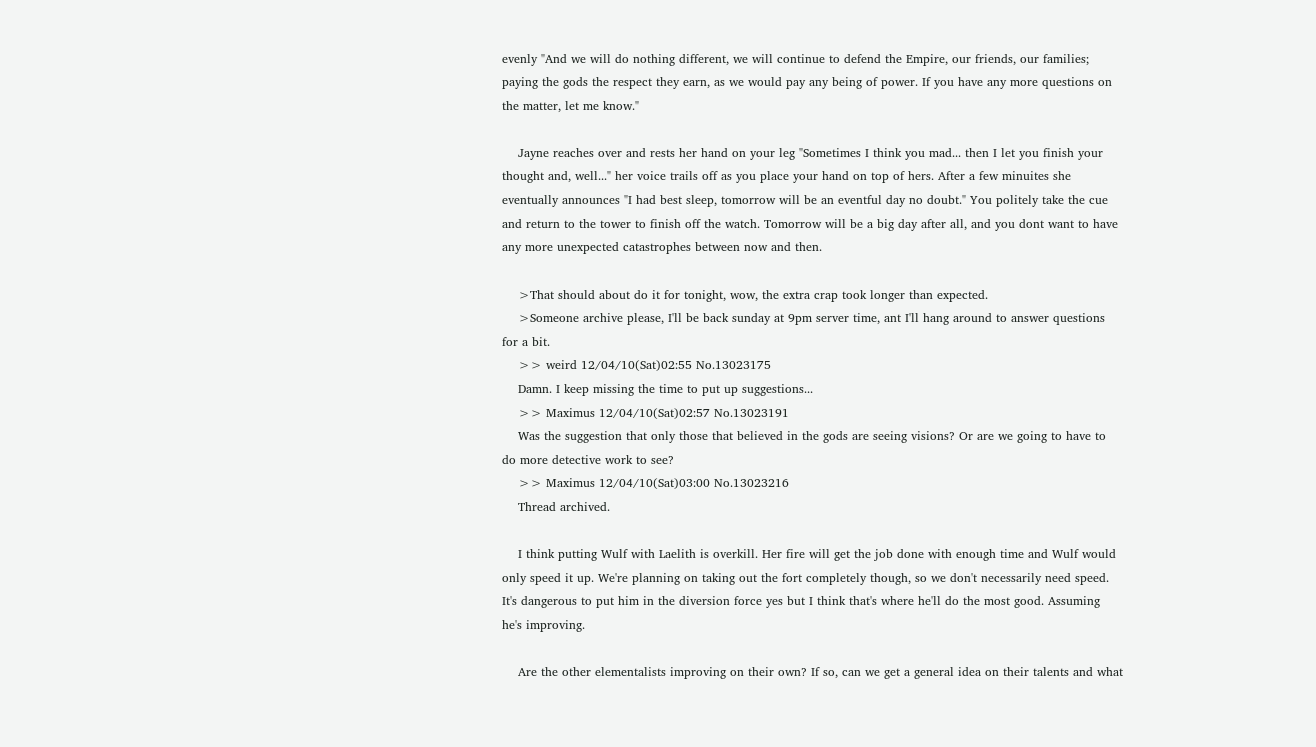evenly "And we will do nothing different, we will continue to defend the Empire, our friends, our families; paying the gods the respect they earn, as we would pay any being of power. If you have any more questions on the matter, let me know."

    Jayne reaches over and rests her hand on your leg "Sometimes I think you mad... then I let you finish your thought and, well..." her voice trails off as you place your hand on top of hers. After a few minuites she eventually announces "I had best sleep, tomorrow will be an eventful day no doubt." You politely take the cue and return to the tower to finish off the watch. Tomorrow will be a big day after all, and you dont want to have any more unexpected catastrophes between now and then.

    >That should about do it for tonight, wow, the extra crap took longer than expected.
    >Someone archive please, I'll be back sunday at 9pm server time, ant I'll hang around to answer questions for a bit.
    >> weird 12/04/10(Sat)02:55 No.13023175
    Damn. I keep missing the time to put up suggestions...
    >> Maximus 12/04/10(Sat)02:57 No.13023191
    Was the suggestion that only those that believed in the gods are seeing visions? Or are we going to have to do more detective work to see?
    >> Maximus 12/04/10(Sat)03:00 No.13023216
    Thread archived.

    I think putting Wulf with Laelith is overkill. Her fire will get the job done with enough time and Wulf would only speed it up. We're planning on taking out the fort completely though, so we don't necessarily need speed. It's dangerous to put him in the diversion force yes but I think that's where he'll do the most good. Assuming he's improving.

    Are the other elementalists improving on their own? If so, can we get a general idea on their talents and what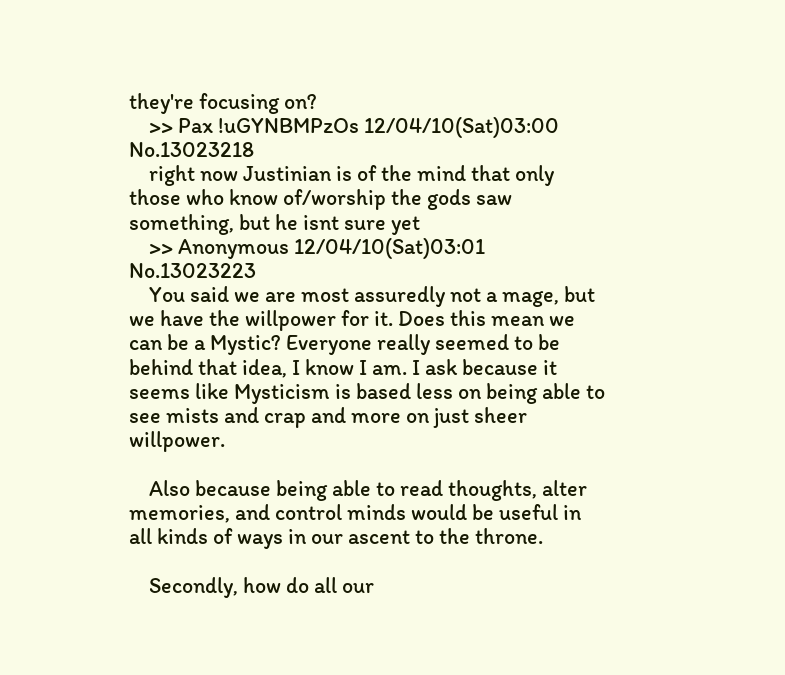they're focusing on?
    >> Pax !uGYNBMPzOs 12/04/10(Sat)03:00 No.13023218
    right now Justinian is of the mind that only those who know of/worship the gods saw something, but he isnt sure yet
    >> Anonymous 12/04/10(Sat)03:01 No.13023223
    You said we are most assuredly not a mage, but we have the willpower for it. Does this mean we can be a Mystic? Everyone really seemed to be behind that idea, I know I am. I ask because it seems like Mysticism is based less on being able to see mists and crap and more on just sheer willpower.

    Also because being able to read thoughts, alter memories, and control minds would be useful in all kinds of ways in our ascent to the throne.

    Secondly, how do all our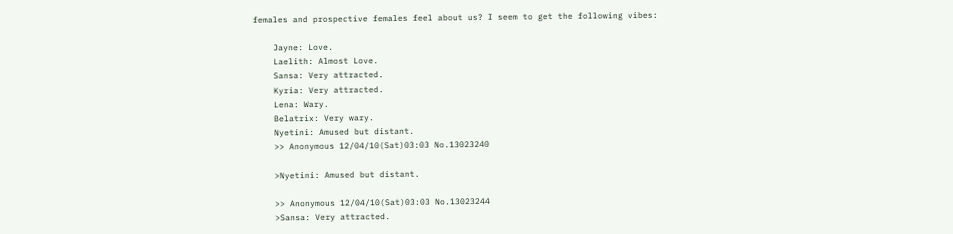females and prospective females feel about us? I seem to get the following vibes:

    Jayne: Love.
    Laelith: Almost Love.
    Sansa: Very attracted.
    Kyria: Very attracted.
    Lena: Wary.
    Belatrix: Very wary.
    Nyetini: Amused but distant.
    >> Anonymous 12/04/10(Sat)03:03 No.13023240

    >Nyetini: Amused but distant.

    >> Anonymous 12/04/10(Sat)03:03 No.13023244
    >Sansa: Very attracted.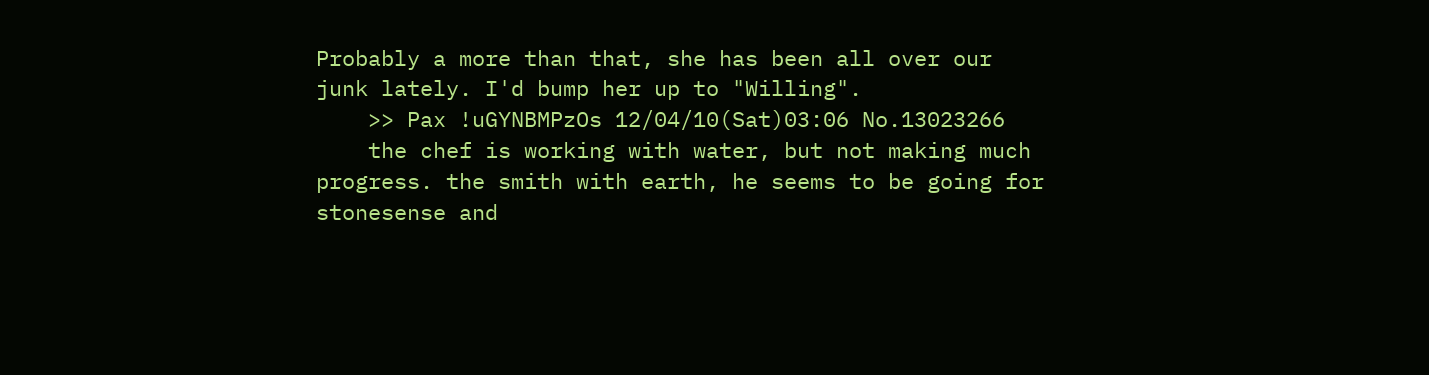Probably a more than that, she has been all over our junk lately. I'd bump her up to "Willing".
    >> Pax !uGYNBMPzOs 12/04/10(Sat)03:06 No.13023266
    the chef is working with water, but not making much progress. the smith with earth, he seems to be going for stonesense and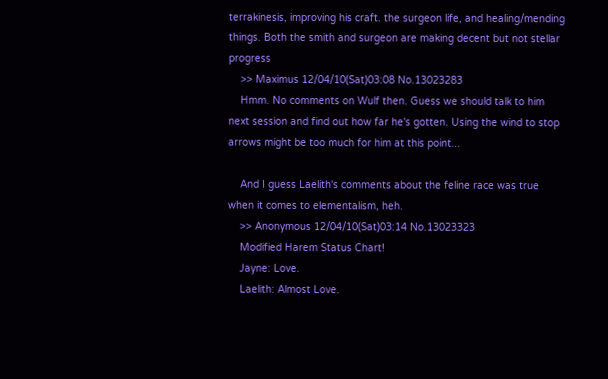terrakinesis, improving his craft. the surgeon life, and healing/mending things. Both the smith and surgeon are making decent but not stellar progress
    >> Maximus 12/04/10(Sat)03:08 No.13023283
    Hmm. No comments on Wulf then. Guess we should talk to him next session and find out how far he's gotten. Using the wind to stop arrows might be too much for him at this point...

    And I guess Laelith's comments about the feline race was true when it comes to elementalism, heh.
    >> Anonymous 12/04/10(Sat)03:14 No.13023323
    Modified Harem Status Chart!
    Jayne: Love.
    Laelith: Almost Love.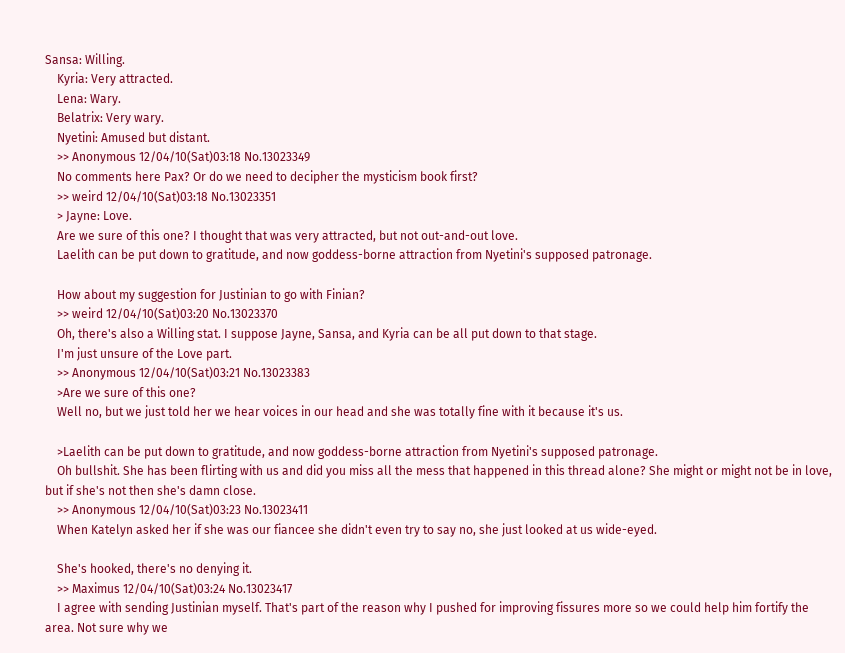Sansa: Willing.
    Kyria: Very attracted.
    Lena: Wary.
    Belatrix: Very wary.
    Nyetini: Amused but distant.
    >> Anonymous 12/04/10(Sat)03:18 No.13023349
    No comments here Pax? Or do we need to decipher the mysticism book first?
    >> weird 12/04/10(Sat)03:18 No.13023351
    > Jayne: Love.
    Are we sure of this one? I thought that was very attracted, but not out-and-out love.
    Laelith can be put down to gratitude, and now goddess-borne attraction from Nyetini's supposed patronage.

    How about my suggestion for Justinian to go with Finian?
    >> weird 12/04/10(Sat)03:20 No.13023370
    Oh, there's also a Willing stat. I suppose Jayne, Sansa, and Kyria can be all put down to that stage.
    I'm just unsure of the Love part.
    >> Anonymous 12/04/10(Sat)03:21 No.13023383
    >Are we sure of this one?
    Well no, but we just told her we hear voices in our head and she was totally fine with it because it's us.

    >Laelith can be put down to gratitude, and now goddess-borne attraction from Nyetini's supposed patronage.
    Oh bullshit. She has been flirting with us and did you miss all the mess that happened in this thread alone? She might or might not be in love, but if she's not then she's damn close.
    >> Anonymous 12/04/10(Sat)03:23 No.13023411
    When Katelyn asked her if she was our fiancee she didn't even try to say no, she just looked at us wide-eyed.

    She's hooked, there's no denying it.
    >> Maximus 12/04/10(Sat)03:24 No.13023417
    I agree with sending Justinian myself. That's part of the reason why I pushed for improving fissures more so we could help him fortify the area. Not sure why we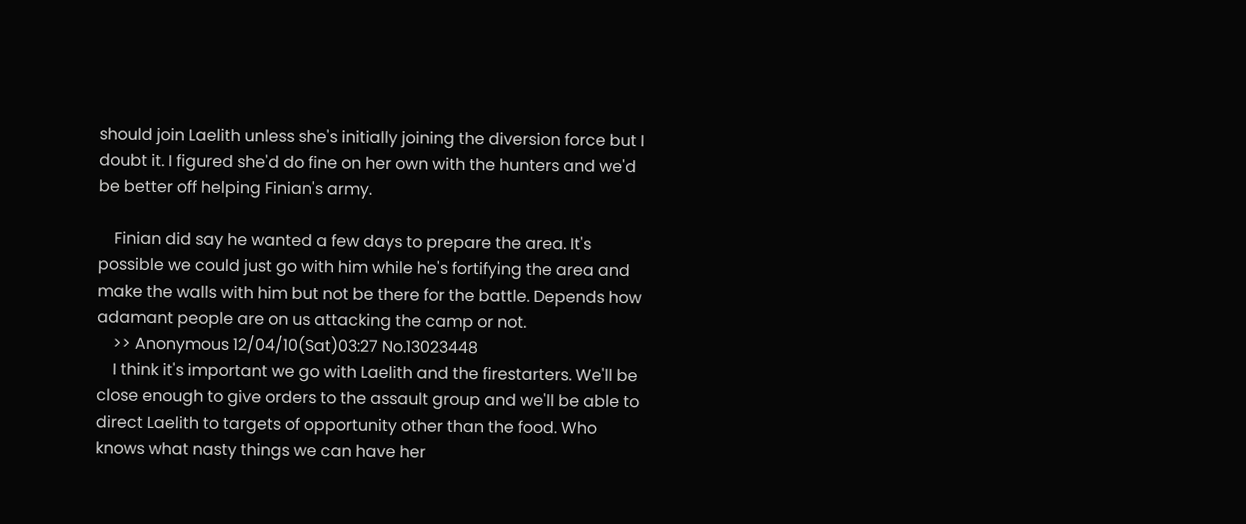should join Laelith unless she's initially joining the diversion force but I doubt it. I figured she'd do fine on her own with the hunters and we'd be better off helping Finian's army.

    Finian did say he wanted a few days to prepare the area. It's possible we could just go with him while he's fortifying the area and make the walls with him but not be there for the battle. Depends how adamant people are on us attacking the camp or not.
    >> Anonymous 12/04/10(Sat)03:27 No.13023448
    I think it's important we go with Laelith and the firestarters. We'll be close enough to give orders to the assault group and we'll be able to direct Laelith to targets of opportunity other than the food. Who knows what nasty things we can have her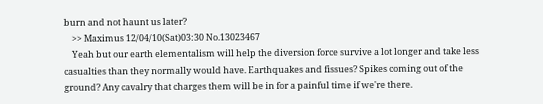burn and not haunt us later?
    >> Maximus 12/04/10(Sat)03:30 No.13023467
    Yeah but our earth elementalism will help the diversion force survive a lot longer and take less casualties than they normally would have. Earthquakes and fissues? Spikes coming out of the ground? Any cavalry that charges them will be in for a painful time if we're there.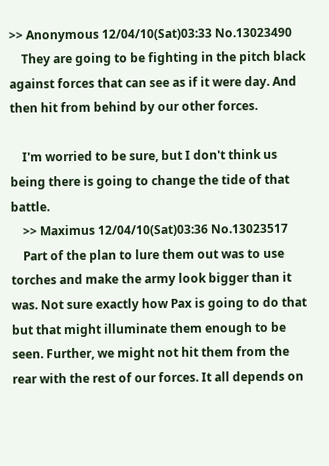>> Anonymous 12/04/10(Sat)03:33 No.13023490
    They are going to be fighting in the pitch black against forces that can see as if it were day. And then hit from behind by our other forces.

    I'm worried to be sure, but I don't think us being there is going to change the tide of that battle.
    >> Maximus 12/04/10(Sat)03:36 No.13023517
    Part of the plan to lure them out was to use torches and make the army look bigger than it was. Not sure exactly how Pax is going to do that but that might illuminate them enough to be seen. Further, we might not hit them from the rear with the rest of our forces. It all depends on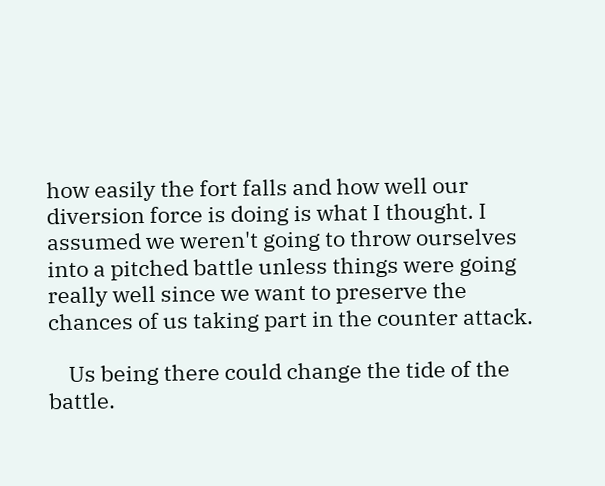how easily the fort falls and how well our diversion force is doing is what I thought. I assumed we weren't going to throw ourselves into a pitched battle unless things were going really well since we want to preserve the chances of us taking part in the counter attack.

    Us being there could change the tide of the battle.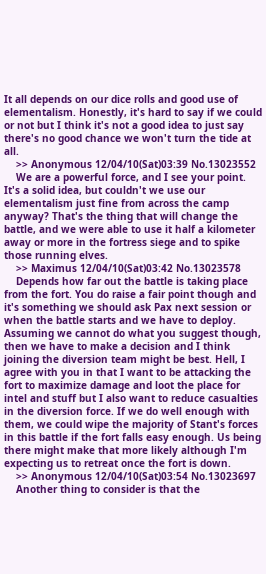It all depends on our dice rolls and good use of elementalism. Honestly, it's hard to say if we could or not but I think it's not a good idea to just say there's no good chance we won't turn the tide at all.
    >> Anonymous 12/04/10(Sat)03:39 No.13023552
    We are a powerful force, and I see your point. It's a solid idea, but couldn't we use our elementalism just fine from across the camp anyway? That's the thing that will change the battle, and we were able to use it half a kilometer away or more in the fortress siege and to spike those running elves.
    >> Maximus 12/04/10(Sat)03:42 No.13023578
    Depends how far out the battle is taking place from the fort. You do raise a fair point though and it's something we should ask Pax next session or when the battle starts and we have to deploy. Assuming we cannot do what you suggest though, then we have to make a decision and I think joining the diversion team might be best. Hell, I agree with you in that I want to be attacking the fort to maximize damage and loot the place for intel and stuff but I also want to reduce casualties in the diversion force. If we do well enough with them, we could wipe the majority of Stant's forces in this battle if the fort falls easy enough. Us being there might make that more likely although I'm expecting us to retreat once the fort is down.
    >> Anonymous 12/04/10(Sat)03:54 No.13023697
    Another thing to consider is that the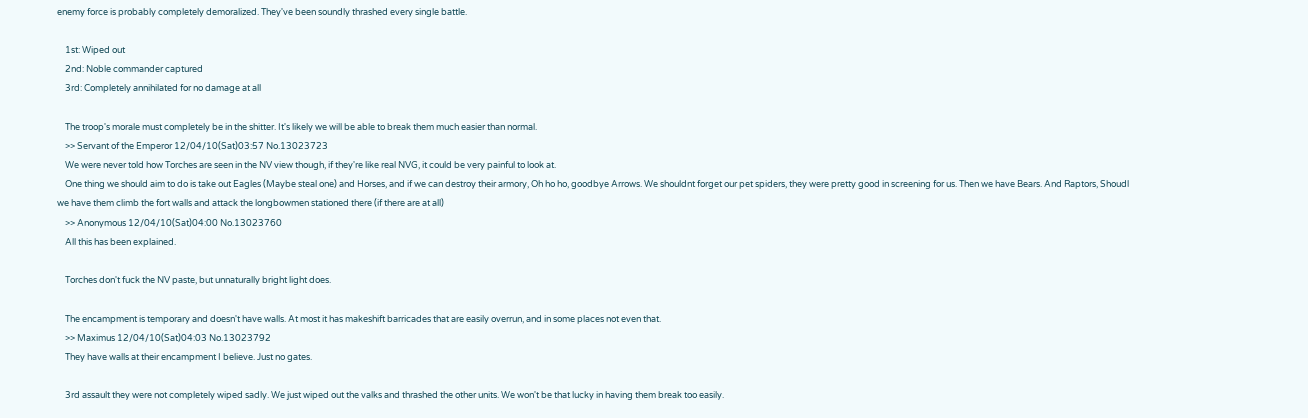enemy force is probably completely demoralized. They've been soundly thrashed every single battle.

    1st: Wiped out
    2nd: Noble commander captured
    3rd: Completely annihilated for no damage at all

    The troop's morale must completely be in the shitter. It's likely we will be able to break them much easier than normal.
    >> Servant of the Emperor 12/04/10(Sat)03:57 No.13023723
    We were never told how Torches are seen in the NV view though, if they're like real NVG, it could be very painful to look at.
    One thing we should aim to do is take out Eagles (Maybe steal one) and Horses, and if we can destroy their armory, Oh ho ho, goodbye Arrows. We shouldnt forget our pet spiders, they were pretty good in screening for us. Then we have Bears. And Raptors, Shoudl we have them climb the fort walls and attack the longbowmen stationed there (if there are at all)
    >> Anonymous 12/04/10(Sat)04:00 No.13023760
    All this has been explained.

    Torches don't fuck the NV paste, but unnaturally bright light does.

    The encampment is temporary and doesn't have walls. At most it has makeshift barricades that are easily overrun, and in some places not even that.
    >> Maximus 12/04/10(Sat)04:03 No.13023792
    They have walls at their encampment I believe. Just no gates.

    3rd assault they were not completely wiped sadly. We just wiped out the valks and thrashed the other units. We won't be that lucky in having them break too easily.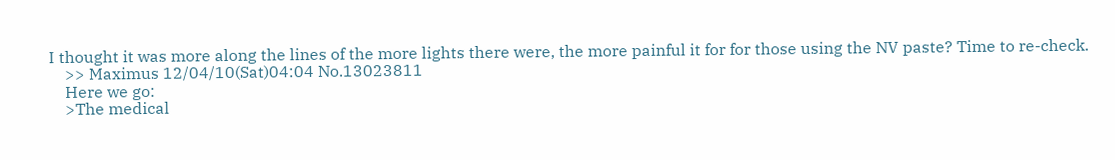I thought it was more along the lines of the more lights there were, the more painful it for for those using the NV paste? Time to re-check.
    >> Maximus 12/04/10(Sat)04:04 No.13023811
    Here we go:
    >The medical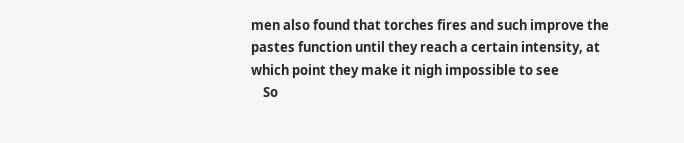men also found that torches fires and such improve the pastes function until they reach a certain intensity, at which point they make it nigh impossible to see
    So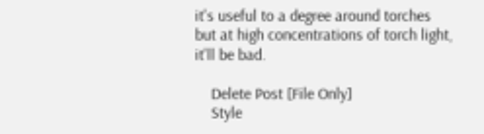it's useful to a degree around torches but at high concentrations of torch light, it'll be bad.

    Delete Post [File Only]
    Style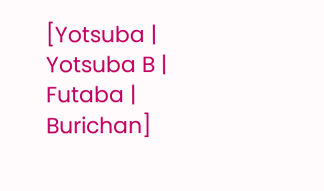[Yotsuba | Yotsuba B | Futaba | Burichan]